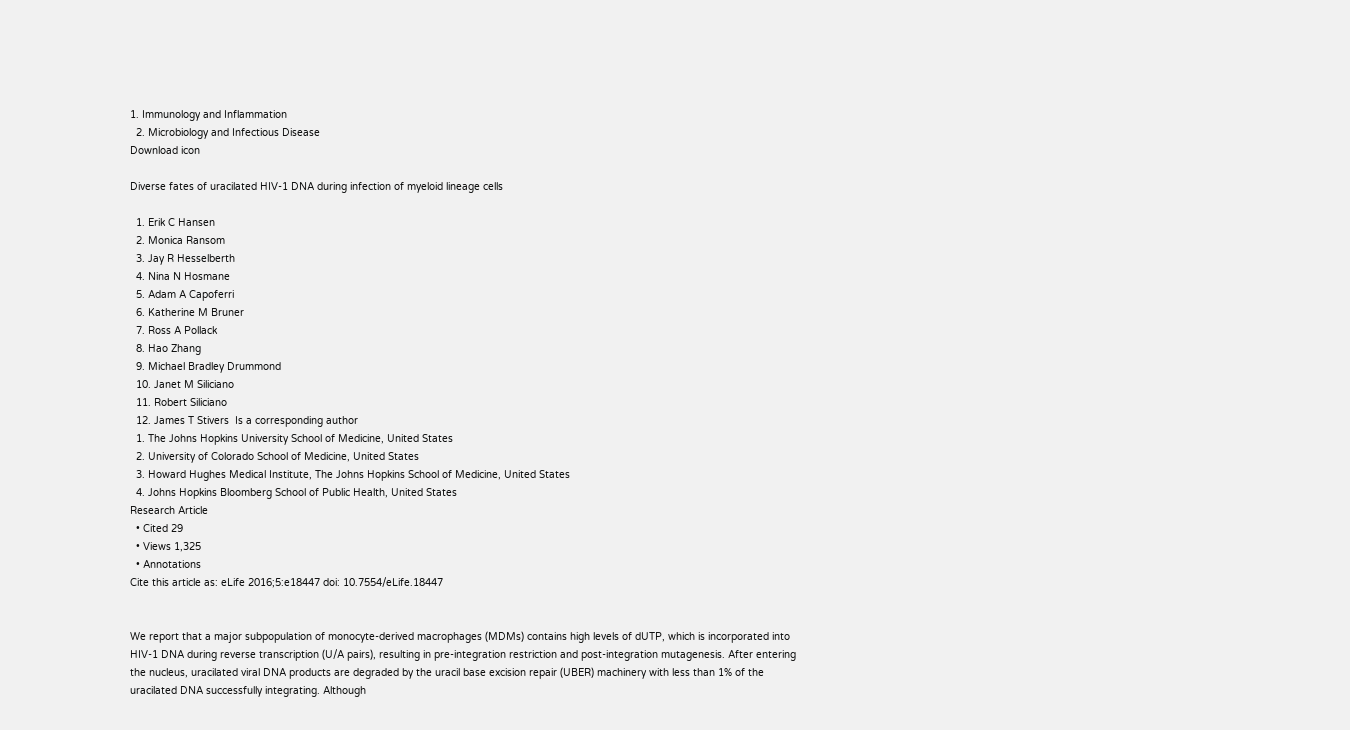1. Immunology and Inflammation
  2. Microbiology and Infectious Disease
Download icon

Diverse fates of uracilated HIV-1 DNA during infection of myeloid lineage cells

  1. Erik C Hansen
  2. Monica Ransom
  3. Jay R Hesselberth
  4. Nina N Hosmane
  5. Adam A Capoferri
  6. Katherine M Bruner
  7. Ross A Pollack
  8. Hao Zhang
  9. Michael Bradley Drummond
  10. Janet M Siliciano
  11. Robert Siliciano
  12. James T Stivers  Is a corresponding author
  1. The Johns Hopkins University School of Medicine, United States
  2. University of Colorado School of Medicine, United States
  3. Howard Hughes Medical Institute, The Johns Hopkins School of Medicine, United States
  4. Johns Hopkins Bloomberg School of Public Health, United States
Research Article
  • Cited 29
  • Views 1,325
  • Annotations
Cite this article as: eLife 2016;5:e18447 doi: 10.7554/eLife.18447


We report that a major subpopulation of monocyte-derived macrophages (MDMs) contains high levels of dUTP, which is incorporated into HIV-1 DNA during reverse transcription (U/A pairs), resulting in pre-integration restriction and post-integration mutagenesis. After entering the nucleus, uracilated viral DNA products are degraded by the uracil base excision repair (UBER) machinery with less than 1% of the uracilated DNA successfully integrating. Although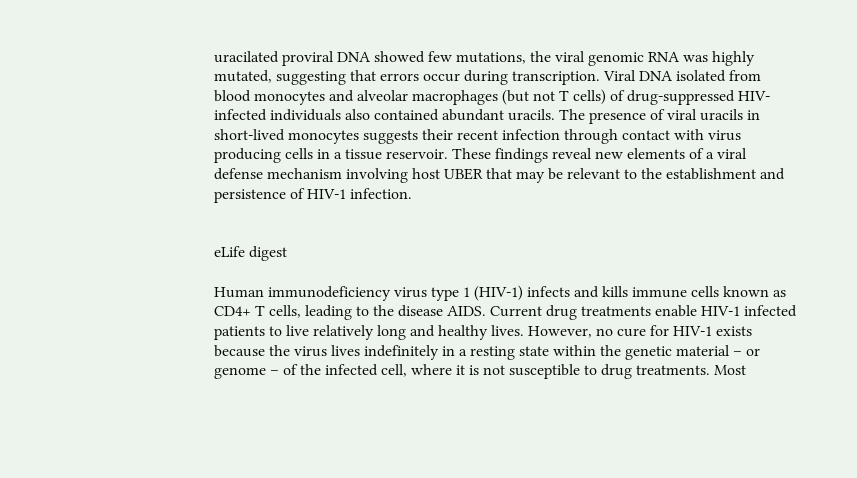uracilated proviral DNA showed few mutations, the viral genomic RNA was highly mutated, suggesting that errors occur during transcription. Viral DNA isolated from blood monocytes and alveolar macrophages (but not T cells) of drug-suppressed HIV-infected individuals also contained abundant uracils. The presence of viral uracils in short-lived monocytes suggests their recent infection through contact with virus producing cells in a tissue reservoir. These findings reveal new elements of a viral defense mechanism involving host UBER that may be relevant to the establishment and persistence of HIV-1 infection.


eLife digest

Human immunodeficiency virus type 1 (HIV-1) infects and kills immune cells known as CD4+ T cells, leading to the disease AIDS. Current drug treatments enable HIV-1 infected patients to live relatively long and healthy lives. However, no cure for HIV-1 exists because the virus lives indefinitely in a resting state within the genetic material – or genome – of the infected cell, where it is not susceptible to drug treatments. Most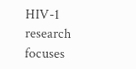HIV-1 research focuses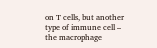on T cells, but another type of immune cell – the macrophage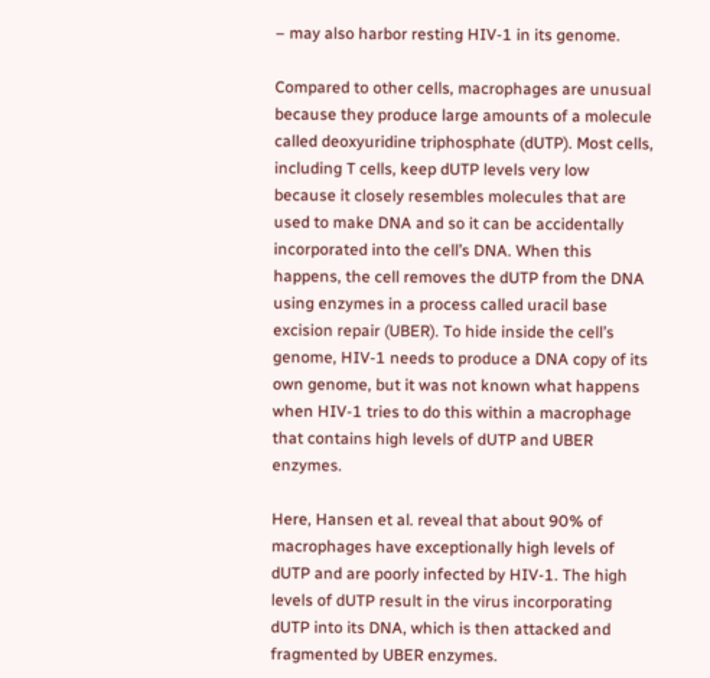– may also harbor resting HIV-1 in its genome.

Compared to other cells, macrophages are unusual because they produce large amounts of a molecule called deoxyuridine triphosphate (dUTP). Most cells, including T cells, keep dUTP levels very low because it closely resembles molecules that are used to make DNA and so it can be accidentally incorporated into the cell’s DNA. When this happens, the cell removes the dUTP from the DNA using enzymes in a process called uracil base excision repair (UBER). To hide inside the cell’s genome, HIV-1 needs to produce a DNA copy of its own genome, but it was not known what happens when HIV-1 tries to do this within a macrophage that contains high levels of dUTP and UBER enzymes.

Here, Hansen et al. reveal that about 90% of macrophages have exceptionally high levels of dUTP and are poorly infected by HIV-1. The high levels of dUTP result in the virus incorporating dUTP into its DNA, which is then attacked and fragmented by UBER enzymes.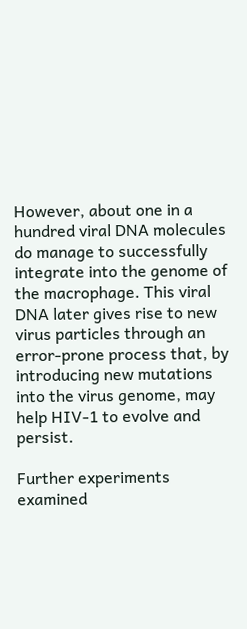However, about one in a hundred viral DNA molecules do manage to successfully integrate into the genome of the macrophage. This viral DNA later gives rise to new virus particles through an error-prone process that, by introducing new mutations into the virus genome, may help HIV-1 to evolve and persist.

Further experiments examined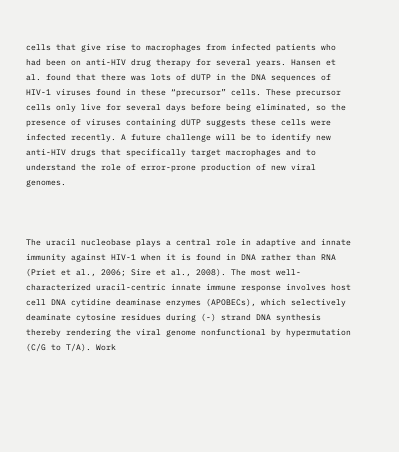cells that give rise to macrophages from infected patients who had been on anti-HIV drug therapy for several years. Hansen et al. found that there was lots of dUTP in the DNA sequences of HIV-1 viruses found in these “precursor” cells. These precursor cells only live for several days before being eliminated, so the presence of viruses containing dUTP suggests these cells were infected recently. A future challenge will be to identify new anti-HIV drugs that specifically target macrophages and to understand the role of error-prone production of new viral genomes.



The uracil nucleobase plays a central role in adaptive and innate immunity against HIV-1 when it is found in DNA rather than RNA (Priet et al., 2006; Sire et al., 2008). The most well-characterized uracil-centric innate immune response involves host cell DNA cytidine deaminase enzymes (APOBECs), which selectively deaminate cytosine residues during (-) strand DNA synthesis thereby rendering the viral genome nonfunctional by hypermutation (C/G to T/A). Work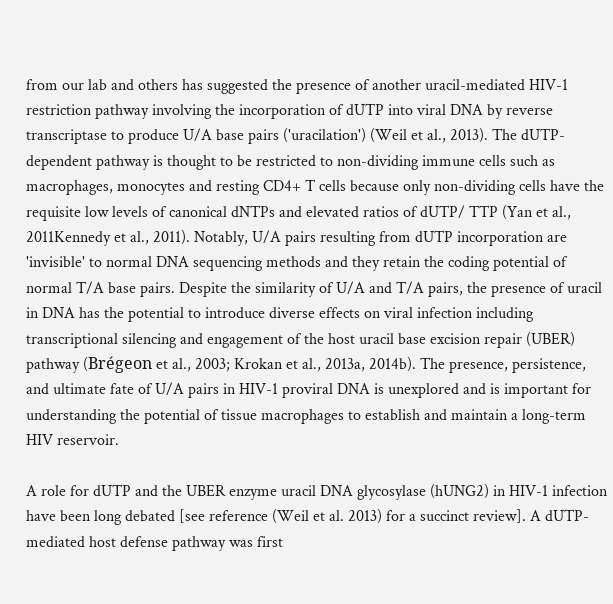from our lab and others has suggested the presence of another uracil-mediated HIV-1 restriction pathway involving the incorporation of dUTP into viral DNA by reverse transcriptase to produce U/A base pairs ('uracilation') (Weil et al., 2013). The dUTP-dependent pathway is thought to be restricted to non-dividing immune cells such as macrophages, monocytes and resting CD4+ T cells because only non-dividing cells have the requisite low levels of canonical dNTPs and elevated ratios of dUTP/ TTP (Yan et al., 2011Kennedy et al., 2011). Notably, U/A pairs resulting from dUTP incorporation are 'invisible' to normal DNA sequencing methods and they retain the coding potential of normal T/A base pairs. Despite the similarity of U/A and T/A pairs, the presence of uracil in DNA has the potential to introduce diverse effects on viral infection including transcriptional silencing and engagement of the host uracil base excision repair (UBER) pathway (Brégeon et al., 2003; Krokan et al., 2013a, 2014b). The presence, persistence, and ultimate fate of U/A pairs in HIV-1 proviral DNA is unexplored and is important for understanding the potential of tissue macrophages to establish and maintain a long-term HIV reservoir.

A role for dUTP and the UBER enzyme uracil DNA glycosylase (hUNG2) in HIV-1 infection have been long debated [see reference (Weil et al. 2013) for a succinct review]. A dUTP-mediated host defense pathway was first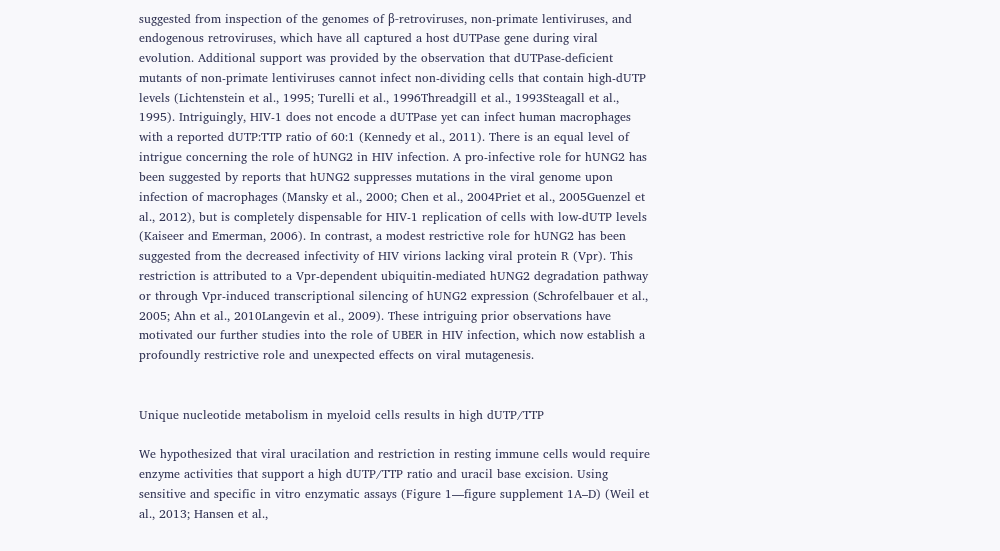suggested from inspection of the genomes of β-retroviruses, non-primate lentiviruses, and endogenous retroviruses, which have all captured a host dUTPase gene during viral evolution. Additional support was provided by the observation that dUTPase-deficient mutants of non-primate lentiviruses cannot infect non-dividing cells that contain high-dUTP levels (Lichtenstein et al., 1995; Turelli et al., 1996Threadgill et al., 1993Steagall et al., 1995). Intriguingly, HIV-1 does not encode a dUTPase yet can infect human macrophages with a reported dUTP:TTP ratio of 60:1 (Kennedy et al., 2011). There is an equal level of intrigue concerning the role of hUNG2 in HIV infection. A pro-infective role for hUNG2 has been suggested by reports that hUNG2 suppresses mutations in the viral genome upon infection of macrophages (Mansky et al., 2000; Chen et al., 2004Priet et al., 2005Guenzel et al., 2012), but is completely dispensable for HIV-1 replication of cells with low-dUTP levels (Kaiseer and Emerman, 2006). In contrast, a modest restrictive role for hUNG2 has been suggested from the decreased infectivity of HIV virions lacking viral protein R (Vpr). This restriction is attributed to a Vpr-dependent ubiquitin-mediated hUNG2 degradation pathway or through Vpr-induced transcriptional silencing of hUNG2 expression (Schrofelbauer et al., 2005; Ahn et al., 2010Langevin et al., 2009). These intriguing prior observations have motivated our further studies into the role of UBER in HIV infection, which now establish a profoundly restrictive role and unexpected effects on viral mutagenesis.


Unique nucleotide metabolism in myeloid cells results in high dUTP/TTP

We hypothesized that viral uracilation and restriction in resting immune cells would require enzyme activities that support a high dUTP/TTP ratio and uracil base excision. Using sensitive and specific in vitro enzymatic assays (Figure 1—figure supplement 1A–D) (Weil et al., 2013; Hansen et al.,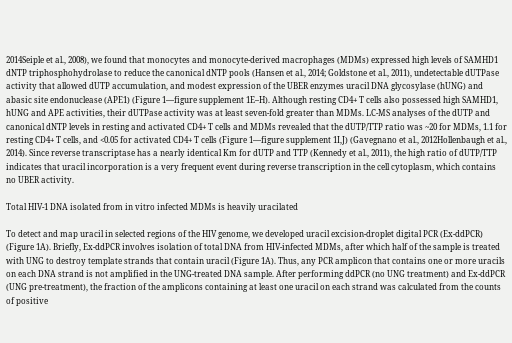2014Seiple et al., 2008), we found that monocytes and monocyte-derived macrophages (MDMs) expressed high levels of SAMHD1 dNTP triphosphohydrolase to reduce the canonical dNTP pools (Hansen et al., 2014; Goldstone et al., 2011), undetectable dUTPase activity that allowed dUTP accumulation, and modest expression of the UBER enzymes uracil DNA glycosylase (hUNG) and abasic site endonuclease (APE1) (Figure 1—figure supplement 1E–H). Although resting CD4+ T cells also possessed high SAMHD1, hUNG and APE activities, their dUTPase activity was at least seven-fold greater than MDMs. LC-MS analyses of the dUTP and canonical dNTP levels in resting and activated CD4+ T cells and MDMs revealed that the dUTP/TTP ratio was ~20 for MDMs, 1.1 for resting CD4+ T cells, and <0.05 for activated CD4+ T cells (Figure 1—figure supplement 1I,J) (Gavegnano et al., 2012Hollenbaugh et al., 2014). Since reverse transcriptase has a nearly identical Km for dUTP and TTP (Kennedy et al., 2011), the high ratio of dUTP/TTP indicates that uracil incorporation is a very frequent event during reverse transcription in the cell cytoplasm, which contains no UBER activity.

Total HIV-1 DNA isolated from in vitro infected MDMs is heavily uracilated

To detect and map uracil in selected regions of the HIV genome, we developed uracil excision-droplet digital PCR (Ex-ddPCR) (Figure 1A). Briefly, Ex-ddPCR involves isolation of total DNA from HIV-infected MDMs, after which half of the sample is treated with UNG to destroy template strands that contain uracil (Figure 1A). Thus, any PCR amplicon that contains one or more uracils on each DNA strand is not amplified in the UNG-treated DNA sample. After performing ddPCR (no UNG treatment) and Ex-ddPCR (UNG pre-treatment), the fraction of the amplicons containing at least one uracil on each strand was calculated from the counts of positive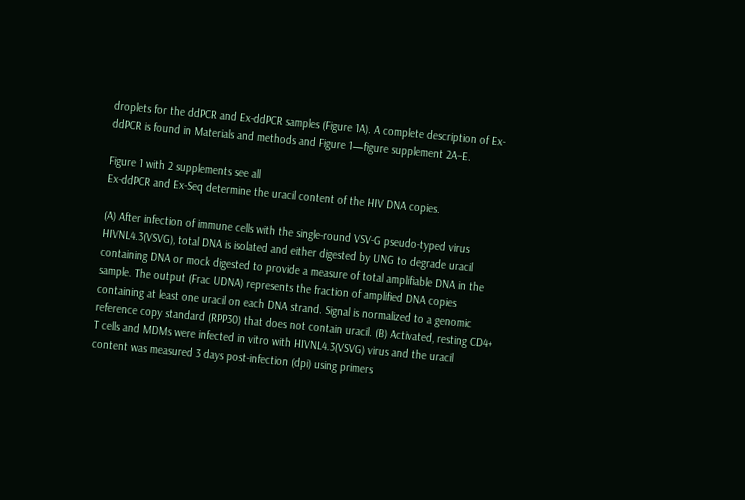droplets for the ddPCR and Ex-ddPCR samples (Figure 1A). A complete description of Ex-ddPCR is found in Materials and methods and Figure 1—figure supplement 2A–E.

Figure 1 with 2 supplements see all
Ex-ddPCR and Ex-Seq determine the uracil content of the HIV DNA copies.

(A) After infection of immune cells with the single-round VSV-G pseudo-typed virus HIVNL4.3(VSVG), total DNA is isolated and either digested by UNG to degrade uracil containing DNA or mock digested to provide a measure of total amplifiable DNA in the sample. The output (Frac UDNA) represents the fraction of amplified DNA copies containing at least one uracil on each DNA strand. Signal is normalized to a genomic reference copy standard (RPP30) that does not contain uracil. (B) Activated, resting CD4+ T cells and MDMs were infected in vitro with HIVNL4.3(VSVG) virus and the uracil content was measured 3 days post-infection (dpi) using primers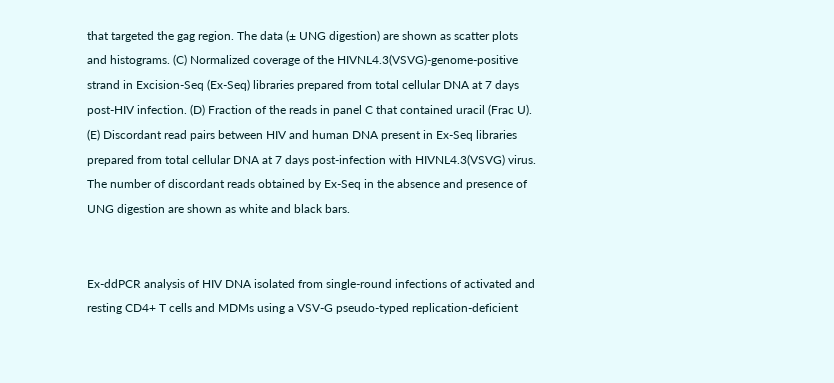that targeted the gag region. The data (± UNG digestion) are shown as scatter plots and histograms. (C) Normalized coverage of the HIVNL4.3(VSVG)-genome-positive strand in Excision-Seq (Ex-Seq) libraries prepared from total cellular DNA at 7 days post-HIV infection. (D) Fraction of the reads in panel C that contained uracil (Frac U). (E) Discordant read pairs between HIV and human DNA present in Ex-Seq libraries prepared from total cellular DNA at 7 days post-infection with HIVNL4.3(VSVG) virus. The number of discordant reads obtained by Ex-Seq in the absence and presence of UNG digestion are shown as white and black bars.


Ex-ddPCR analysis of HIV DNA isolated from single-round infections of activated and resting CD4+ T cells and MDMs using a VSV-G pseudo-typed replication-deficient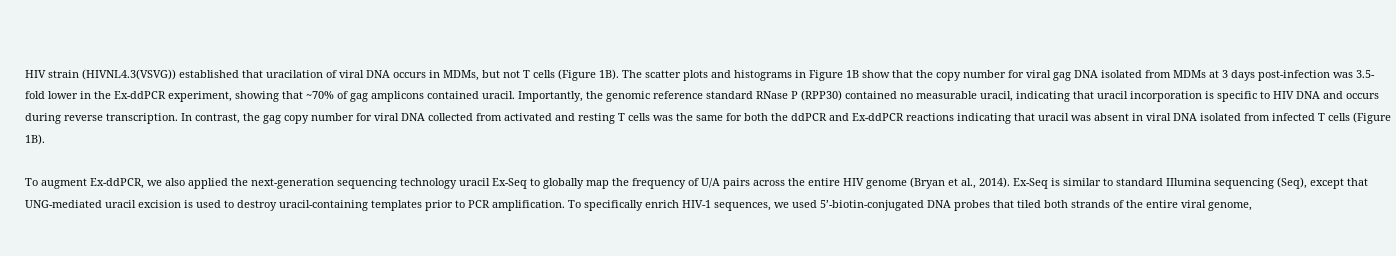HIV strain (HIVNL4.3(VSVG)) established that uracilation of viral DNA occurs in MDMs, but not T cells (Figure 1B). The scatter plots and histograms in Figure 1B show that the copy number for viral gag DNA isolated from MDMs at 3 days post-infection was 3.5-fold lower in the Ex-ddPCR experiment, showing that ~70% of gag amplicons contained uracil. Importantly, the genomic reference standard RNase P (RPP30) contained no measurable uracil, indicating that uracil incorporation is specific to HIV DNA and occurs during reverse transcription. In contrast, the gag copy number for viral DNA collected from activated and resting T cells was the same for both the ddPCR and Ex-ddPCR reactions indicating that uracil was absent in viral DNA isolated from infected T cells (Figure 1B).

To augment Ex-ddPCR, we also applied the next-generation sequencing technology uracil Ex-Seq to globally map the frequency of U/A pairs across the entire HIV genome (Bryan et al., 2014). Ex-Seq is similar to standard IIlumina sequencing (Seq), except that UNG-mediated uracil excision is used to destroy uracil-containing templates prior to PCR amplification. To specifically enrich HIV-1 sequences, we used 5’-biotin-conjugated DNA probes that tiled both strands of the entire viral genome,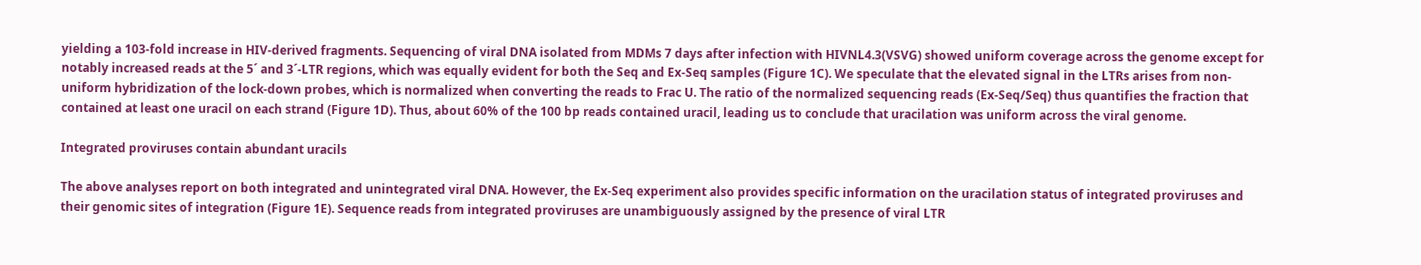yielding a 103-fold increase in HIV-derived fragments. Sequencing of viral DNA isolated from MDMs 7 days after infection with HIVNL4.3(VSVG) showed uniform coverage across the genome except for notably increased reads at the 5´ and 3´-LTR regions, which was equally evident for both the Seq and Ex-Seq samples (Figure 1C). We speculate that the elevated signal in the LTRs arises from non-uniform hybridization of the lock-down probes, which is normalized when converting the reads to Frac U. The ratio of the normalized sequencing reads (Ex-Seq/Seq) thus quantifies the fraction that contained at least one uracil on each strand (Figure 1D). Thus, about 60% of the 100 bp reads contained uracil, leading us to conclude that uracilation was uniform across the viral genome.

Integrated proviruses contain abundant uracils

The above analyses report on both integrated and unintegrated viral DNA. However, the Ex-Seq experiment also provides specific information on the uracilation status of integrated proviruses and their genomic sites of integration (Figure 1E). Sequence reads from integrated proviruses are unambiguously assigned by the presence of viral LTR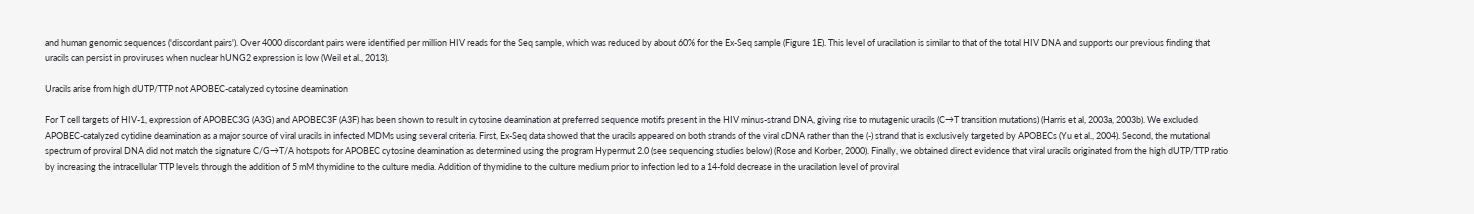and human genomic sequences ('discordant pairs'). Over 4000 discordant pairs were identified per million HIV reads for the Seq sample, which was reduced by about 60% for the Ex-Seq sample (Figure 1E). This level of uracilation is similar to that of the total HIV DNA and supports our previous finding that uracils can persist in proviruses when nuclear hUNG2 expression is low (Weil et al., 2013).

Uracils arise from high dUTP/TTP not APOBEC-catalyzed cytosine deamination

For T cell targets of HIV-1, expression of APOBEC3G (A3G) and APOBEC3F (A3F) has been shown to result in cytosine deamination at preferred sequence motifs present in the HIV minus-strand DNA, giving rise to mutagenic uracils (C→T transition mutations) (Harris et al, 2003a, 2003b). We excluded APOBEC-catalyzed cytidine deamination as a major source of viral uracils in infected MDMs using several criteria. First, Ex-Seq data showed that the uracils appeared on both strands of the viral cDNA rather than the (-) strand that is exclusively targeted by APOBECs (Yu et al., 2004). Second, the mutational spectrum of proviral DNA did not match the signature C/G→T/A hotspots for APOBEC cytosine deamination as determined using the program Hypermut 2.0 (see sequencing studies below) (Rose and Korber, 2000). Finally, we obtained direct evidence that viral uracils originated from the high dUTP/TTP ratio by increasing the intracellular TTP levels through the addition of 5 mM thymidine to the culture media. Addition of thymidine to the culture medium prior to infection led to a 14-fold decrease in the uracilation level of proviral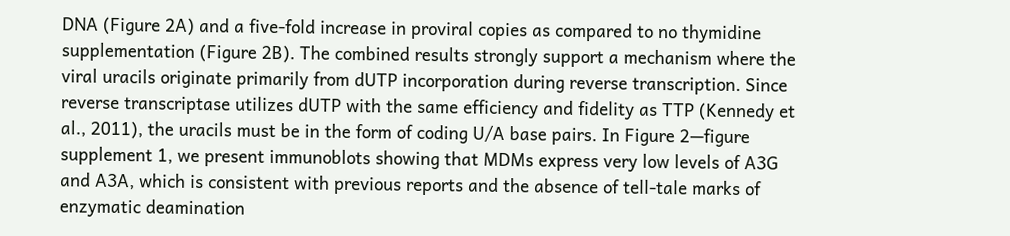DNA (Figure 2A) and a five-fold increase in proviral copies as compared to no thymidine supplementation (Figure 2B). The combined results strongly support a mechanism where the viral uracils originate primarily from dUTP incorporation during reverse transcription. Since reverse transcriptase utilizes dUTP with the same efficiency and fidelity as TTP (Kennedy et al., 2011), the uracils must be in the form of coding U/A base pairs. In Figure 2—figure supplement 1, we present immunoblots showing that MDMs express very low levels of A3G and A3A, which is consistent with previous reports and the absence of tell-tale marks of enzymatic deamination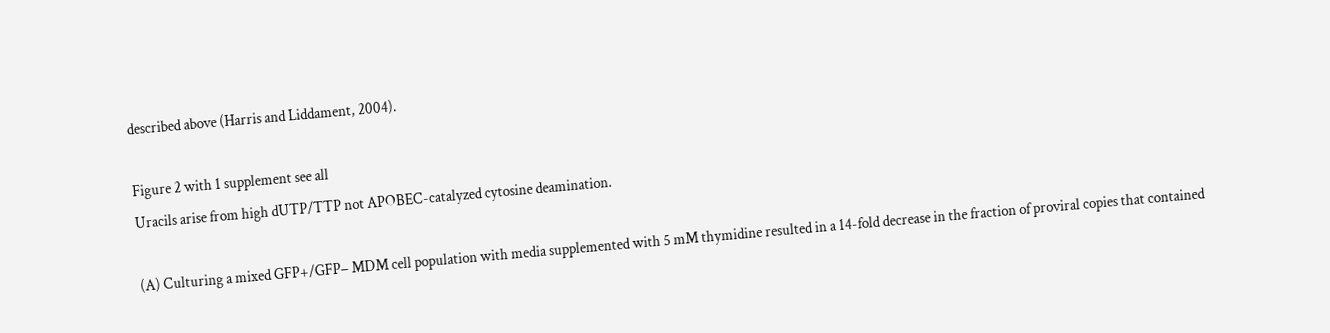described above (Harris and Liddament, 2004).

Figure 2 with 1 supplement see all
Uracils arise from high dUTP/TTP not APOBEC-catalyzed cytosine deamination.

(A) Culturing a mixed GFP+/GFP− MDM cell population with media supplemented with 5 mM thymidine resulted in a 14-fold decrease in the fraction of proviral copies that contained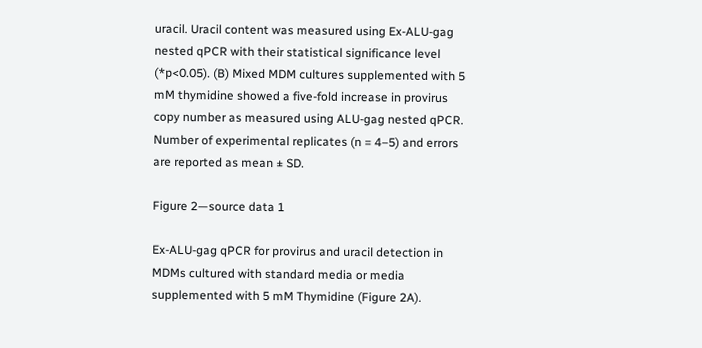uracil. Uracil content was measured using Ex-ALU-gag nested qPCR with their statistical significance level (*p<0.05). (B) Mixed MDM cultures supplemented with 5 mM thymidine showed a five-fold increase in provirus copy number as measured using ALU-gag nested qPCR. Number of experimental replicates (n = 4–5) and errors are reported as mean ± SD.

Figure 2—source data 1

Ex-ALU-gag qPCR for provirus and uracil detection in MDMs cultured with standard media or media supplemented with 5 mM Thymidine (Figure 2A).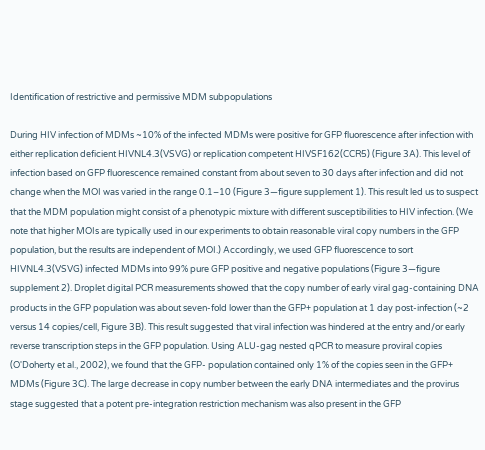Identification of restrictive and permissive MDM subpopulations

During HIV infection of MDMs ~10% of the infected MDMs were positive for GFP fluorescence after infection with either replication deficient HIVNL4.3(VSVG) or replication competent HIVSF162(CCR5) (Figure 3A). This level of infection based on GFP fluorescence remained constant from about seven to 30 days after infection and did not change when the MOI was varied in the range 0.1–10 (Figure 3—figure supplement 1). This result led us to suspect that the MDM population might consist of a phenotypic mixture with different susceptibilities to HIV infection. (We note that higher MOIs are typically used in our experiments to obtain reasonable viral copy numbers in the GFP population, but the results are independent of MOI.) Accordingly, we used GFP fluorescence to sort HIVNL4.3(VSVG) infected MDMs into 99% pure GFP positive and negative populations (Figure 3—figure supplement 2). Droplet digital PCR measurements showed that the copy number of early viral gag-containing DNA products in the GFP population was about seven-fold lower than the GFP+ population at 1 day post-infection (~2 versus 14 copies/cell, Figure 3B). This result suggested that viral infection was hindered at the entry and/or early reverse transcription steps in the GFP population. Using ALU-gag nested qPCR to measure proviral copies (O'Doherty et al., 2002), we found that the GFP- population contained only 1% of the copies seen in the GFP+ MDMs (Figure 3C). The large decrease in copy number between the early DNA intermediates and the provirus stage suggested that a potent pre-integration restriction mechanism was also present in the GFP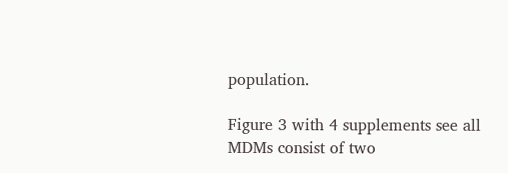population.

Figure 3 with 4 supplements see all
MDMs consist of two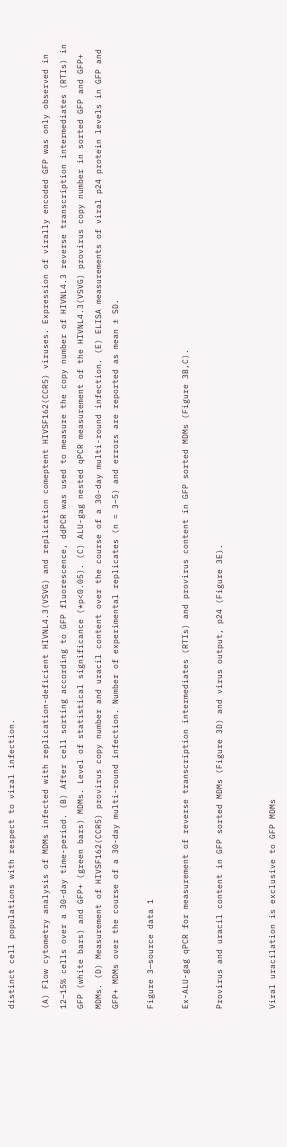distinct cell populations with respect to viral infection.

(A) Flow cytometry analysis of MDMs infected with replication-deficient HIVNL4.3(VSVG) and replication comeptent HIVSF162(CCR5) viruses. Expression of virally encoded GFP was only observed in 12–15% cells over a 30-day time-period. (B) After cell sorting according to GFP fluorescence, ddPCR was used to measure the copy number of HIVNL4.3 reverse transcription intermediates (RTIs) in GFP (white bars) and GFP+ (green bars) MDMs. Level of statistical significance (*p<0.05). (C) ALU-gag nested qPCR measurement of the HIVNL4.3(VSVG) provirus copy number in sorted GFP and GFP+ MDMs. (D) Measurement of HIVSF162(CCR5) provirus copy number and uracil content over the course of a 30-day multi-round infection. (E) ELISA measurements of viral p24 protein levels in GFP and GFP+ MDMs over the course of a 30-day multi-round infection. Number of experimental replicates (n = 3–5) and errors are reported as mean ± SD.

Figure 3—source data 1

Ex-ALU-gag qPCR for measurement of reverse transcription intermediates (RTIs) and provirus content in GFP sorted MDMs (Figure 3B,C).

Provirus and uracil content in GFP sorted MDMs (Figure 3D) and virus output, p24 (Figure 3E).


Viral uracilation is exclusive to GFP MDMs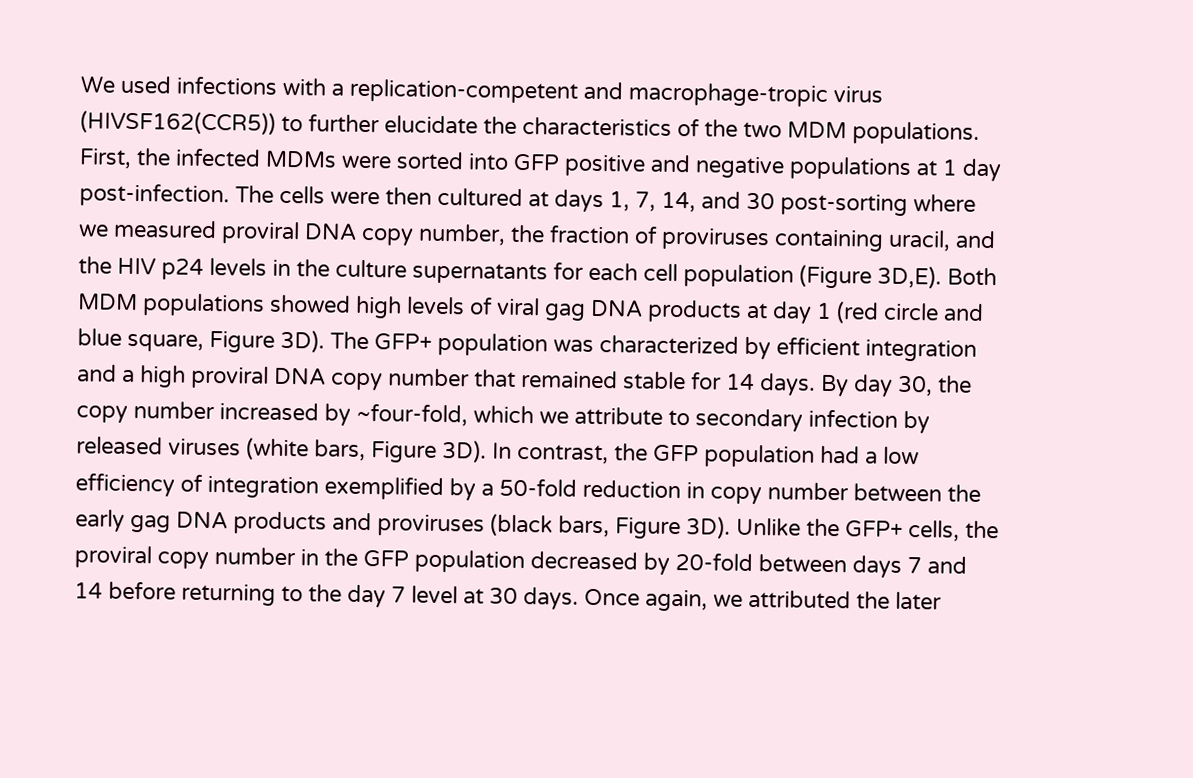We used infections with a replication-competent and macrophage-tropic virus (HIVSF162(CCR5)) to further elucidate the characteristics of the two MDM populations. First, the infected MDMs were sorted into GFP positive and negative populations at 1 day post-infection. The cells were then cultured at days 1, 7, 14, and 30 post-sorting where we measured proviral DNA copy number, the fraction of proviruses containing uracil, and the HIV p24 levels in the culture supernatants for each cell population (Figure 3D,E). Both MDM populations showed high levels of viral gag DNA products at day 1 (red circle and blue square, Figure 3D). The GFP+ population was characterized by efficient integration and a high proviral DNA copy number that remained stable for 14 days. By day 30, the copy number increased by ~four-fold, which we attribute to secondary infection by released viruses (white bars, Figure 3D). In contrast, the GFP population had a low efficiency of integration exemplified by a 50-fold reduction in copy number between the early gag DNA products and proviruses (black bars, Figure 3D). Unlike the GFP+ cells, the proviral copy number in the GFP population decreased by 20-fold between days 7 and 14 before returning to the day 7 level at 30 days. Once again, we attributed the later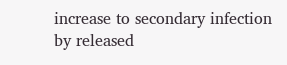increase to secondary infection by released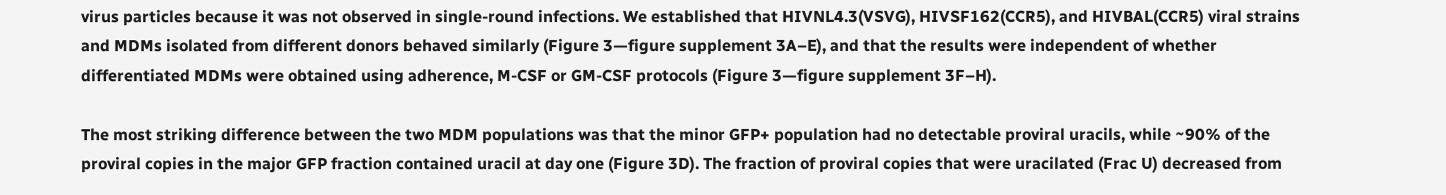virus particles because it was not observed in single-round infections. We established that HIVNL4.3(VSVG), HIVSF162(CCR5), and HIVBAL(CCR5) viral strains and MDMs isolated from different donors behaved similarly (Figure 3—figure supplement 3A–E), and that the results were independent of whether differentiated MDMs were obtained using adherence, M-CSF or GM-CSF protocols (Figure 3—figure supplement 3F–H).

The most striking difference between the two MDM populations was that the minor GFP+ population had no detectable proviral uracils, while ~90% of the proviral copies in the major GFP fraction contained uracil at day one (Figure 3D). The fraction of proviral copies that were uracilated (Frac U) decreased from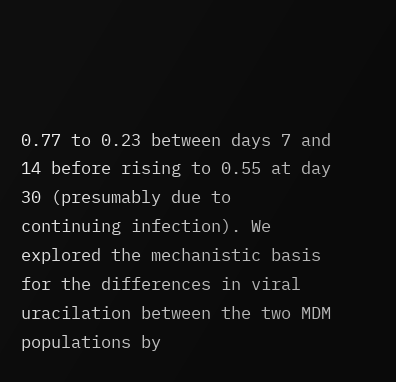0.77 to 0.23 between days 7 and 14 before rising to 0.55 at day 30 (presumably due to continuing infection). We explored the mechanistic basis for the differences in viral uracilation between the two MDM populations by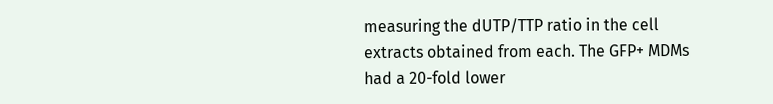measuring the dUTP/TTP ratio in the cell extracts obtained from each. The GFP+ MDMs had a 20-fold lower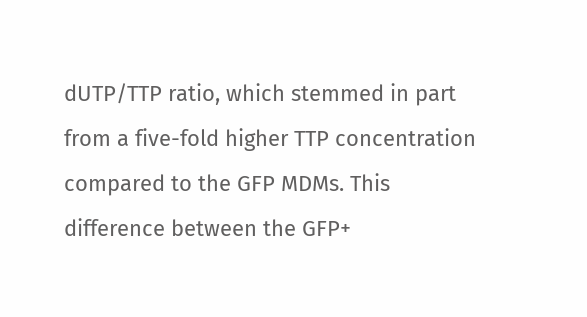dUTP/TTP ratio, which stemmed in part from a five-fold higher TTP concentration compared to the GFP MDMs. This difference between the GFP+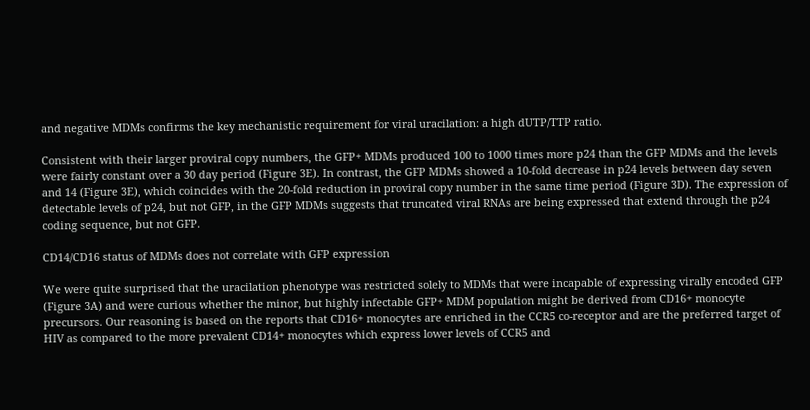and negative MDMs confirms the key mechanistic requirement for viral uracilation: a high dUTP/TTP ratio.

Consistent with their larger proviral copy numbers, the GFP+ MDMs produced 100 to 1000 times more p24 than the GFP MDMs and the levels were fairly constant over a 30 day period (Figure 3E). In contrast, the GFP MDMs showed a 10-fold decrease in p24 levels between day seven and 14 (Figure 3E), which coincides with the 20-fold reduction in proviral copy number in the same time period (Figure 3D). The expression of detectable levels of p24, but not GFP, in the GFP MDMs suggests that truncated viral RNAs are being expressed that extend through the p24 coding sequence, but not GFP.

CD14/CD16 status of MDMs does not correlate with GFP expression

We were quite surprised that the uracilation phenotype was restricted solely to MDMs that were incapable of expressing virally encoded GFP (Figure 3A) and were curious whether the minor, but highly infectable GFP+ MDM population might be derived from CD16+ monocyte precursors. Our reasoning is based on the reports that CD16+ monocytes are enriched in the CCR5 co-receptor and are the preferred target of HIV as compared to the more prevalent CD14+ monocytes which express lower levels of CCR5 and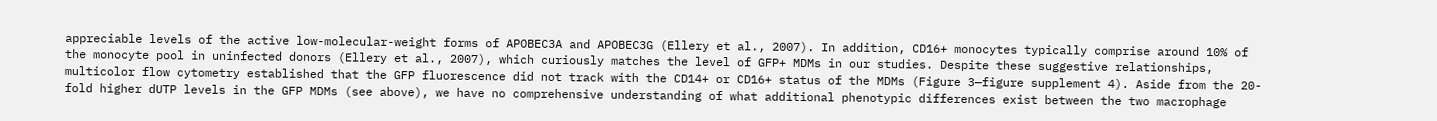appreciable levels of the active low-molecular-weight forms of APOBEC3A and APOBEC3G (Ellery et al., 2007). In addition, CD16+ monocytes typically comprise around 10% of the monocyte pool in uninfected donors (Ellery et al., 2007), which curiously matches the level of GFP+ MDMs in our studies. Despite these suggestive relationships, multicolor flow cytometry established that the GFP fluorescence did not track with the CD14+ or CD16+ status of the MDMs (Figure 3—figure supplement 4). Aside from the 20-fold higher dUTP levels in the GFP MDMs (see above), we have no comprehensive understanding of what additional phenotypic differences exist between the two macrophage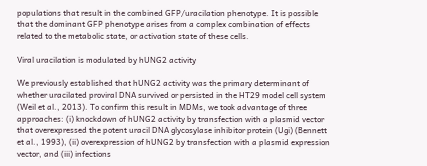populations that result in the combined GFP/uracilation phenotype. It is possible that the dominant GFP phenotype arises from a complex combination of effects related to the metabolic state, or activation state of these cells.

Viral uracilation is modulated by hUNG2 activity

We previously established that hUNG2 activity was the primary determinant of whether uracilated proviral DNA survived or persisted in the HT29 model cell system (Weil et al., 2013). To confirm this result in MDMs, we took advantage of three approaches: (i) knockdown of hUNG2 activity by transfection with a plasmid vector that overexpressed the potent uracil DNA glycosylase inhibitor protein (Ugi) (Bennett et al., 1993), (ii) overexpression of hUNG2 by transfection with a plasmid expression vector, and (iii) infections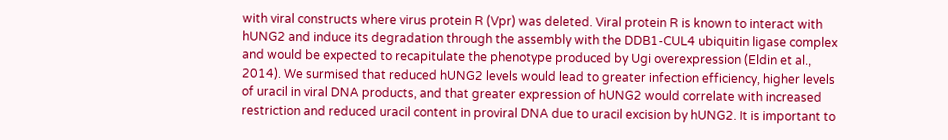with viral constructs where virus protein R (Vpr) was deleted. Viral protein R is known to interact with hUNG2 and induce its degradation through the assembly with the DDB1-CUL4 ubiquitin ligase complex and would be expected to recapitulate the phenotype produced by Ugi overexpression (Eldin et al., 2014). We surmised that reduced hUNG2 levels would lead to greater infection efficiency, higher levels of uracil in viral DNA products, and that greater expression of hUNG2 would correlate with increased restriction and reduced uracil content in proviral DNA due to uracil excision by hUNG2. It is important to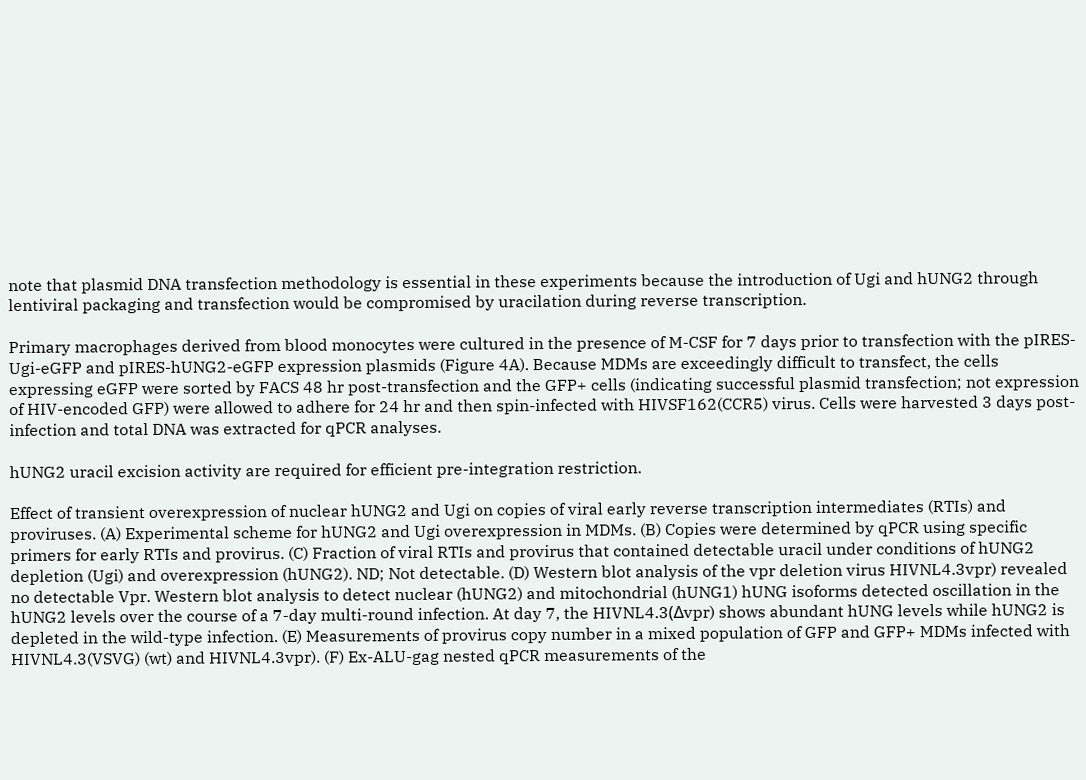note that plasmid DNA transfection methodology is essential in these experiments because the introduction of Ugi and hUNG2 through lentiviral packaging and transfection would be compromised by uracilation during reverse transcription.

Primary macrophages derived from blood monocytes were cultured in the presence of M-CSF for 7 days prior to transfection with the pIRES-Ugi-eGFP and pIRES-hUNG2-eGFP expression plasmids (Figure 4A). Because MDMs are exceedingly difficult to transfect, the cells expressing eGFP were sorted by FACS 48 hr post-transfection and the GFP+ cells (indicating successful plasmid transfection; not expression of HIV-encoded GFP) were allowed to adhere for 24 hr and then spin-infected with HIVSF162(CCR5) virus. Cells were harvested 3 days post-infection and total DNA was extracted for qPCR analyses.

hUNG2 uracil excision activity are required for efficient pre-integration restriction.

Effect of transient overexpression of nuclear hUNG2 and Ugi on copies of viral early reverse transcription intermediates (RTIs) and proviruses. (A) Experimental scheme for hUNG2 and Ugi overexpression in MDMs. (B) Copies were determined by qPCR using specific primers for early RTIs and provirus. (C) Fraction of viral RTIs and provirus that contained detectable uracil under conditions of hUNG2 depletion (Ugi) and overexpression (hUNG2). ND; Not detectable. (D) Western blot analysis of the vpr deletion virus HIVNL4.3vpr) revealed no detectable Vpr. Western blot analysis to detect nuclear (hUNG2) and mitochondrial (hUNG1) hUNG isoforms detected oscillation in the hUNG2 levels over the course of a 7-day multi-round infection. At day 7, the HIVNL4.3(Δvpr) shows abundant hUNG levels while hUNG2 is depleted in the wild-type infection. (E) Measurements of provirus copy number in a mixed population of GFP and GFP+ MDMs infected with HIVNL4.3(VSVG) (wt) and HIVNL4.3vpr). (F) Ex-ALU-gag nested qPCR measurements of the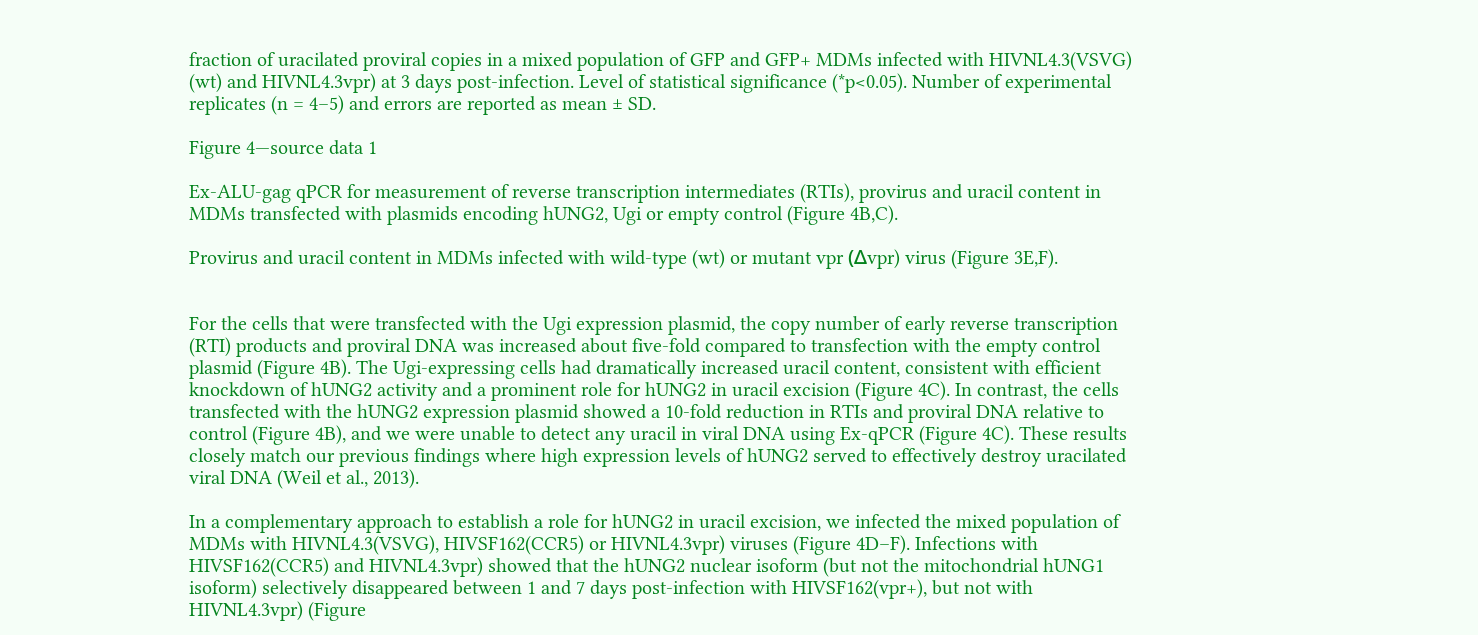fraction of uracilated proviral copies in a mixed population of GFP and GFP+ MDMs infected with HIVNL4.3(VSVG) (wt) and HIVNL4.3vpr) at 3 days post-infection. Level of statistical significance (*p<0.05). Number of experimental replicates (n = 4–5) and errors are reported as mean ± SD.

Figure 4—source data 1

Ex-ALU-gag qPCR for measurement of reverse transcription intermediates (RTIs), provirus and uracil content in MDMs transfected with plasmids encoding hUNG2, Ugi or empty control (Figure 4B,C).

Provirus and uracil content in MDMs infected with wild-type (wt) or mutant vpr (Δvpr) virus (Figure 3E,F).


For the cells that were transfected with the Ugi expression plasmid, the copy number of early reverse transcription (RTI) products and proviral DNA was increased about five-fold compared to transfection with the empty control plasmid (Figure 4B). The Ugi-expressing cells had dramatically increased uracil content, consistent with efficient knockdown of hUNG2 activity and a prominent role for hUNG2 in uracil excision (Figure 4C). In contrast, the cells transfected with the hUNG2 expression plasmid showed a 10-fold reduction in RTIs and proviral DNA relative to control (Figure 4B), and we were unable to detect any uracil in viral DNA using Ex-qPCR (Figure 4C). These results closely match our previous findings where high expression levels of hUNG2 served to effectively destroy uracilated viral DNA (Weil et al., 2013).

In a complementary approach to establish a role for hUNG2 in uracil excision, we infected the mixed population of MDMs with HIVNL4.3(VSVG), HIVSF162(CCR5) or HIVNL4.3vpr) viruses (Figure 4D–F). Infections with HIVSF162(CCR5) and HIVNL4.3vpr) showed that the hUNG2 nuclear isoform (but not the mitochondrial hUNG1 isoform) selectively disappeared between 1 and 7 days post-infection with HIVSF162(vpr+), but not with HIVNL4.3vpr) (Figure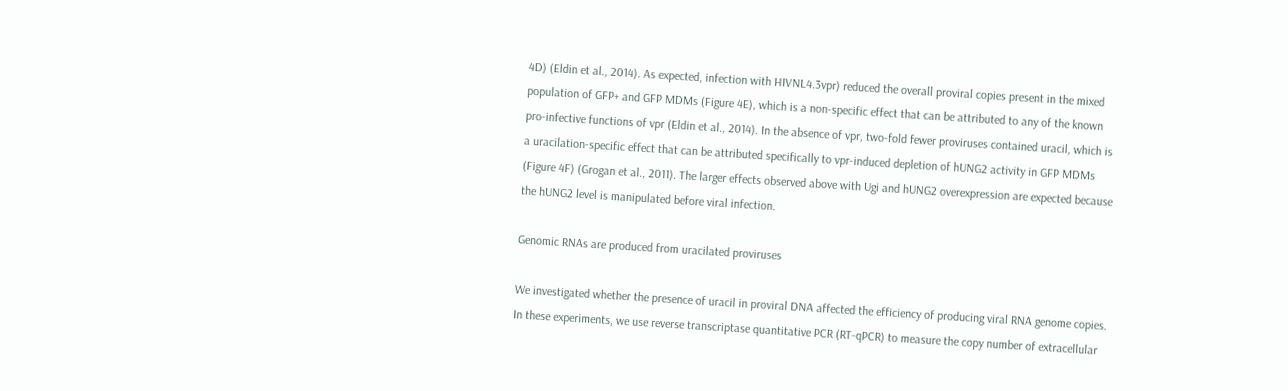4D) (Eldin et al., 2014). As expected, infection with HIVNL4.3vpr) reduced the overall proviral copies present in the mixed population of GFP+ and GFP MDMs (Figure 4E), which is a non-specific effect that can be attributed to any of the known pro-infective functions of vpr (Eldin et al., 2014). In the absence of vpr, two-fold fewer proviruses contained uracil, which is a uracilation-specific effect that can be attributed specifically to vpr-induced depletion of hUNG2 activity in GFP MDMs (Figure 4F) (Grogan et al., 2011). The larger effects observed above with Ugi and hUNG2 overexpression are expected because the hUNG2 level is manipulated before viral infection.

Genomic RNAs are produced from uracilated proviruses

We investigated whether the presence of uracil in proviral DNA affected the efficiency of producing viral RNA genome copies. In these experiments, we use reverse transcriptase quantitative PCR (RT-qPCR) to measure the copy number of extracellular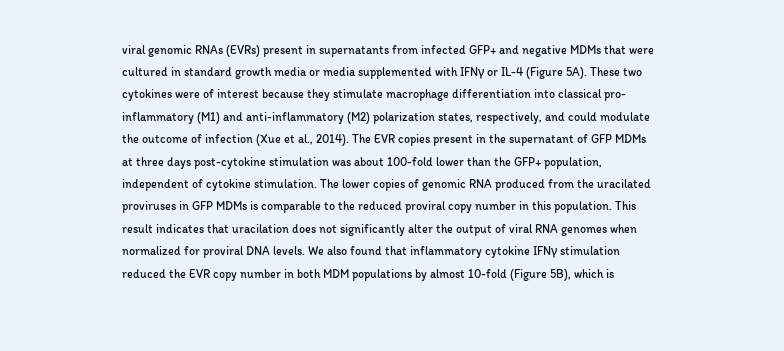viral genomic RNAs (EVRs) present in supernatants from infected GFP+ and negative MDMs that were cultured in standard growth media or media supplemented with IFNγ or IL-4 (Figure 5A). These two cytokines were of interest because they stimulate macrophage differentiation into classical pro-inflammatory (M1) and anti-inflammatory (M2) polarization states, respectively, and could modulate the outcome of infection (Xue et al., 2014). The EVR copies present in the supernatant of GFP MDMs at three days post-cytokine stimulation was about 100-fold lower than the GFP+ population, independent of cytokine stimulation. The lower copies of genomic RNA produced from the uracilated proviruses in GFP MDMs is comparable to the reduced proviral copy number in this population. This result indicates that uracilation does not significantly alter the output of viral RNA genomes when normalized for proviral DNA levels. We also found that inflammatory cytokine IFNγ stimulation reduced the EVR copy number in both MDM populations by almost 10-fold (Figure 5B), which is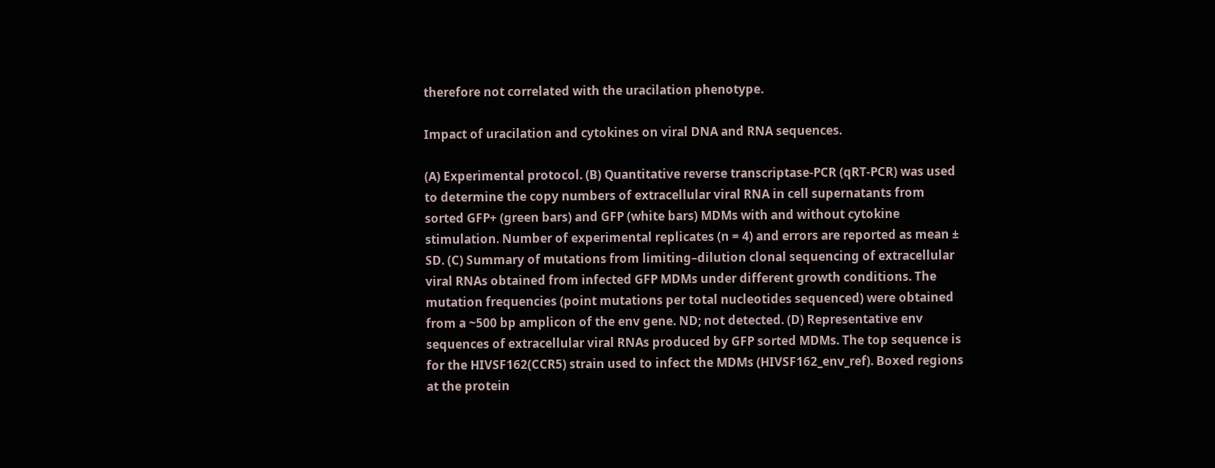therefore not correlated with the uracilation phenotype.

Impact of uracilation and cytokines on viral DNA and RNA sequences.

(A) Experimental protocol. (B) Quantitative reverse transcriptase-PCR (qRT-PCR) was used to determine the copy numbers of extracellular viral RNA in cell supernatants from sorted GFP+ (green bars) and GFP (white bars) MDMs with and without cytokine stimulation. Number of experimental replicates (n = 4) and errors are reported as mean ± SD. (C) Summary of mutations from limiting–dilution clonal sequencing of extracellular viral RNAs obtained from infected GFP MDMs under different growth conditions. The mutation frequencies (point mutations per total nucleotides sequenced) were obtained from a ~500 bp amplicon of the env gene. ND; not detected. (D) Representative env sequences of extracellular viral RNAs produced by GFP sorted MDMs. The top sequence is for the HIVSF162(CCR5) strain used to infect the MDMs (HIVSF162_env_ref). Boxed regions at the protein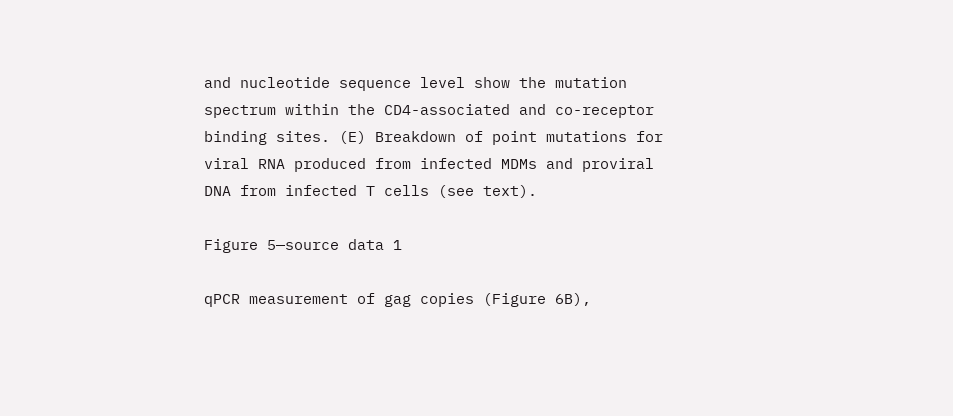and nucleotide sequence level show the mutation spectrum within the CD4-associated and co-receptor binding sites. (E) Breakdown of point mutations for viral RNA produced from infected MDMs and proviral DNA from infected T cells (see text).

Figure 5—source data 1

qPCR measurement of gag copies (Figure 6B),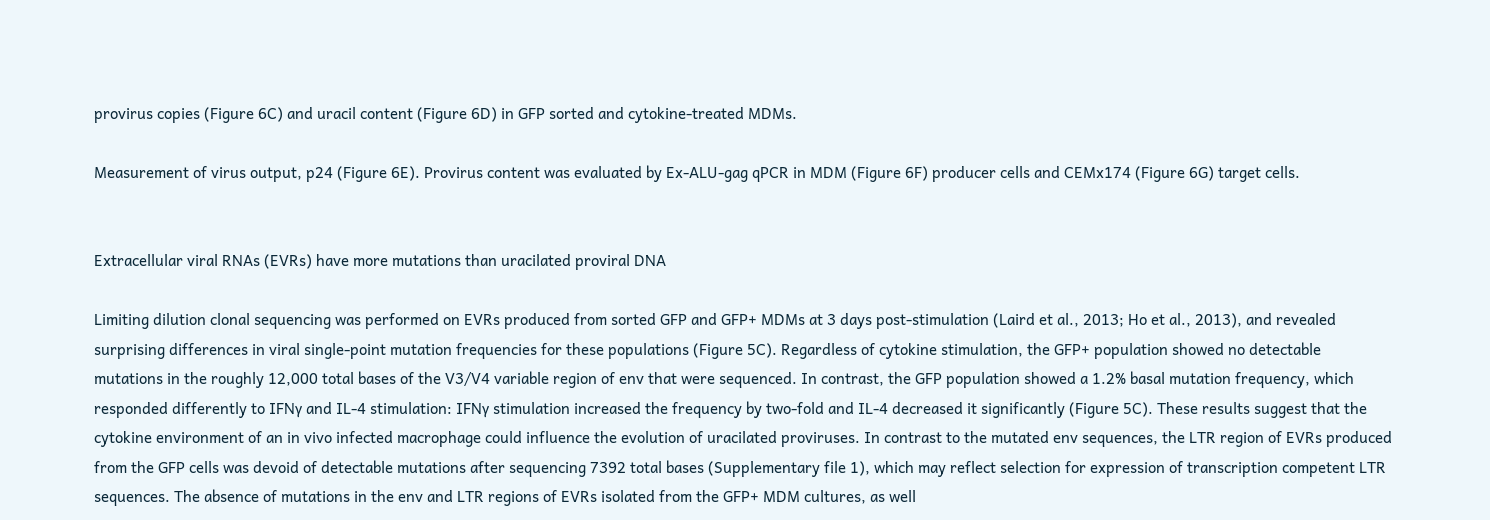provirus copies (Figure 6C) and uracil content (Figure 6D) in GFP sorted and cytokine-treated MDMs.

Measurement of virus output, p24 (Figure 6E). Provirus content was evaluated by Ex-ALU-gag qPCR in MDM (Figure 6F) producer cells and CEMx174 (Figure 6G) target cells.


Extracellular viral RNAs (EVRs) have more mutations than uracilated proviral DNA

Limiting dilution clonal sequencing was performed on EVRs produced from sorted GFP and GFP+ MDMs at 3 days post-stimulation (Laird et al., 2013; Ho et al., 2013), and revealed surprising differences in viral single-point mutation frequencies for these populations (Figure 5C). Regardless of cytokine stimulation, the GFP+ population showed no detectable mutations in the roughly 12,000 total bases of the V3/V4 variable region of env that were sequenced. In contrast, the GFP population showed a 1.2% basal mutation frequency, which responded differently to IFNγ and IL-4 stimulation: IFNγ stimulation increased the frequency by two-fold and IL-4 decreased it significantly (Figure 5C). These results suggest that the cytokine environment of an in vivo infected macrophage could influence the evolution of uracilated proviruses. In contrast to the mutated env sequences, the LTR region of EVRs produced from the GFP cells was devoid of detectable mutations after sequencing 7392 total bases (Supplementary file 1), which may reflect selection for expression of transcription competent LTR sequences. The absence of mutations in the env and LTR regions of EVRs isolated from the GFP+ MDM cultures, as well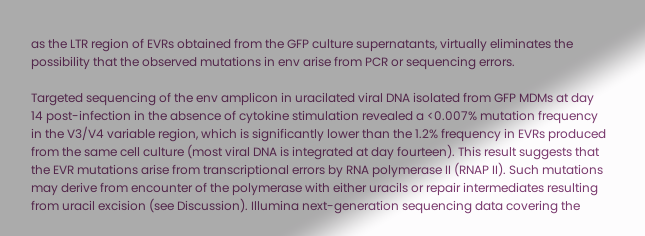as the LTR region of EVRs obtained from the GFP culture supernatants, virtually eliminates the possibility that the observed mutations in env arise from PCR or sequencing errors.

Targeted sequencing of the env amplicon in uracilated viral DNA isolated from GFP MDMs at day 14 post-infection in the absence of cytokine stimulation revealed a <0.007% mutation frequency in the V3/V4 variable region, which is significantly lower than the 1.2% frequency in EVRs produced from the same cell culture (most viral DNA is integrated at day fourteen). This result suggests that the EVR mutations arise from transcriptional errors by RNA polymerase II (RNAP II). Such mutations may derive from encounter of the polymerase with either uracils or repair intermediates resulting from uracil excision (see Discussion). Illumina next-generation sequencing data covering the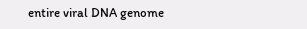entire viral DNA genome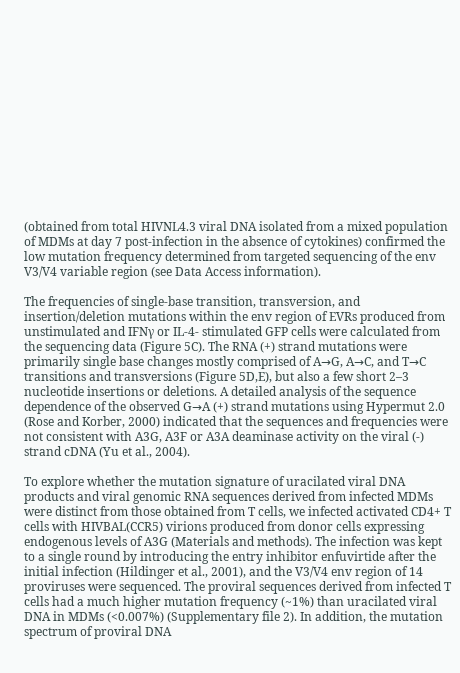(obtained from total HIVNL4.3 viral DNA isolated from a mixed population of MDMs at day 7 post-infection in the absence of cytokines) confirmed the low mutation frequency determined from targeted sequencing of the env V3/V4 variable region (see Data Access information).

The frequencies of single-base transition, transversion, and insertion/deletion mutations within the env region of EVRs produced from unstimulated and IFNγ or IL-4- stimulated GFP cells were calculated from the sequencing data (Figure 5C). The RNA (+) strand mutations were primarily single base changes mostly comprised of A→G, A→C, and T→C transitions and transversions (Figure 5D,E), but also a few short 2–3 nucleotide insertions or deletions. A detailed analysis of the sequence dependence of the observed G→A (+) strand mutations using Hypermut 2.0 (Rose and Korber, 2000) indicated that the sequences and frequencies were not consistent with A3G, A3F or A3A deaminase activity on the viral (-) strand cDNA (Yu et al., 2004).

To explore whether the mutation signature of uracilated viral DNA products and viral genomic RNA sequences derived from infected MDMs were distinct from those obtained from T cells, we infected activated CD4+ T cells with HIVBAL(CCR5) virions produced from donor cells expressing endogenous levels of A3G (Materials and methods). The infection was kept to a single round by introducing the entry inhibitor enfuvirtide after the initial infection (Hildinger et al., 2001), and the V3/V4 env region of 14 proviruses were sequenced. The proviral sequences derived from infected T cells had a much higher mutation frequency (~1%) than uracilated viral DNA in MDMs (<0.007%) (Supplementary file 2). In addition, the mutation spectrum of proviral DNA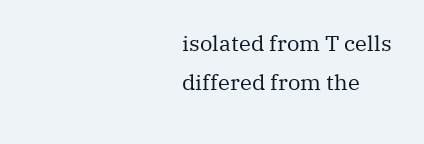isolated from T cells differed from the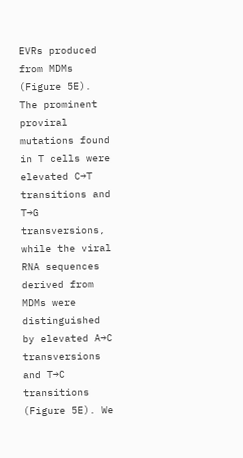EVRs produced from MDMs (Figure 5E). The prominent proviral mutations found in T cells were elevated C→T transitions and T→G transversions, while the viral RNA sequences derived from MDMs were distinguished by elevated A→C transversions and T→C transitions (Figure 5E). We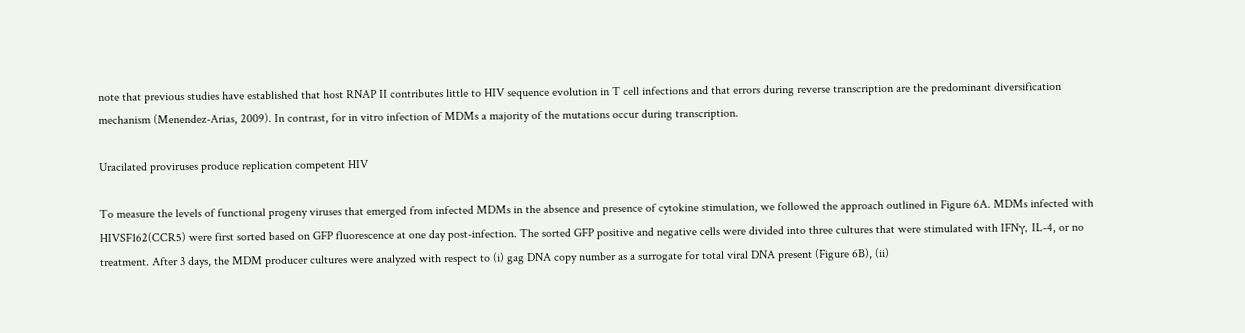note that previous studies have established that host RNAP II contributes little to HIV sequence evolution in T cell infections and that errors during reverse transcription are the predominant diversification mechanism (Menendez-Arias, 2009). In contrast, for in vitro infection of MDMs a majority of the mutations occur during transcription.

Uracilated proviruses produce replication competent HIV

To measure the levels of functional progeny viruses that emerged from infected MDMs in the absence and presence of cytokine stimulation, we followed the approach outlined in Figure 6A. MDMs infected with HIVSF162(CCR5) were first sorted based on GFP fluorescence at one day post-infection. The sorted GFP positive and negative cells were divided into three cultures that were stimulated with IFNγ, IL-4, or no treatment. After 3 days, the MDM producer cultures were analyzed with respect to (i) gag DNA copy number as a surrogate for total viral DNA present (Figure 6B), (ii)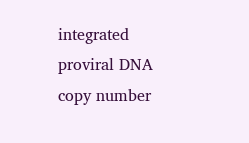integrated proviral DNA copy number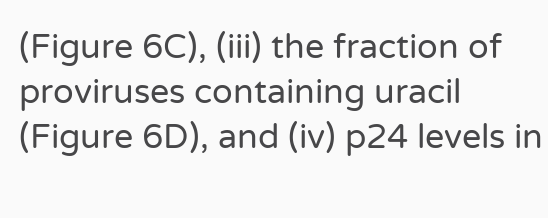(Figure 6C), (iii) the fraction of proviruses containing uracil (Figure 6D), and (iv) p24 levels in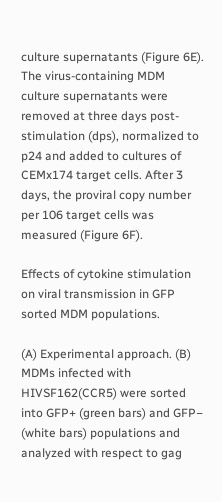culture supernatants (Figure 6E). The virus-containing MDM culture supernatants were removed at three days post-stimulation (dps), normalized to p24 and added to cultures of CEMx174 target cells. After 3 days, the proviral copy number per 106 target cells was measured (Figure 6F).

Effects of cytokine stimulation on viral transmission in GFP sorted MDM populations.

(A) Experimental approach. (B) MDMs infected with HIVSF162(CCR5) were sorted into GFP+ (green bars) and GFP− (white bars) populations and analyzed with respect to gag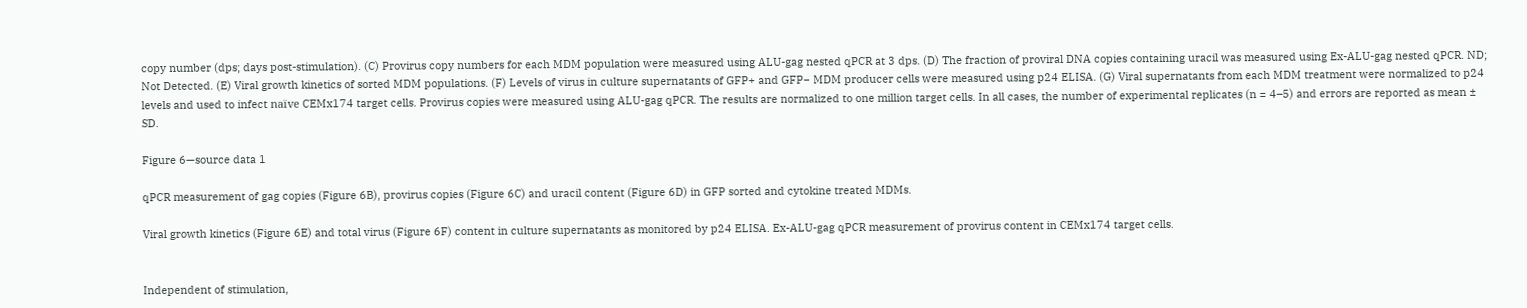copy number (dps; days post-stimulation). (C) Provirus copy numbers for each MDM population were measured using ALU-gag nested qPCR at 3 dps. (D) The fraction of proviral DNA copies containing uracil was measured using Ex-ALU-gag nested qPCR. ND; Not Detected. (E) Viral growth kinetics of sorted MDM populations. (F) Levels of virus in culture supernatants of GFP+ and GFP− MDM producer cells were measured using p24 ELISA. (G) Viral supernatants from each MDM treatment were normalized to p24 levels and used to infect naïve CEMx174 target cells. Provirus copies were measured using ALU-gag qPCR. The results are normalized to one million target cells. In all cases, the number of experimental replicates (n = 4–5) and errors are reported as mean ± SD.

Figure 6—source data 1

qPCR measurement of gag copies (Figure 6B), provirus copies (Figure 6C) and uracil content (Figure 6D) in GFP sorted and cytokine treated MDMs.

Viral growth kinetics (Figure 6E) and total virus (Figure 6F) content in culture supernatants as monitored by p24 ELISA. Ex-ALU-gag qPCR measurement of provirus content in CEMx174 target cells.


Independent of stimulation,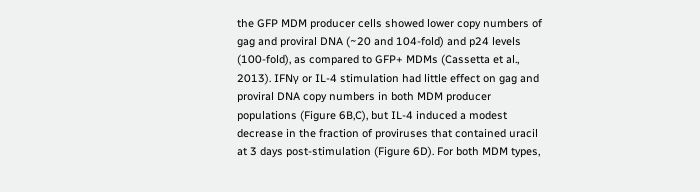the GFP MDM producer cells showed lower copy numbers of gag and proviral DNA (~20 and 104-fold) and p24 levels (100-fold), as compared to GFP+ MDMs (Cassetta et al., 2013). IFNγ or IL-4 stimulation had little effect on gag and proviral DNA copy numbers in both MDM producer populations (Figure 6B,C), but IL-4 induced a modest decrease in the fraction of proviruses that contained uracil at 3 days post-stimulation (Figure 6D). For both MDM types,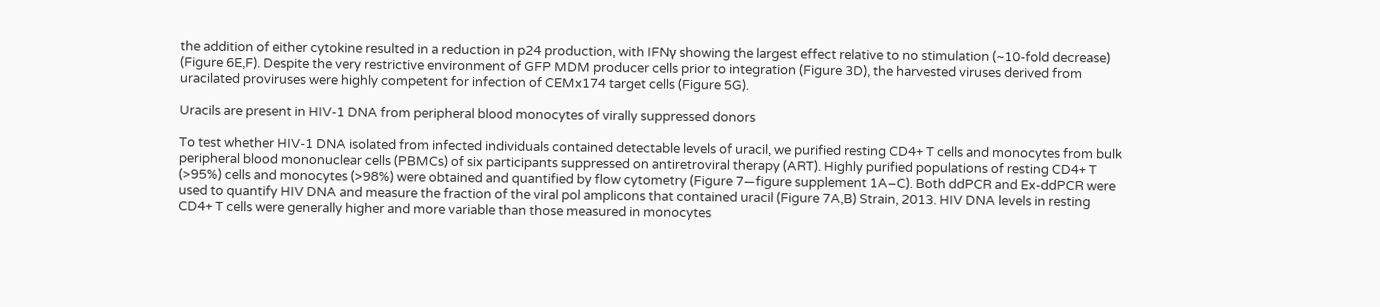the addition of either cytokine resulted in a reduction in p24 production, with IFNγ showing the largest effect relative to no stimulation (~10-fold decrease) (Figure 6E,F). Despite the very restrictive environment of GFP MDM producer cells prior to integration (Figure 3D), the harvested viruses derived from uracilated proviruses were highly competent for infection of CEMx174 target cells (Figure 5G).

Uracils are present in HIV-1 DNA from peripheral blood monocytes of virally suppressed donors

To test whether HIV-1 DNA isolated from infected individuals contained detectable levels of uracil, we purified resting CD4+ T cells and monocytes from bulk peripheral blood mononuclear cells (PBMCs) of six participants suppressed on antiretroviral therapy (ART). Highly purified populations of resting CD4+ T (>95%) cells and monocytes (>98%) were obtained and quantified by flow cytometry (Figure 7—figure supplement 1A–C). Both ddPCR and Ex-ddPCR were used to quantify HIV DNA and measure the fraction of the viral pol amplicons that contained uracil (Figure 7A,B) Strain, 2013. HIV DNA levels in resting CD4+ T cells were generally higher and more variable than those measured in monocytes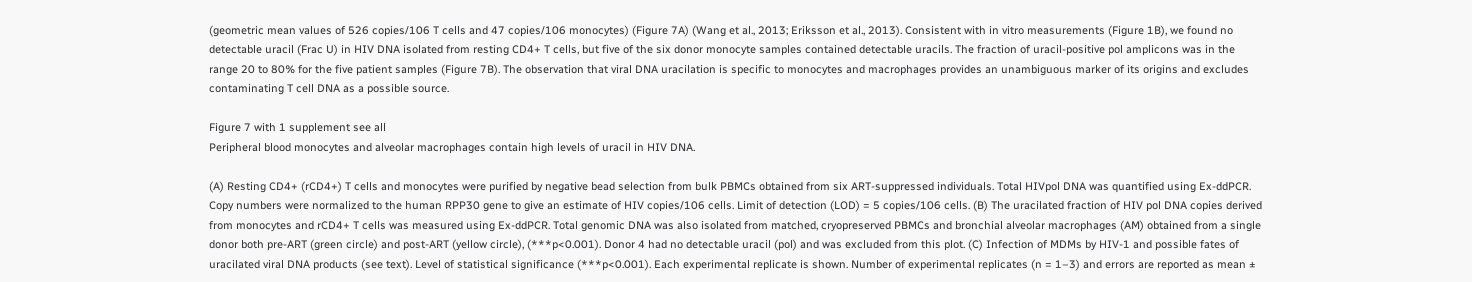(geometric mean values of 526 copies/106 T cells and 47 copies/106 monocytes) (Figure 7A) (Wang et al., 2013; Eriksson et al., 2013). Consistent with in vitro measurements (Figure 1B), we found no detectable uracil (Frac U) in HIV DNA isolated from resting CD4+ T cells, but five of the six donor monocyte samples contained detectable uracils. The fraction of uracil-positive pol amplicons was in the range 20 to 80% for the five patient samples (Figure 7B). The observation that viral DNA uracilation is specific to monocytes and macrophages provides an unambiguous marker of its origins and excludes contaminating T cell DNA as a possible source.

Figure 7 with 1 supplement see all
Peripheral blood monocytes and alveolar macrophages contain high levels of uracil in HIV DNA.

(A) Resting CD4+ (rCD4+) T cells and monocytes were purified by negative bead selection from bulk PBMCs obtained from six ART-suppressed individuals. Total HIVpol DNA was quantified using Ex-ddPCR. Copy numbers were normalized to the human RPP30 gene to give an estimate of HIV copies/106 cells. Limit of detection (LOD) = 5 copies/106 cells. (B) The uracilated fraction of HIV pol DNA copies derived from monocytes and rCD4+ T cells was measured using Ex-ddPCR. Total genomic DNA was also isolated from matched, cryopreserved PBMCs and bronchial alveolar macrophages (AM) obtained from a single donor both pre-ART (green circle) and post-ART (yellow circle), (***p<0.001). Donor 4 had no detectable uracil (pol) and was excluded from this plot. (C) Infection of MDMs by HIV-1 and possible fates of uracilated viral DNA products (see text). Level of statistical significance (***p<0.001). Each experimental replicate is shown. Number of experimental replicates (n = 1–3) and errors are reported as mean ±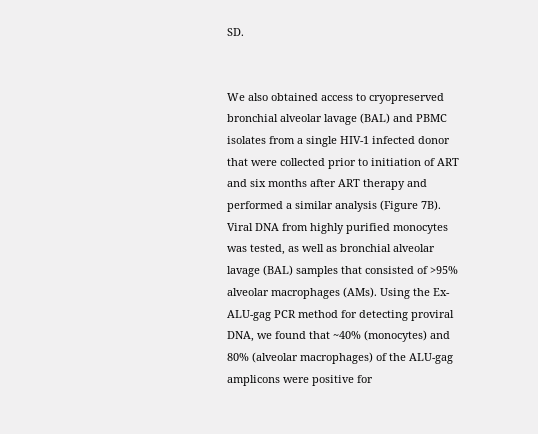SD.


We also obtained access to cryopreserved bronchial alveolar lavage (BAL) and PBMC isolates from a single HIV-1 infected donor that were collected prior to initiation of ART and six months after ART therapy and performed a similar analysis (Figure 7B). Viral DNA from highly purified monocytes was tested, as well as bronchial alveolar lavage (BAL) samples that consisted of >95% alveolar macrophages (AMs). Using the Ex-ALU-gag PCR method for detecting proviral DNA, we found that ~40% (monocytes) and 80% (alveolar macrophages) of the ALU-gag amplicons were positive for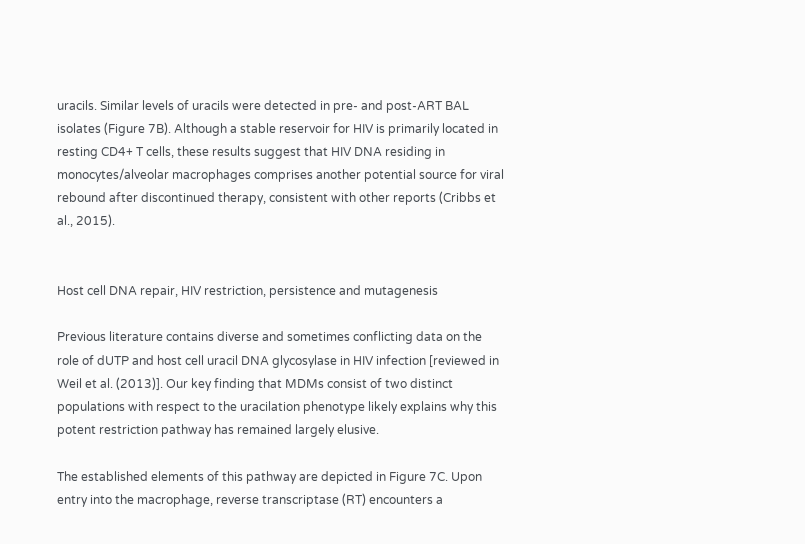uracils. Similar levels of uracils were detected in pre- and post-ART BAL isolates (Figure 7B). Although a stable reservoir for HIV is primarily located in resting CD4+ T cells, these results suggest that HIV DNA residing in monocytes/alveolar macrophages comprises another potential source for viral rebound after discontinued therapy, consistent with other reports (Cribbs et al., 2015).


Host cell DNA repair, HIV restriction, persistence and mutagenesis

Previous literature contains diverse and sometimes conflicting data on the role of dUTP and host cell uracil DNA glycosylase in HIV infection [reviewed in Weil et al. (2013)]. Our key finding that MDMs consist of two distinct populations with respect to the uracilation phenotype likely explains why this potent restriction pathway has remained largely elusive.

The established elements of this pathway are depicted in Figure 7C. Upon entry into the macrophage, reverse transcriptase (RT) encounters a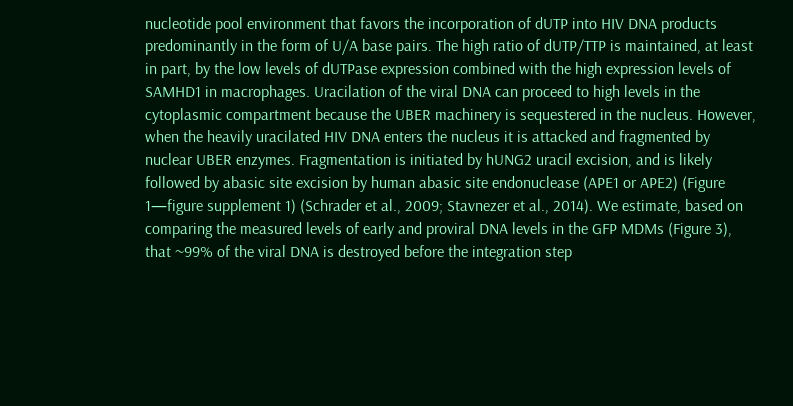nucleotide pool environment that favors the incorporation of dUTP into HIV DNA products predominantly in the form of U/A base pairs. The high ratio of dUTP/TTP is maintained, at least in part, by the low levels of dUTPase expression combined with the high expression levels of SAMHD1 in macrophages. Uracilation of the viral DNA can proceed to high levels in the cytoplasmic compartment because the UBER machinery is sequestered in the nucleus. However, when the heavily uracilated HIV DNA enters the nucleus it is attacked and fragmented by nuclear UBER enzymes. Fragmentation is initiated by hUNG2 uracil excision, and is likely followed by abasic site excision by human abasic site endonuclease (APE1 or APE2) (Figure 1—figure supplement 1) (Schrader et al., 2009; Stavnezer et al., 2014). We estimate, based on comparing the measured levels of early and proviral DNA levels in the GFP MDMs (Figure 3), that ~99% of the viral DNA is destroyed before the integration step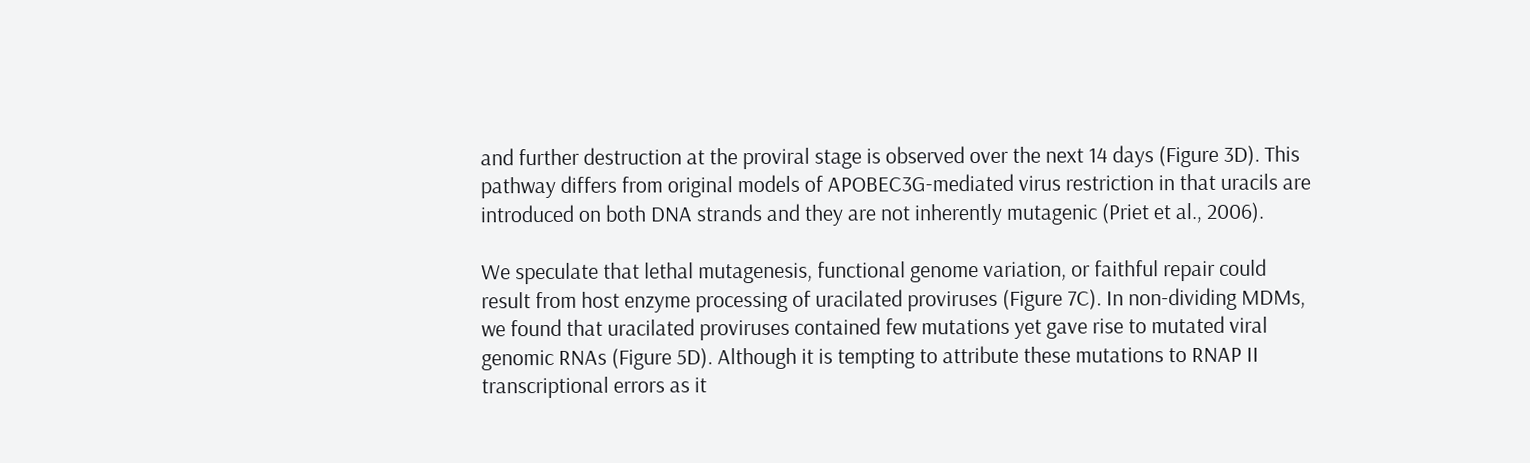and further destruction at the proviral stage is observed over the next 14 days (Figure 3D). This pathway differs from original models of APOBEC3G-mediated virus restriction in that uracils are introduced on both DNA strands and they are not inherently mutagenic (Priet et al., 2006).

We speculate that lethal mutagenesis, functional genome variation, or faithful repair could result from host enzyme processing of uracilated proviruses (Figure 7C). In non-dividing MDMs, we found that uracilated proviruses contained few mutations yet gave rise to mutated viral genomic RNAs (Figure 5D). Although it is tempting to attribute these mutations to RNAP II transcriptional errors as it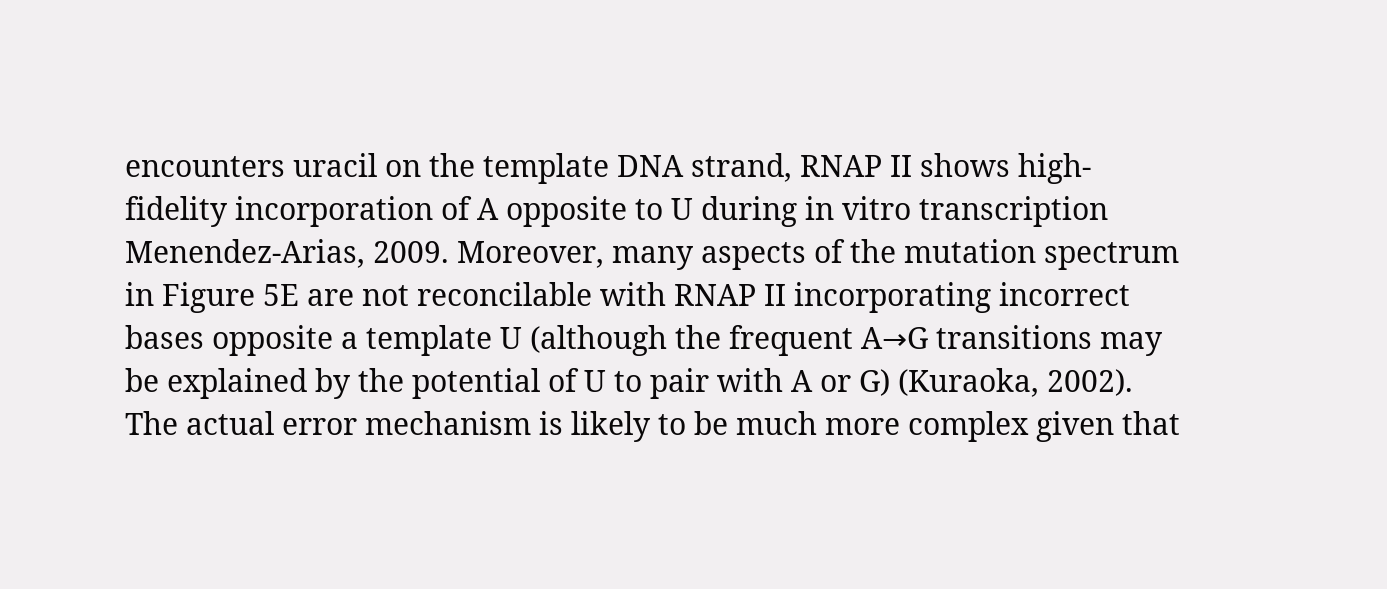encounters uracil on the template DNA strand, RNAP II shows high-fidelity incorporation of A opposite to U during in vitro transcription Menendez-Arias, 2009. Moreover, many aspects of the mutation spectrum in Figure 5E are not reconcilable with RNAP II incorporating incorrect bases opposite a template U (although the frequent A→G transitions may be explained by the potential of U to pair with A or G) (Kuraoka, 2002). The actual error mechanism is likely to be much more complex given that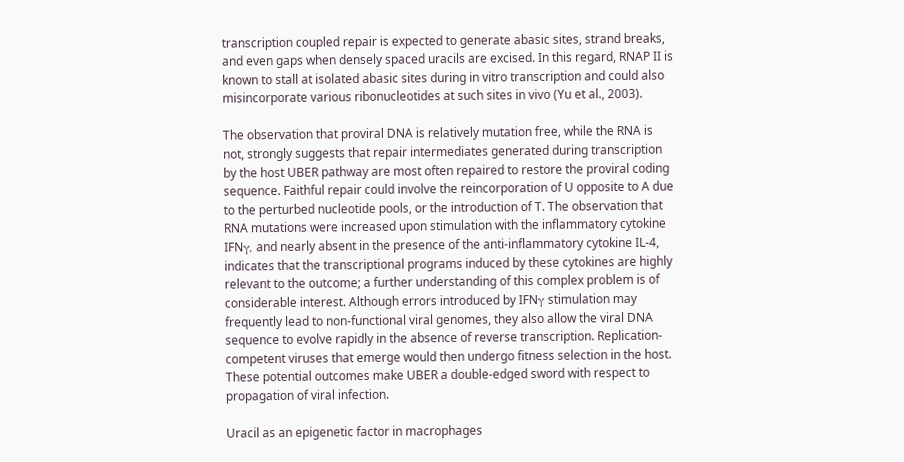transcription coupled repair is expected to generate abasic sites, strand breaks, and even gaps when densely spaced uracils are excised. In this regard, RNAP II is known to stall at isolated abasic sites during in vitro transcription and could also misincorporate various ribonucleotides at such sites in vivo (Yu et al., 2003).

The observation that proviral DNA is relatively mutation free, while the RNA is not, strongly suggests that repair intermediates generated during transcription by the host UBER pathway are most often repaired to restore the proviral coding sequence. Faithful repair could involve the reincorporation of U opposite to A due to the perturbed nucleotide pools, or the introduction of T. The observation that RNA mutations were increased upon stimulation with the inflammatory cytokine IFNγ, and nearly absent in the presence of the anti-inflammatory cytokine IL-4, indicates that the transcriptional programs induced by these cytokines are highly relevant to the outcome; a further understanding of this complex problem is of considerable interest. Although errors introduced by IFNγ stimulation may frequently lead to non-functional viral genomes, they also allow the viral DNA sequence to evolve rapidly in the absence of reverse transcription. Replication-competent viruses that emerge would then undergo fitness selection in the host. These potential outcomes make UBER a double-edged sword with respect to propagation of viral infection.

Uracil as an epigenetic factor in macrophages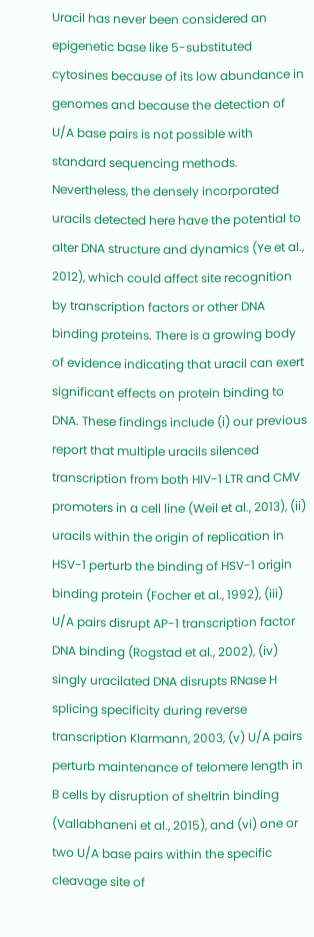Uracil has never been considered an epigenetic base like 5-substituted cytosines because of its low abundance in genomes and because the detection of U/A base pairs is not possible with standard sequencing methods. Nevertheless, the densely incorporated uracils detected here have the potential to alter DNA structure and dynamics (Ye et al., 2012), which could affect site recognition by transcription factors or other DNA binding proteins. There is a growing body of evidence indicating that uracil can exert significant effects on protein binding to DNA. These findings include (i) our previous report that multiple uracils silenced transcription from both HIV-1 LTR and CMV promoters in a cell line (Weil et al., 2013), (ii) uracils within the origin of replication in HSV-1 perturb the binding of HSV-1 origin binding protein (Focher et al., 1992), (iii) U/A pairs disrupt AP-1 transcription factor DNA binding (Rogstad et al., 2002), (iv) singly uracilated DNA disrupts RNase H splicing specificity during reverse transcription Klarmann, 2003, (v) U/A pairs perturb maintenance of telomere length in B cells by disruption of sheltrin binding (Vallabhaneni et al., 2015), and (vi) one or two U/A base pairs within the specific cleavage site of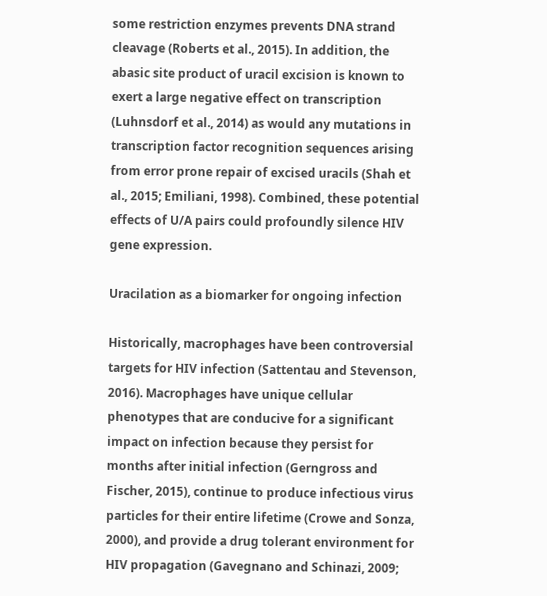some restriction enzymes prevents DNA strand cleavage (Roberts et al., 2015). In addition, the abasic site product of uracil excision is known to exert a large negative effect on transcription (Luhnsdorf et al., 2014) as would any mutations in transcription factor recognition sequences arising from error prone repair of excised uracils (Shah et al., 2015; Emiliani, 1998). Combined, these potential effects of U/A pairs could profoundly silence HIV gene expression.

Uracilation as a biomarker for ongoing infection

Historically, macrophages have been controversial targets for HIV infection (Sattentau and Stevenson, 2016). Macrophages have unique cellular phenotypes that are conducive for a significant impact on infection because they persist for months after initial infection (Gerngross and Fischer, 2015), continue to produce infectious virus particles for their entire lifetime (Crowe and Sonza, 2000), and provide a drug tolerant environment for HIV propagation (Gavegnano and Schinazi, 2009;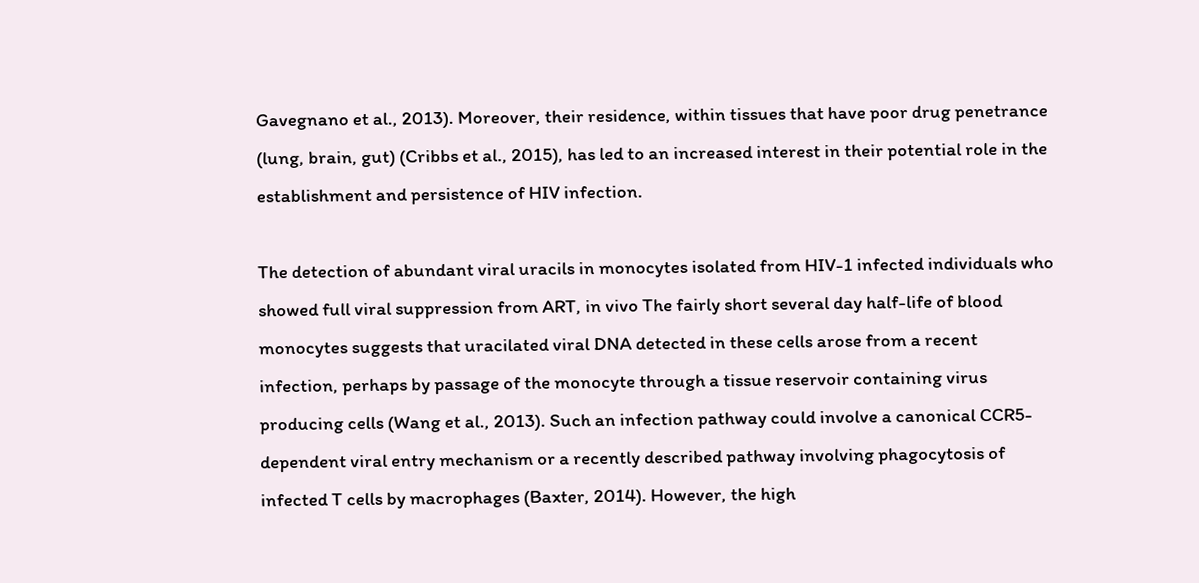Gavegnano et al., 2013). Moreover, their residence, within tissues that have poor drug penetrance (lung, brain, gut) (Cribbs et al., 2015), has led to an increased interest in their potential role in the establishment and persistence of HIV infection.

The detection of abundant viral uracils in monocytes isolated from HIV-1 infected individuals who showed full viral suppression from ART, in vivo The fairly short several day half-life of blood monocytes suggests that uracilated viral DNA detected in these cells arose from a recent infection, perhaps by passage of the monocyte through a tissue reservoir containing virus producing cells (Wang et al., 2013). Such an infection pathway could involve a canonical CCR5-dependent viral entry mechanism or a recently described pathway involving phagocytosis of infected T cells by macrophages (Baxter, 2014). However, the high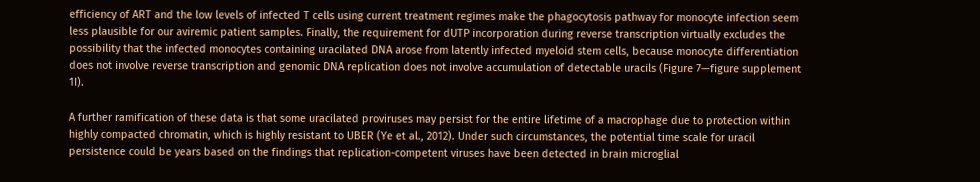efficiency of ART and the low levels of infected T cells using current treatment regimes make the phagocytosis pathway for monocyte infection seem less plausible for our aviremic patient samples. Finally, the requirement for dUTP incorporation during reverse transcription virtually excludes the possibility that the infected monocytes containing uracilated DNA arose from latently infected myeloid stem cells, because monocyte differentiation does not involve reverse transcription and genomic DNA replication does not involve accumulation of detectable uracils (Figure 7—figure supplement 1I).

A further ramification of these data is that some uracilated proviruses may persist for the entire lifetime of a macrophage due to protection within highly compacted chromatin, which is highly resistant to UBER (Ye et al., 2012). Under such circumstances, the potential time scale for uracil persistence could be years based on the findings that replication-competent viruses have been detected in brain microglial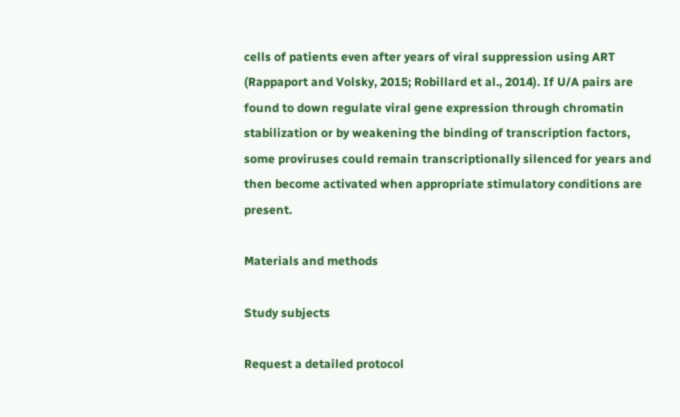cells of patients even after years of viral suppression using ART (Rappaport and Volsky, 2015; Robillard et al., 2014). If U/A pairs are found to down regulate viral gene expression through chromatin stabilization or by weakening the binding of transcription factors, some proviruses could remain transcriptionally silenced for years and then become activated when appropriate stimulatory conditions are present.

Materials and methods

Study subjects

Request a detailed protocol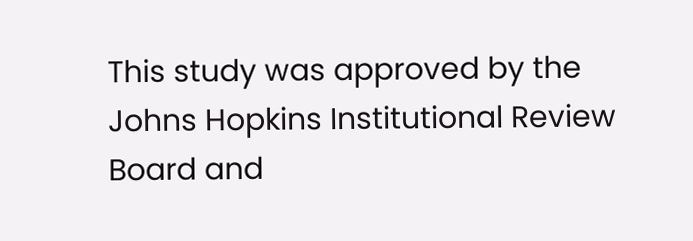This study was approved by the Johns Hopkins Institutional Review Board and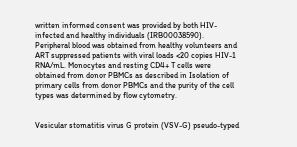written informed consent was provided by both HIV-infected and healthy individuals (IRB00038590). Peripheral blood was obtained from healthy volunteers and ART suppressed patients with viral loads <20 copies HIV-1 RNA/mL. Monocytes and resting CD4+ T cells were obtained from donor PBMCs as described in Isolation of primary cells from donor PBMCs and the purity of the cell types was determined by flow cytometry.


Vesicular stomatitis virus G protein (VSV-G) pseudo-typed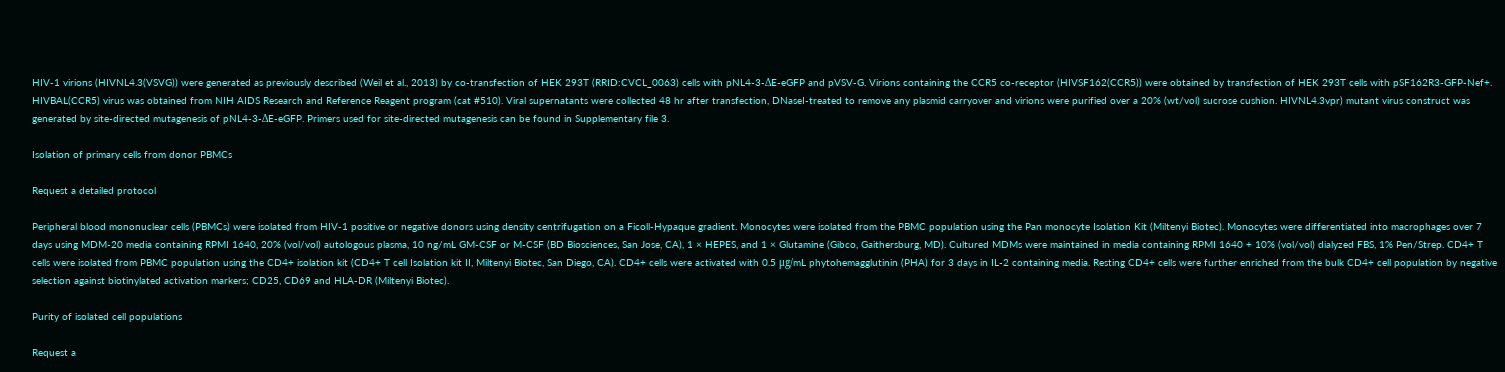HIV-1 virions (HIVNL4.3(VSVG)) were generated as previously described (Weil et al., 2013) by co-transfection of HEK 293T (RRID:CVCL_0063) cells with pNL4-3-ΔE-eGFP and pVSV-G. Virions containing the CCR5 co-receptor (HIVSF162(CCR5)) were obtained by transfection of HEK 293T cells with pSF162R3-GFP-Nef+. HIVBAL(CCR5) virus was obtained from NIH AIDS Research and Reference Reagent program (cat #510). Viral supernatants were collected 48 hr after transfection, DNaseI-treated to remove any plasmid carryover and virions were purified over a 20% (wt/vol) sucrose cushion. HIVNL4.3vpr) mutant virus construct was generated by site-directed mutagenesis of pNL4-3-ΔE-eGFP. Primers used for site-directed mutagenesis can be found in Supplementary file 3.

Isolation of primary cells from donor PBMCs

Request a detailed protocol

Peripheral blood mononuclear cells (PBMCs) were isolated from HIV-1 positive or negative donors using density centrifugation on a Ficoll-Hypaque gradient. Monocytes were isolated from the PBMC population using the Pan monocyte Isolation Kit (Miltenyi Biotec). Monocytes were differentiated into macrophages over 7 days using MDM-20 media containing RPMI 1640, 20% (vol/vol) autologous plasma, 10 ng/mL GM-CSF or M-CSF (BD Biosciences, San Jose, CA), 1 × HEPES, and 1 × Glutamine (Gibco, Gaithersburg, MD). Cultured MDMs were maintained in media containing RPMI 1640 + 10% (vol/vol) dialyzed FBS, 1% Pen/Strep. CD4+ T cells were isolated from PBMC population using the CD4+ isolation kit (CD4+ T cell Isolation kit II, Miltenyi Biotec, San Diego, CA). CD4+ cells were activated with 0.5 μg/mL phytohemagglutinin (PHA) for 3 days in IL-2 containing media. Resting CD4+ cells were further enriched from the bulk CD4+ cell population by negative selection against biotinylated activation markers; CD25, CD69 and HLA-DR (Miltenyi Biotec).

Purity of isolated cell populations

Request a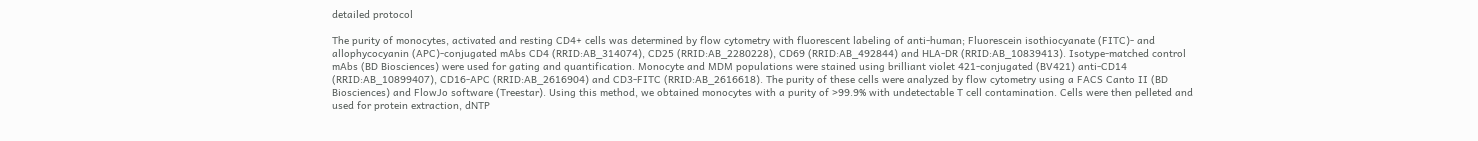detailed protocol

The purity of monocytes, activated and resting CD4+ cells was determined by flow cytometry with fluorescent labeling of anti-human; Fluorescein isothiocyanate (FITC)- and allophycocyanin (APC)-conjugated mAbs CD4 (RRID:AB_314074), CD25 (RRID:AB_2280228), CD69 (RRID:AB_492844) and HLA-DR (RRID:AB_10839413). Isotype-matched control mAbs (BD Biosciences) were used for gating and quantification. Monocyte and MDM populations were stained using brilliant violet 421-conjugated (BV421) anti-CD14 (RRID:AB_10899407), CD16-APC (RRID:AB_2616904) and CD3-FITC (RRID:AB_2616618). The purity of these cells were analyzed by flow cytometry using a FACS Canto II (BD Biosciences) and FlowJo software (Treestar). Using this method, we obtained monocytes with a purity of >99.9% with undetectable T cell contamination. Cells were then pelleted and used for protein extraction, dNTP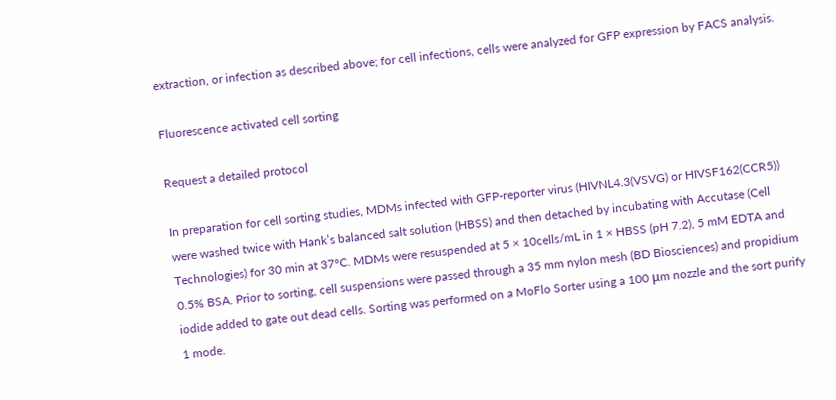extraction, or infection as described above; for cell infections, cells were analyzed for GFP expression by FACS analysis.

Fluorescence activated cell sorting

Request a detailed protocol

In preparation for cell sorting studies, MDMs infected with GFP-reporter virus (HIVNL4.3(VSVG) or HIVSF162(CCR5)) were washed twice with Hank’s balanced salt solution (HBSS) and then detached by incubating with Accutase (Cell Technologies) for 30 min at 37°C. MDMs were resuspended at 5 × 10cells/mL in 1 × HBSS (pH 7.2), 5 mM EDTA and 0.5% BSA. Prior to sorting, cell suspensions were passed through a 35 mm nylon mesh (BD Biosciences) and propidium iodide added to gate out dead cells. Sorting was performed on a MoFlo Sorter using a 100 μm nozzle and the sort purify 1 mode.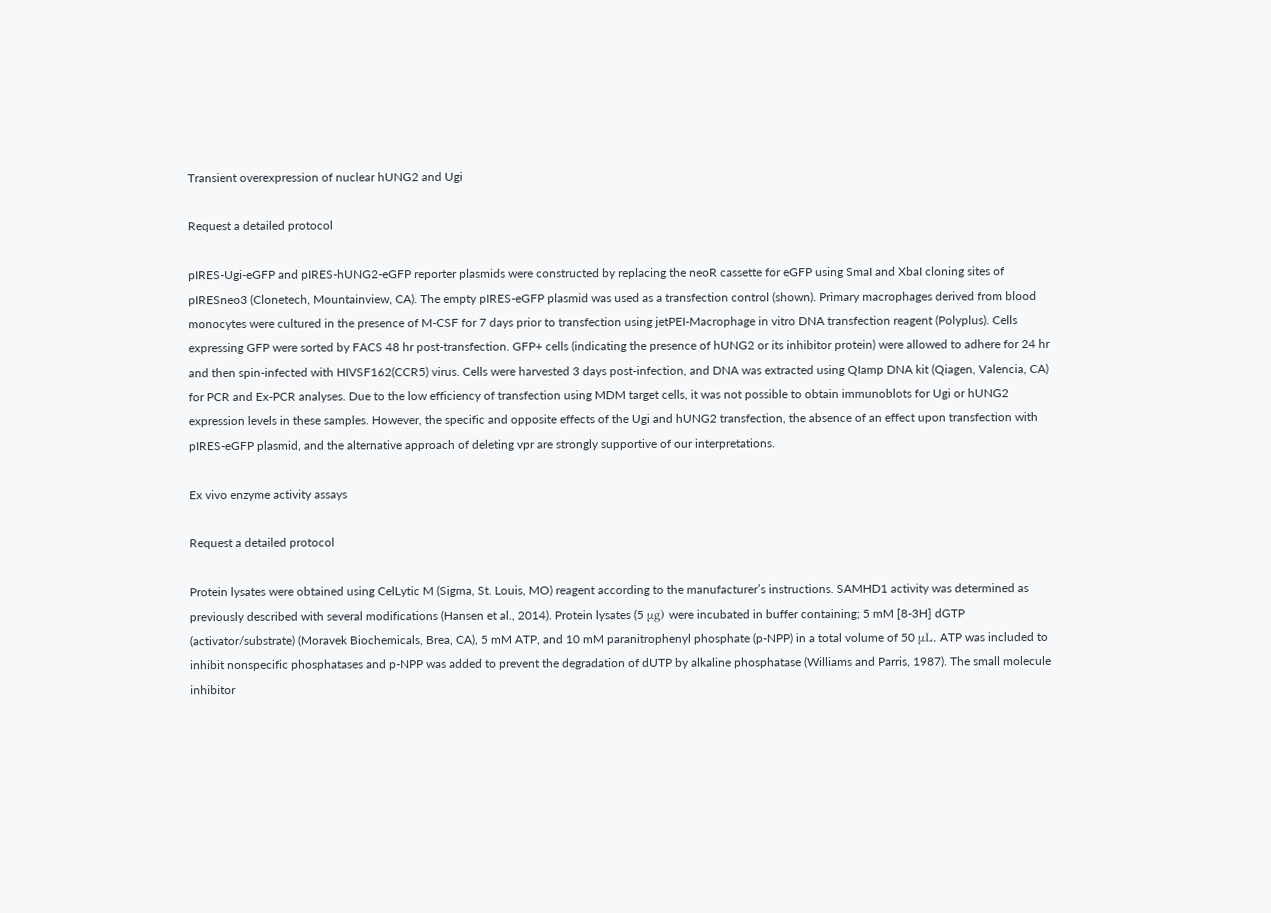Transient overexpression of nuclear hUNG2 and Ugi

Request a detailed protocol

pIRES-Ugi-eGFP and pIRES-hUNG2-eGFP reporter plasmids were constructed by replacing the neoR cassette for eGFP using SmaI and XbaI cloning sites of pIRESneo3 (Clonetech, Mountainview, CA). The empty pIRES-eGFP plasmid was used as a transfection control (shown). Primary macrophages derived from blood monocytes were cultured in the presence of M-CSF for 7 days prior to transfection using jetPEI-Macrophage in vitro DNA transfection reagent (Polyplus). Cells expressing GFP were sorted by FACS 48 hr post-transfection. GFP+ cells (indicating the presence of hUNG2 or its inhibitor protein) were allowed to adhere for 24 hr and then spin-infected with HIVSF162(CCR5) virus. Cells were harvested 3 days post-infection, and DNA was extracted using QIamp DNA kit (Qiagen, Valencia, CA) for PCR and Ex-PCR analyses. Due to the low efficiency of transfection using MDM target cells, it was not possible to obtain immunoblots for Ugi or hUNG2 expression levels in these samples. However, the specific and opposite effects of the Ugi and hUNG2 transfection, the absence of an effect upon transfection with pIRES-eGFP plasmid, and the alternative approach of deleting vpr are strongly supportive of our interpretations.

Ex vivo enzyme activity assays

Request a detailed protocol

Protein lysates were obtained using CelLytic M (Sigma, St. Louis, MO) reagent according to the manufacturer’s instructions. SAMHD1 activity was determined as previously described with several modifications (Hansen et al., 2014). Protein lysates (5 μg) were incubated in buffer containing; 5 mM [8-3H] dGTP (activator/substrate) (Moravek Biochemicals, Brea, CA), 5 mM ATP, and 10 mM paranitrophenyl phosphate (p-NPP) in a total volume of 50 μL. ATP was included to inhibit nonspecific phosphatases and p-NPP was added to prevent the degradation of dUTP by alkaline phosphatase (Williams and Parris, 1987). The small molecule inhibitor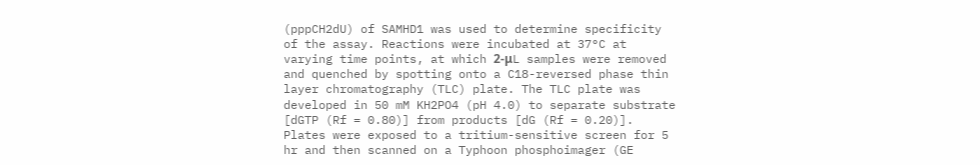(pppCH2dU) of SAMHD1 was used to determine specificity of the assay. Reactions were incubated at 37°C at varying time points, at which 2-μL samples were removed and quenched by spotting onto a C18-reversed phase thin layer chromatography (TLC) plate. The TLC plate was developed in 50 mM KH2PO4 (pH 4.0) to separate substrate [dGTP (Rf = 0.80)] from products [dG (Rf = 0.20)]. Plates were exposed to a tritium-sensitive screen for 5 hr and then scanned on a Typhoon phosphoimager (GE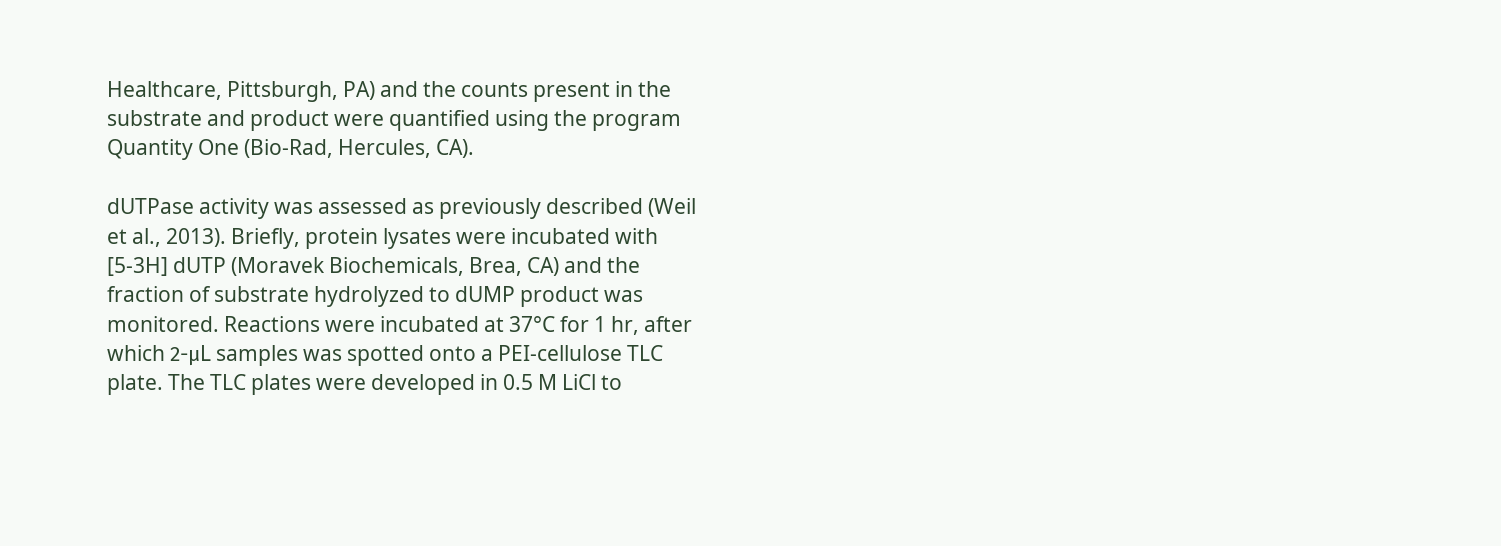Healthcare, Pittsburgh, PA) and the counts present in the substrate and product were quantified using the program Quantity One (Bio-Rad, Hercules, CA).

dUTPase activity was assessed as previously described (Weil et al., 2013). Briefly, protein lysates were incubated with [5-3H] dUTP (Moravek Biochemicals, Brea, CA) and the fraction of substrate hydrolyzed to dUMP product was monitored. Reactions were incubated at 37°C for 1 hr, after which 2-μL samples was spotted onto a PEI-cellulose TLC plate. The TLC plates were developed in 0.5 M LiCl to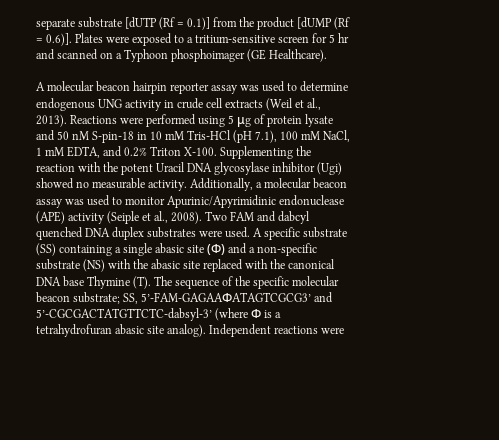separate substrate [dUTP (Rf = 0.1)] from the product [dUMP (Rf = 0.6)]. Plates were exposed to a tritium-sensitive screen for 5 hr and scanned on a Typhoon phosphoimager (GE Healthcare).

A molecular beacon hairpin reporter assay was used to determine endogenous UNG activity in crude cell extracts (Weil et al., 2013). Reactions were performed using 5 μg of protein lysate and 50 nM S-pin-18 in 10 mM Tris-HCl (pH 7.1), 100 mM NaCl, 1 mM EDTA, and 0.2% Triton X-100. Supplementing the reaction with the potent Uracil DNA glycosylase inhibitor (Ugi) showed no measurable activity. Additionally, a molecular beacon assay was used to monitor Apurinic/Apyrimidinic endonuclease (APE) activity (Seiple et al., 2008). Two FAM and dabcyl quenched DNA duplex substrates were used. A specific substrate (SS) containing a single abasic site (Φ) and a non-specific substrate (NS) with the abasic site replaced with the canonical DNA base Thymine (T). The sequence of the specific molecular beacon substrate; SS, 5’-FAM-GAGAAΦATAGTCGCG3’ and 5’-CGCGACTATGTTCTC-dabsyl-3’ (where Φ is a tetrahydrofuran abasic site analog). Independent reactions were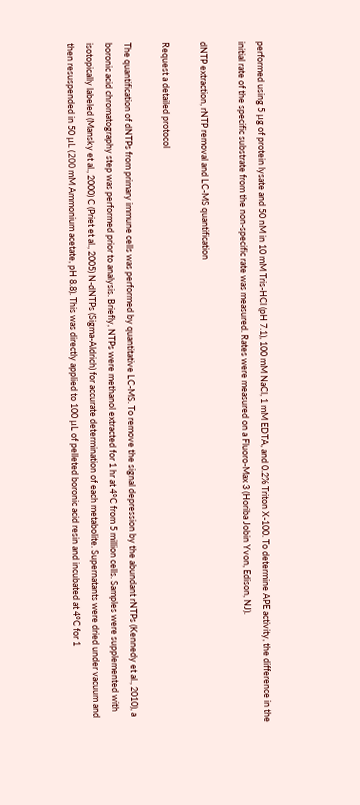performed using 5 μg of protein lysate and 50 nM in 10 mM Tris-HCl (pH 7.1), 100 mM NaCl, 1 mM EDTA, and 0.2% Triton X-100. To determine APE activity, the difference in the initial rate of the specific substrate from the non-specific rate was measured. Rates were measured on a Fluoro-Max 3 (Horiba Jobin Yvon, Edison, NJ).

dNTP extraction, rNTP removal and LC-MS quantification

Request a detailed protocol

The quantification of dNTPs from primary immune cells was performed by quantitative LC-MS. To remove the signal depression by the abundant rNTPs (Kennedy et al., 2010), a boronic acid chromatography step was performed prior to analysis. Briefly, NTPs were methanol extracted for 1 hr at 4°C from 5 million cells. Samples were supplemented with isotopically labeled (Mansky et al., 2000) C (Priet et al., 2005) N-dNTPs (Sigma-Aldrich) for accurate determination of each metabolite. Supernatants were dried under vacuum and then resuspended in 50 μL (200 mM Ammonium acetate, pH 8.8). This was directly applied to 100 μL of pelleted boronic acid resin and incubated at 4°C for 1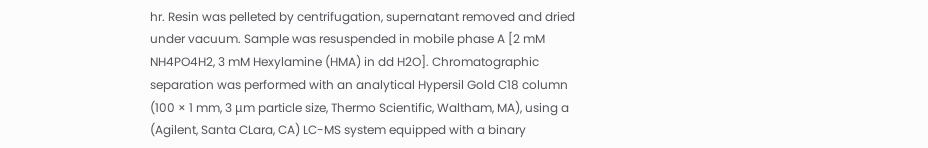hr. Resin was pelleted by centrifugation, supernatant removed and dried under vacuum. Sample was resuspended in mobile phase A [2 mM NH4PO4H2, 3 mM Hexylamine (HMA) in dd H2O]. Chromatographic separation was performed with an analytical Hypersil Gold C18 column (100 × 1 mm, 3 μm particle size, Thermo Scientific, Waltham, MA), using a (Agilent, Santa CLara, CA) LC-MS system equipped with a binary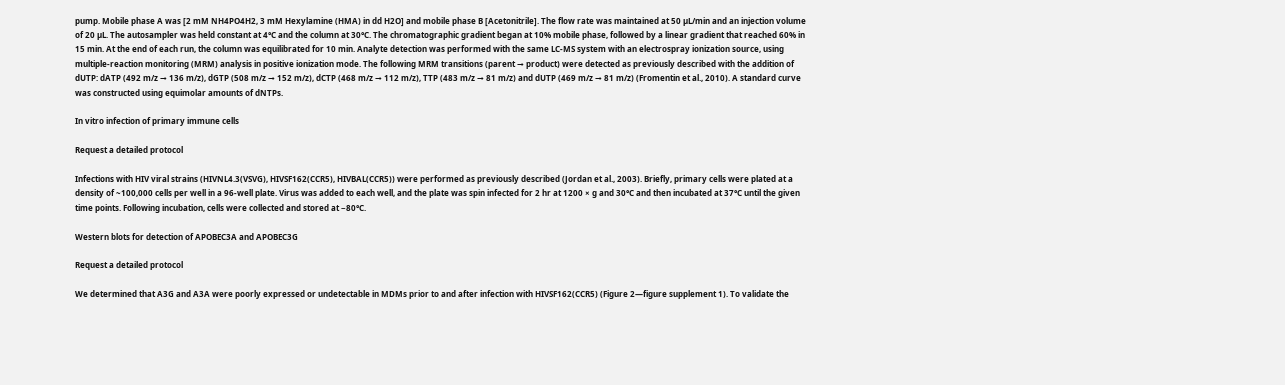pump. Mobile phase A was [2 mM NH4PO4H2, 3 mM Hexylamine (HMA) in dd H2O] and mobile phase B [Acetonitrile]. The flow rate was maintained at 50 µL/min and an injection volume of 20 µL. The autosampler was held constant at 4°C and the column at 30°C. The chromatographic gradient began at 10% mobile phase, followed by a linear gradient that reached 60% in 15 min. At the end of each run, the column was equilibrated for 10 min. Analyte detection was performed with the same LC-MS system with an electrospray ionization source, using multiple-reaction monitoring (MRM) analysis in positive ionization mode. The following MRM transitions (parent → product) were detected as previously described with the addition of dUTP: dATP (492 m/z → 136 m/z), dGTP (508 m/z → 152 m/z), dCTP (468 m/z → 112 m/z), TTP (483 m/z → 81 m/z) and dUTP (469 m/z → 81 m/z) (Fromentin et al., 2010). A standard curve was constructed using equimolar amounts of dNTPs.

In vitro infection of primary immune cells

Request a detailed protocol

Infections with HIV viral strains (HIVNL4.3(VSVG), HIVSF162(CCR5), HIVBAL(CCR5)) were performed as previously described (Jordan et al., 2003). Briefly, primary cells were plated at a density of ~100,000 cells per well in a 96-well plate. Virus was added to each well, and the plate was spin infected for 2 hr at 1200 × g and 30°C and then incubated at 37°C until the given time points. Following incubation, cells were collected and stored at −80°C.

Western blots for detection of APOBEC3A and APOBEC3G

Request a detailed protocol

We determined that A3G and A3A were poorly expressed or undetectable in MDMs prior to and after infection with HIVSF162(CCR5) (Figure 2—figure supplement 1). To validate the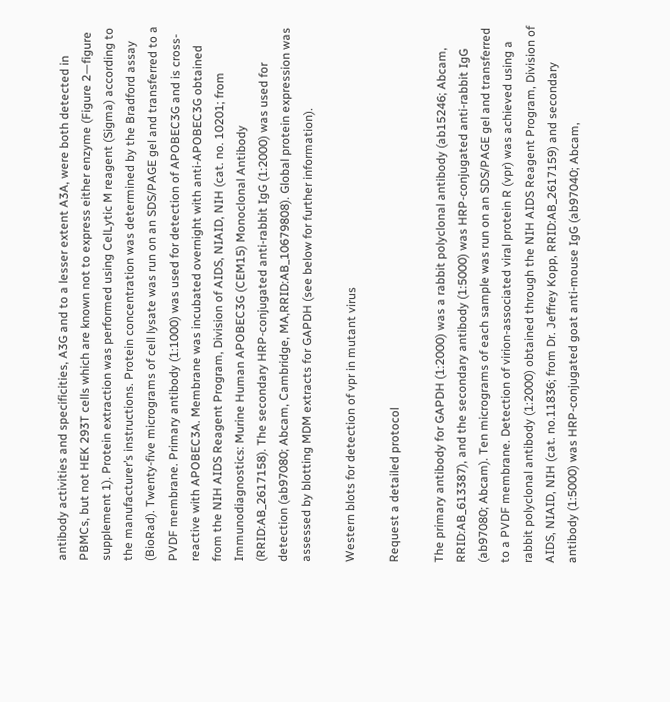antibody activities and specificities, A3G and to a lesser extent A3A, were both detected in PBMCs, but not HEK 293T cells which are known not to express either enzyme (Figure 2—figure supplement 1). Protein extraction was performed using CelLytic M reagent (Sigma) according to the manufacturer’s instructions. Protein concentration was determined by the Bradford assay (BioRad). Twenty-five micrograms of cell lysate was run on an SDS/PAGE gel and transferred to a PVDF membrane. Primary antibody (1:1000) was used for detection of APOBEC3G and is cross-reactive with APOBEC3A. Membrane was incubated overnight with anti-APOBEC3G obtained from the NIH AIDS Reagent Program, Division of AIDS, NIAID, NIH (cat. no. 10201; from Immunodiagnostics: Murine Human APOBEC3G (CEM15) Monoclonal Antibody (RRID:AB_2617158). The secondary HRP-conjugated anti-rabbit IgG (1:2000) was used for detection (ab97080; Abcam, Cambridge, MA,RRID:AB_10679808). Global protein expression was assessed by blotting MDM extracts for GAPDH (see below for further information).

Western blots for detection of vpr in mutant virus

Request a detailed protocol

The primary antibody for GAPDH (1:2000) was a rabbit polyclonal antibody (ab15246; Abcam, RRID:AB_613387), and the secondary antibody (1:5000) was HRP-conjugated anti-rabbit IgG (ab97080; Abcam). Ten micrograms of each sample was run on an SDS/PAGE gel and transferred to a PVDF membrane. Detection of virion-associated viral protein R (vpr) was achieved using a rabbit polyclonal antibody (1:2000) obtained through the NIH AIDS Reagent Program, Division of AIDS, NIAID, NIH (cat. no.11836; from Dr. Jeffrey Kopp, RRID:AB_2617159) and secondary antibody (1:5000) was HRP-conjugated goat anti-mouse IgG (ab97040; Abcam,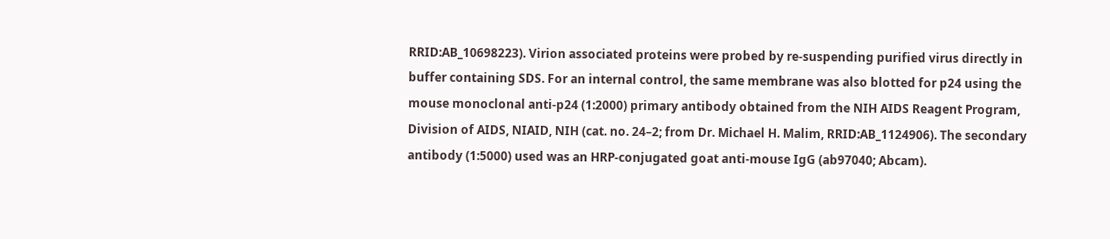RRID:AB_10698223). Virion associated proteins were probed by re-suspending purified virus directly in buffer containing SDS. For an internal control, the same membrane was also blotted for p24 using the mouse monoclonal anti-p24 (1:2000) primary antibody obtained from the NIH AIDS Reagent Program, Division of AIDS, NIAID, NIH (cat. no. 24–2; from Dr. Michael H. Malim, RRID:AB_1124906). The secondary antibody (1:5000) used was an HRP-conjugated goat anti-mouse IgG (ab97040; Abcam).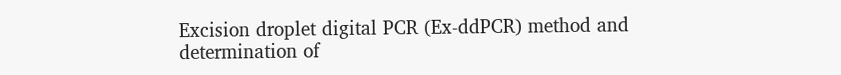Excision droplet digital PCR (Ex-ddPCR) method and determination of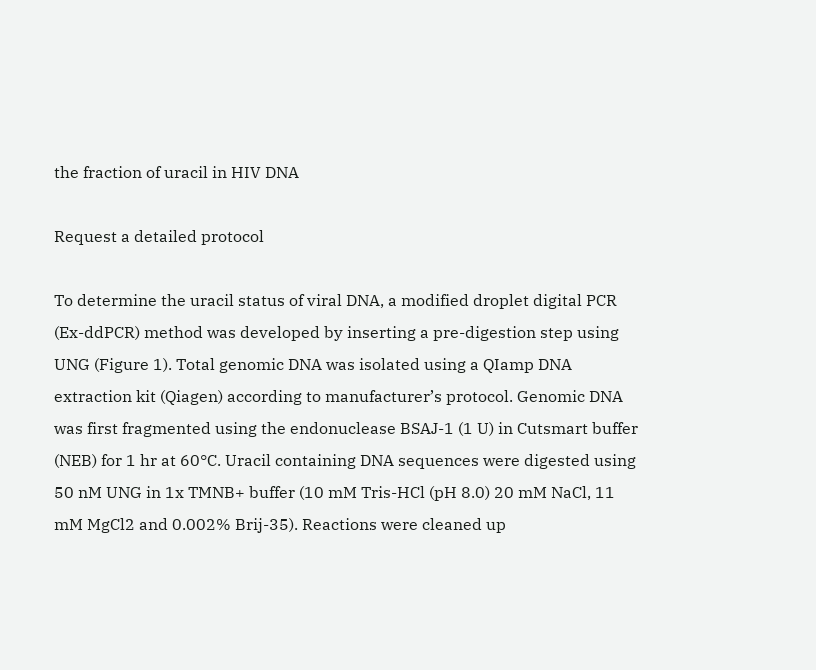the fraction of uracil in HIV DNA

Request a detailed protocol

To determine the uracil status of viral DNA, a modified droplet digital PCR (Ex-ddPCR) method was developed by inserting a pre-digestion step using UNG (Figure 1). Total genomic DNA was isolated using a QIamp DNA extraction kit (Qiagen) according to manufacturer’s protocol. Genomic DNA was first fragmented using the endonuclease BSAJ-1 (1 U) in Cutsmart buffer (NEB) for 1 hr at 60°C. Uracil containing DNA sequences were digested using 50 nM UNG in 1x TMNB+ buffer (10 mM Tris-HCl (pH 8.0) 20 mM NaCl, 11 mM MgCl2 and 0.002% Brij-35). Reactions were cleaned up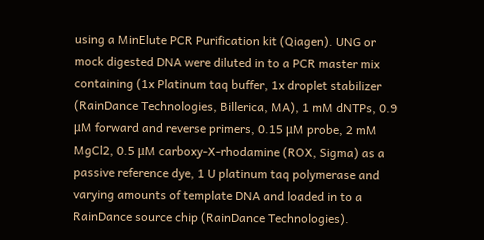using a MinElute PCR Purification kit (Qiagen). UNG or mock digested DNA were diluted in to a PCR master mix containing (1x Platinum taq buffer, 1x droplet stabilizer (RainDance Technologies, Billerica, MA), 1 mM dNTPs, 0.9 μM forward and reverse primers, 0.15 μM probe, 2 mM MgCl2, 0.5 μM carboxy-X-rhodamine (ROX, Sigma) as a passive reference dye, 1 U platinum taq polymerase and varying amounts of template DNA and loaded in to a RainDance source chip (RainDance Technologies).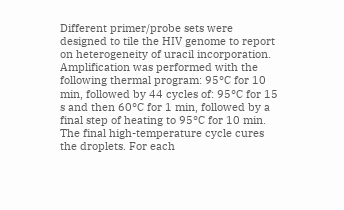Different primer/probe sets were designed to tile the HIV genome to report on heterogeneity of uracil incorporation. Amplification was performed with the following thermal program: 95°C for 10 min, followed by 44 cycles of: 95°C for 15 s and then 60°C for 1 min, followed by a final step of heating to 95°C for 10 min. The final high-temperature cycle cures the droplets. For each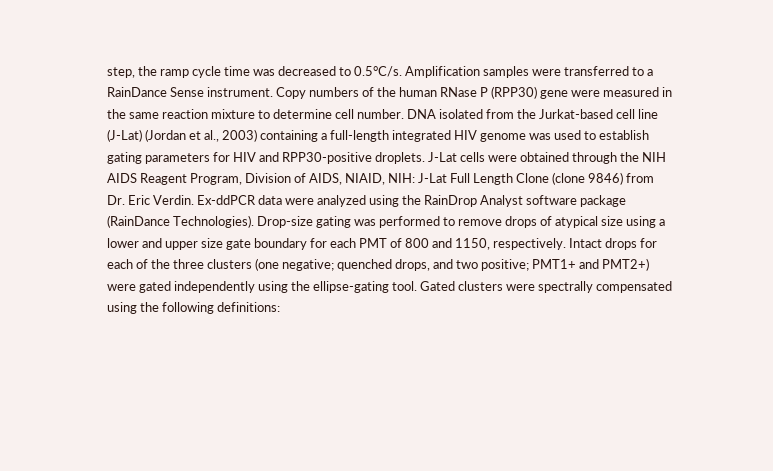step, the ramp cycle time was decreased to 0.5°C/s. Amplification samples were transferred to a RainDance Sense instrument. Copy numbers of the human RNase P (RPP30) gene were measured in the same reaction mixture to determine cell number. DNA isolated from the Jurkat-based cell line (J-Lat) (Jordan et al., 2003) containing a full-length integrated HIV genome was used to establish gating parameters for HIV and RPP30-positive droplets. J-Lat cells were obtained through the NIH AIDS Reagent Program, Division of AIDS, NIAID, NIH: J-Lat Full Length Clone (clone 9846) from Dr. Eric Verdin. Ex-ddPCR data were analyzed using the RainDrop Analyst software package (RainDance Technologies). Drop-size gating was performed to remove drops of atypical size using a lower and upper size gate boundary for each PMT of 800 and 1150, respectively. Intact drops for each of the three clusters (one negative; quenched drops, and two positive; PMT1+ and PMT2+) were gated independently using the ellipse-gating tool. Gated clusters were spectrally compensated using the following definitions: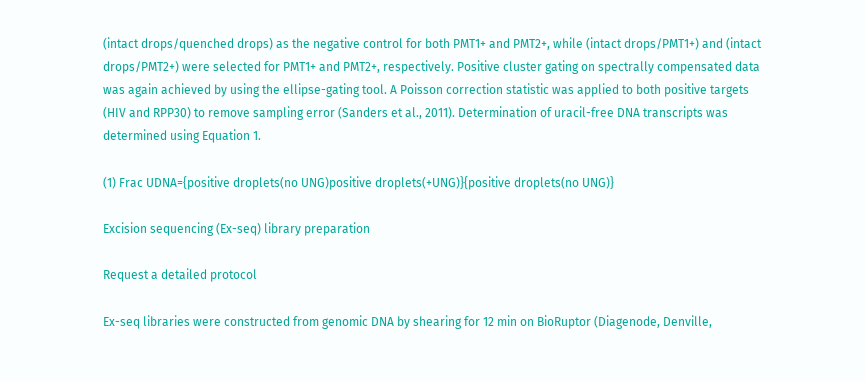(intact drops/quenched drops) as the negative control for both PMT1+ and PMT2+, while (intact drops/PMT1+) and (intact drops/PMT2+) were selected for PMT1+ and PMT2+, respectively. Positive cluster gating on spectrally compensated data was again achieved by using the ellipse-gating tool. A Poisson correction statistic was applied to both positive targets (HIV and RPP30) to remove sampling error (Sanders et al., 2011). Determination of uracil-free DNA transcripts was determined using Equation 1.

(1) Frac UDNA={positive droplets(no UNG)positive droplets(+UNG)}{positive droplets(no UNG)}

Excision sequencing (Ex-seq) library preparation

Request a detailed protocol

Ex-seq libraries were constructed from genomic DNA by shearing for 12 min on BioRuptor (Diagenode, Denville,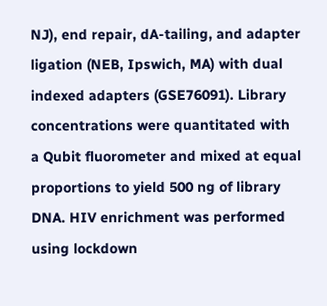NJ), end repair, dA-tailing, and adapter ligation (NEB, Ipswich, MA) with dual indexed adapters (GSE76091). Library concentrations were quantitated with a Qubit fluorometer and mixed at equal proportions to yield 500 ng of library DNA. HIV enrichment was performed using lockdown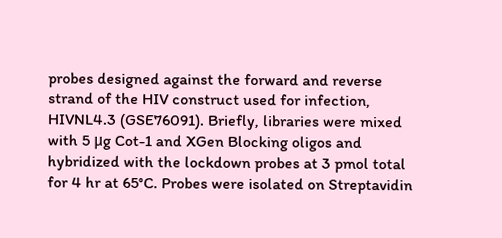probes designed against the forward and reverse strand of the HIV construct used for infection, HIVNL4.3 (GSE76091). Briefly, libraries were mixed with 5 μg Cot-1 and XGen Blocking oligos and hybridized with the lockdown probes at 3 pmol total for 4 hr at 65°C. Probes were isolated on Streptavidin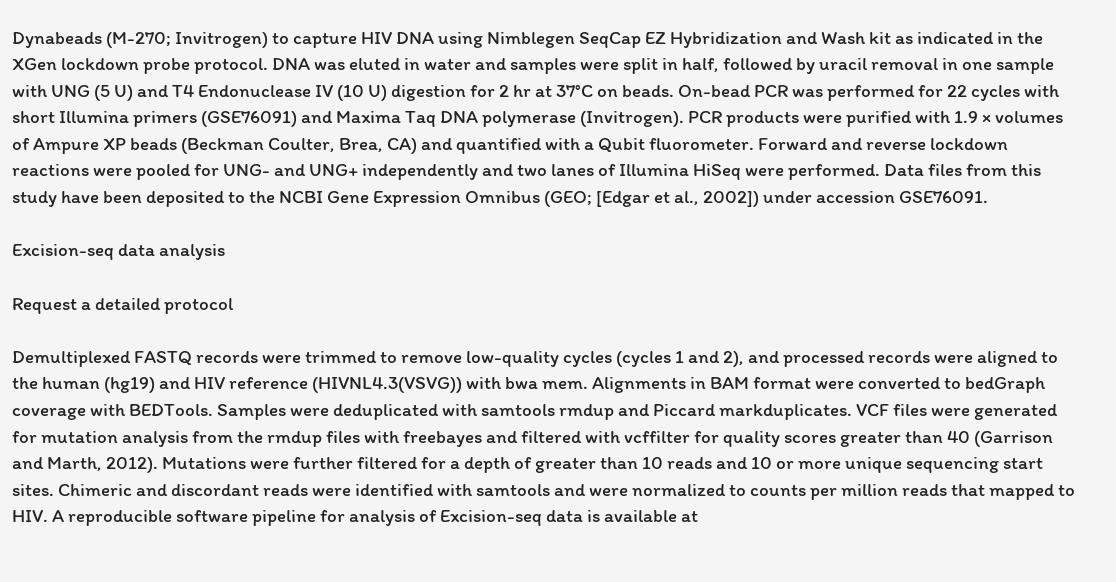Dynabeads (M-270; Invitrogen) to capture HIV DNA using Nimblegen SeqCap EZ Hybridization and Wash kit as indicated in the XGen lockdown probe protocol. DNA was eluted in water and samples were split in half, followed by uracil removal in one sample with UNG (5 U) and T4 Endonuclease IV (10 U) digestion for 2 hr at 37°C on beads. On-bead PCR was performed for 22 cycles with short Illumina primers (GSE76091) and Maxima Taq DNA polymerase (Invitrogen). PCR products were purified with 1.9 × volumes of Ampure XP beads (Beckman Coulter, Brea, CA) and quantified with a Qubit fluorometer. Forward and reverse lockdown reactions were pooled for UNG- and UNG+ independently and two lanes of Illumina HiSeq were performed. Data files from this study have been deposited to the NCBI Gene Expression Omnibus (GEO; [Edgar et al., 2002]) under accession GSE76091.

Excision-seq data analysis

Request a detailed protocol

Demultiplexed FASTQ records were trimmed to remove low-quality cycles (cycles 1 and 2), and processed records were aligned to the human (hg19) and HIV reference (HIVNL4.3(VSVG)) with bwa mem. Alignments in BAM format were converted to bedGraph coverage with BEDTools. Samples were deduplicated with samtools rmdup and Piccard markduplicates. VCF files were generated for mutation analysis from the rmdup files with freebayes and filtered with vcffilter for quality scores greater than 40 (Garrison and Marth, 2012). Mutations were further filtered for a depth of greater than 10 reads and 10 or more unique sequencing start sites. Chimeric and discordant reads were identified with samtools and were normalized to counts per million reads that mapped to HIV. A reproducible software pipeline for analysis of Excision-seq data is available at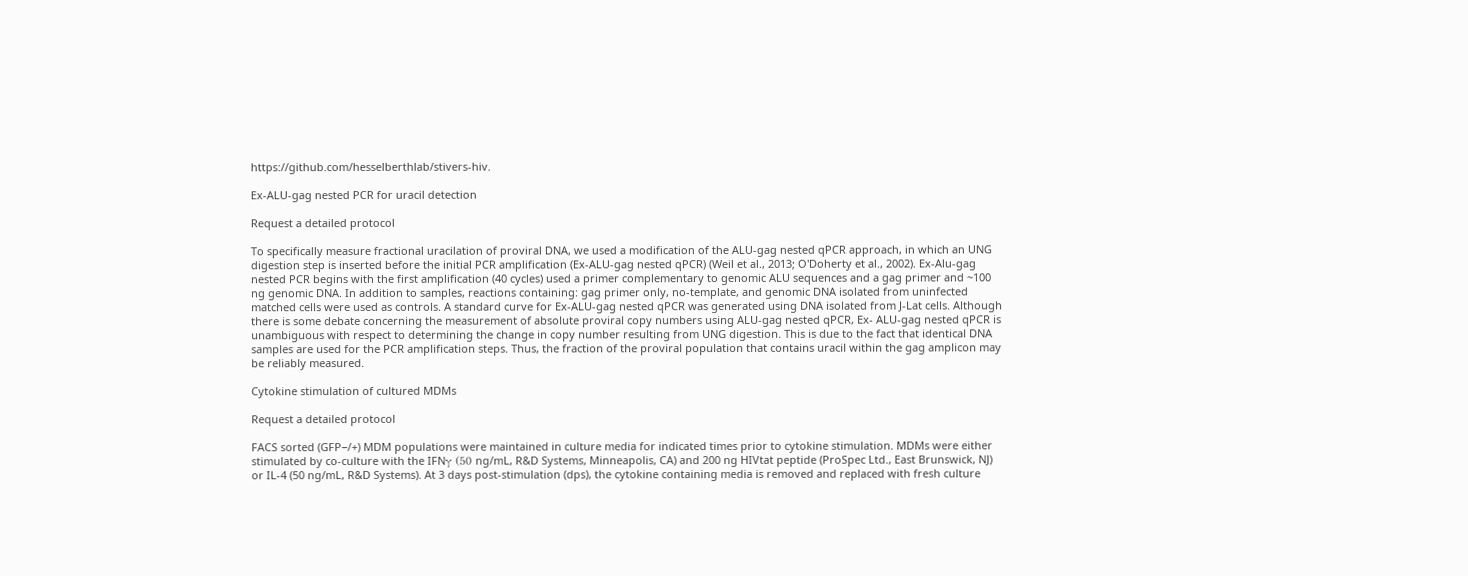https://github.com/hesselberthlab/stivers-hiv.

Ex-ALU-gag nested PCR for uracil detection

Request a detailed protocol

To specifically measure fractional uracilation of proviral DNA, we used a modification of the ALU-gag nested qPCR approach, in which an UNG digestion step is inserted before the initial PCR amplification (Ex-ALU-gag nested qPCR) (Weil et al., 2013; O'Doherty et al., 2002). Ex-Alu-gag nested PCR begins with the first amplification (40 cycles) used a primer complementary to genomic ALU sequences and a gag primer and ~100 ng genomic DNA. In addition to samples, reactions containing: gag primer only, no-template, and genomic DNA isolated from uninfected matched cells were used as controls. A standard curve for Ex-ALU-gag nested qPCR was generated using DNA isolated from J-Lat cells. Although there is some debate concerning the measurement of absolute proviral copy numbers using ALU-gag nested qPCR, Ex- ALU-gag nested qPCR is unambiguous with respect to determining the change in copy number resulting from UNG digestion. This is due to the fact that identical DNA samples are used for the PCR amplification steps. Thus, the fraction of the proviral population that contains uracil within the gag amplicon may be reliably measured.

Cytokine stimulation of cultured MDMs

Request a detailed protocol

FACS sorted (GFP−/+) MDM populations were maintained in culture media for indicated times prior to cytokine stimulation. MDMs were either stimulated by co-culture with the IFNγ (50 ng/mL, R&D Systems, Minneapolis, CA) and 200 ng HIVtat peptide (ProSpec Ltd., East Brunswick, NJ) or IL-4 (50 ng/mL, R&D Systems). At 3 days post-stimulation (dps), the cytokine containing media is removed and replaced with fresh culture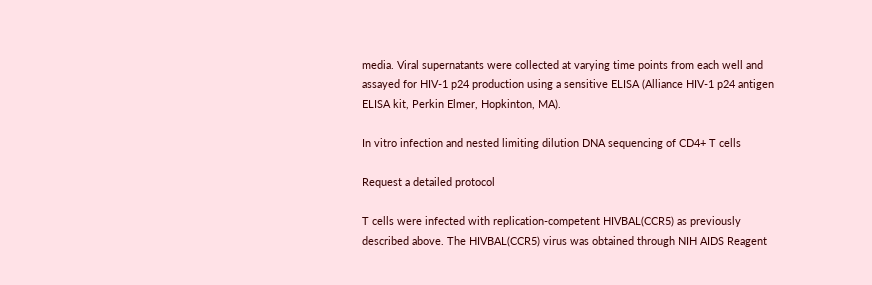media. Viral supernatants were collected at varying time points from each well and assayed for HIV-1 p24 production using a sensitive ELISA (Alliance HIV-1 p24 antigen ELISA kit, Perkin Elmer, Hopkinton, MA).

In vitro infection and nested limiting dilution DNA sequencing of CD4+ T cells

Request a detailed protocol

T cells were infected with replication-competent HIVBAL(CCR5) as previously described above. The HIVBAL(CCR5) virus was obtained through NIH AIDS Reagent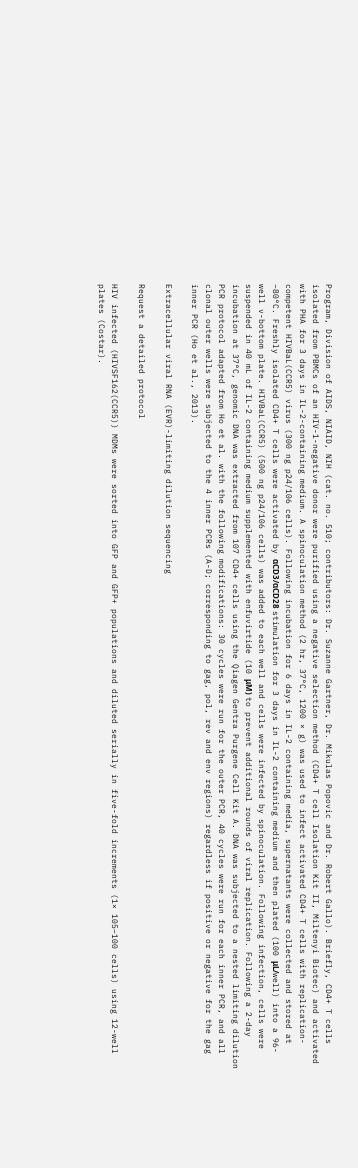Program, Division of AIDS, NIAID, NIH (cat. no. 510; contributors: Dr. Suzanne Gartner, Dr. Mikulas Popovic and Dr. Robert Gallo). Briefly, CD4+ T cells isolated from PBMCs of an HIV-1-negative donor were purified using a negative selection method (CD4+ T cell Isolation Kit II, Miltenyi Biotec) and activated with PHA for 3 days in IL-2-containing medium. A spinoculation method (2 hr, 37°C, 1200 × g) was used to infect activated CD4+ T cells with replication-competent HIVBaL(CCR5) virus (300 ng p24/106 cells). Following incubation for 6 days in IL-2 containing media, supernatants were collected and stored at −80°C. Freshly isolated CD4+ T cells were activated by αCD3/αCD28 stimulation for 3 days in IL-2 containing medium and then plated (100 μL/well) into a 96-well v-bottom plate. HIVBaL(CCR5) (500 ng p24/106 cells) was added to each well and cells were infected by spinoculation. Following infection, cells were suspended in 40 mL of IL-2 containing medium supplemented with enfuvirtide (10 μM) to prevent additional rounds of viral replication. Following a 2-day incubation at 37°C, genomic DNA was extracted from 107 CD4+ cells using the Qiagen Gentra Purgene Cell Kit A. DNA was subjected to a nested limiting dilution PCR protocol adapted from Ho et al. with the following modifications: 30 cycles were run for the outer PCR, 40 cycles were run for each inner PCR, and all clonal outer wells were subjected to the 4 inner PCRs (A-D; corresponding to gag, pol, rev and env regions) regardless if positive or negative for the gag inner PCR (Ho et al., 2013).

Extracellular viral RNA (EVR)-limiting dilution sequencing

Request a detailed protocol

HIV infected (HIVSF162(CCR5)) MDMs were sorted into GFP and GFP+ populations and diluted serially in five-fold increments (1× 105–100 cells) using 12-well plates (Costar).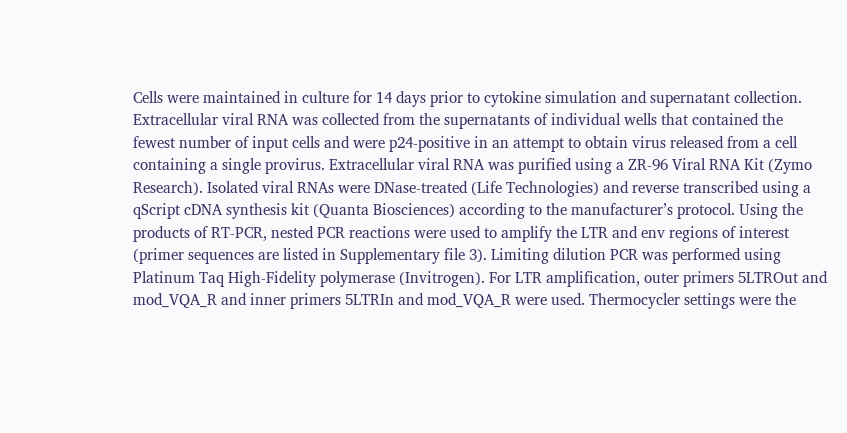Cells were maintained in culture for 14 days prior to cytokine simulation and supernatant collection. Extracellular viral RNA was collected from the supernatants of individual wells that contained the fewest number of input cells and were p24-positive in an attempt to obtain virus released from a cell containing a single provirus. Extracellular viral RNA was purified using a ZR-96 Viral RNA Kit (Zymo Research). Isolated viral RNAs were DNase-treated (Life Technologies) and reverse transcribed using a qScript cDNA synthesis kit (Quanta Biosciences) according to the manufacturer’s protocol. Using the products of RT-PCR, nested PCR reactions were used to amplify the LTR and env regions of interest (primer sequences are listed in Supplementary file 3). Limiting dilution PCR was performed using Platinum Taq High-Fidelity polymerase (Invitrogen). For LTR amplification, outer primers 5LTROut and mod_VQA_R and inner primers 5LTRIn and mod_VQA_R were used. Thermocycler settings were the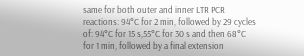same for both outer and inner LTR PCR reactions: 94°C for 2 min, followed by 29 cycles of: 94°C for 15 s,55°C for 30 s and then 68°C for 1 min, followed by a final extension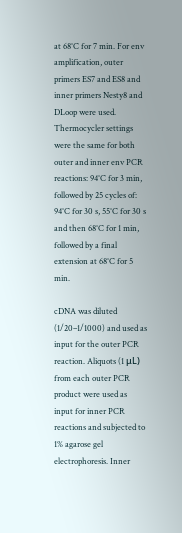at 68°C for 7 min. For env amplification, outer primers ES7 and ES8 and inner primers Nesty8 and DLoop were used. Thermocycler settings were the same for both outer and inner env PCR reactions: 94°C for 3 min, followed by 25 cycles of: 94°C for 30 s, 55°C for 30 s and then 68°C for 1 min, followed by a final extension at 68°C for 5 min.

cDNA was diluted (1/20–1/1000) and used as input for the outer PCR reaction. Aliquots (1 μL) from each outer PCR product were used as input for inner PCR reactions and subjected to 1% agarose gel electrophoresis. Inner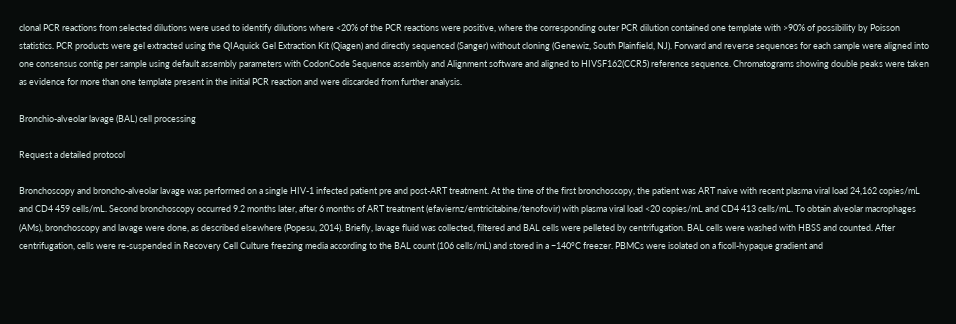clonal PCR reactions from selected dilutions were used to identify dilutions where <20% of the PCR reactions were positive, where the corresponding outer PCR dilution contained one template with >90% of possibility by Poisson statistics. PCR products were gel extracted using the QIAquick Gel Extraction Kit (Qiagen) and directly sequenced (Sanger) without cloning (Genewiz, South Plainfield, NJ). Forward and reverse sequences for each sample were aligned into one consensus contig per sample using default assembly parameters with CodonCode Sequence assembly and Alignment software and aligned to HIVSF162(CCR5) reference sequence. Chromatograms showing double peaks were taken as evidence for more than one template present in the initial PCR reaction and were discarded from further analysis.

Bronchio-alveolar lavage (BAL) cell processing

Request a detailed protocol

Bronchoscopy and broncho-alveolar lavage was performed on a single HIV-1 infected patient pre and post-ART treatment. At the time of the first bronchoscopy, the patient was ART naive with recent plasma viral load 24,162 copies/mL and CD4 459 cells/mL. Second bronchoscopy occurred 9.2 months later, after 6 months of ART treatment (efaviernz/emtricitabine/tenofovir) with plasma viral load <20 copies/mL and CD4 413 cells/mL. To obtain alveolar macrophages (AMs), bronchoscopy and lavage were done, as described elsewhere (Popesu, 2014). Briefly, lavage fluid was collected, filtered and BAL cells were pelleted by centrifugation. BAL cells were washed with HBSS and counted. After centrifugation, cells were re-suspended in Recovery Cell Culture freezing media according to the BAL count (106 cells/mL) and stored in a −140°C freezer. PBMCs were isolated on a ficoll-hypaque gradient and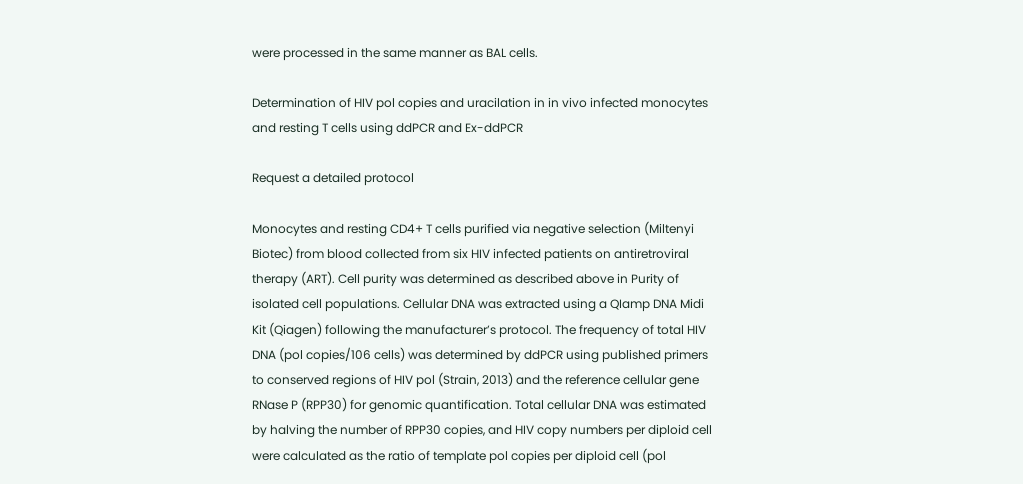were processed in the same manner as BAL cells.

Determination of HIV pol copies and uracilation in in vivo infected monocytes and resting T cells using ddPCR and Ex-ddPCR

Request a detailed protocol

Monocytes and resting CD4+ T cells purified via negative selection (Miltenyi Biotec) from blood collected from six HIV infected patients on antiretroviral therapy (ART). Cell purity was determined as described above in Purity of isolated cell populations. Cellular DNA was extracted using a QIamp DNA Midi Kit (Qiagen) following the manufacturer’s protocol. The frequency of total HIV DNA (pol copies/106 cells) was determined by ddPCR using published primers to conserved regions of HIV pol (Strain, 2013) and the reference cellular gene RNase P (RPP30) for genomic quantification. Total cellular DNA was estimated by halving the number of RPP30 copies, and HIV copy numbers per diploid cell were calculated as the ratio of template pol copies per diploid cell (pol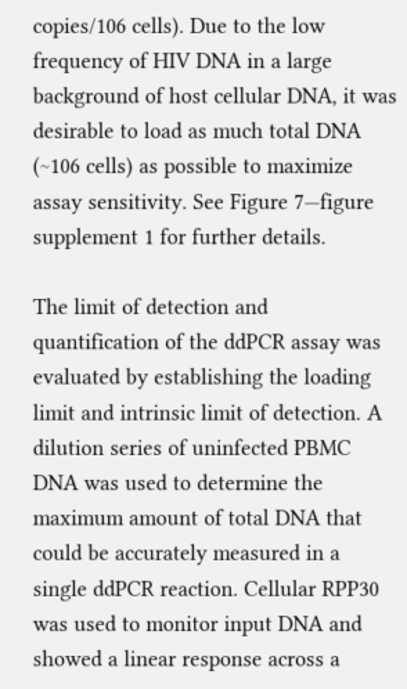copies/106 cells). Due to the low frequency of HIV DNA in a large background of host cellular DNA, it was desirable to load as much total DNA (~106 cells) as possible to maximize assay sensitivity. See Figure 7—figure supplement 1 for further details.

The limit of detection and quantification of the ddPCR assay was evaluated by establishing the loading limit and intrinsic limit of detection. A dilution series of uninfected PBMC DNA was used to determine the maximum amount of total DNA that could be accurately measured in a single ddPCR reaction. Cellular RPP30 was used to monitor input DNA and showed a linear response across a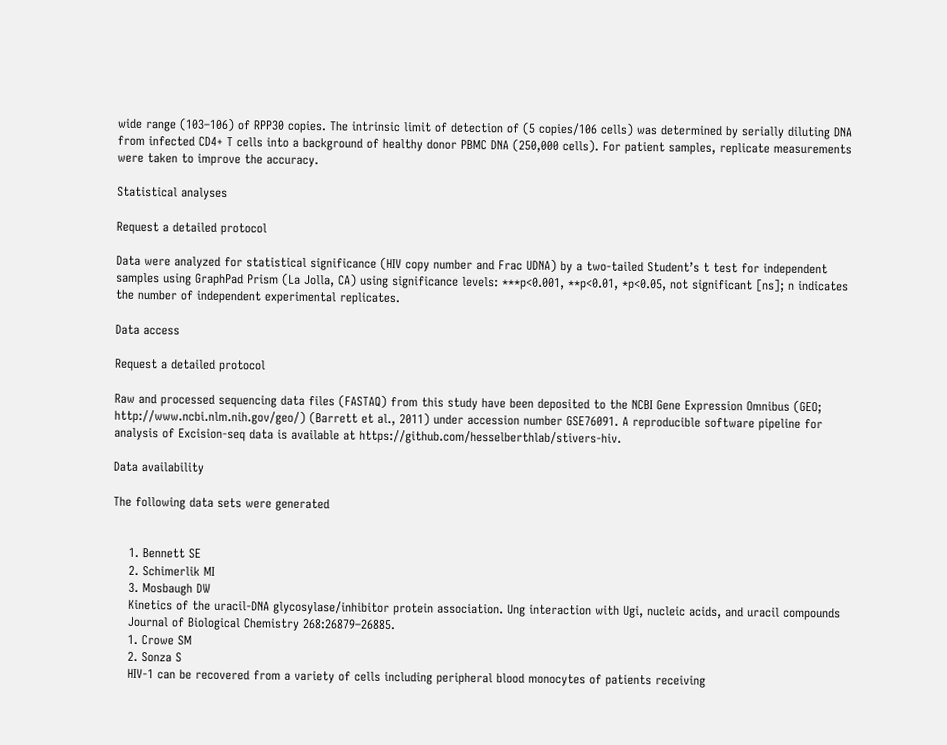wide range (103–106) of RPP30 copies. The intrinsic limit of detection of (5 copies/106 cells) was determined by serially diluting DNA from infected CD4+ T cells into a background of healthy donor PBMC DNA (250,000 cells). For patient samples, replicate measurements were taken to improve the accuracy.

Statistical analyses

Request a detailed protocol

Data were analyzed for statistical significance (HIV copy number and Frac UDNA) by a two-tailed Student’s t test for independent samples using GraphPad Prism (La Jolla, CA) using significance levels: ***p<0.001, **p<0.01, *p<0.05, not significant [ns]; n indicates the number of independent experimental replicates.

Data access

Request a detailed protocol

Raw and processed sequencing data files (FASTAQ) from this study have been deposited to the NCBI Gene Expression Omnibus (GEO; http://www.ncbi.nlm.nih.gov/geo/) (Barrett et al., 2011) under accession number GSE76091. A reproducible software pipeline for analysis of Excision-seq data is available at https://github.com/hesselberthlab/stivers-hiv.

Data availability

The following data sets were generated


    1. Bennett SE
    2. Schimerlik MI
    3. Mosbaugh DW
    Kinetics of the uracil-DNA glycosylase/inhibitor protein association. Ung interaction with Ugi, nucleic acids, and uracil compounds
    Journal of Biological Chemistry 268:26879–26885.
    1. Crowe SM
    2. Sonza S
    HIV-1 can be recovered from a variety of cells including peripheral blood monocytes of patients receiving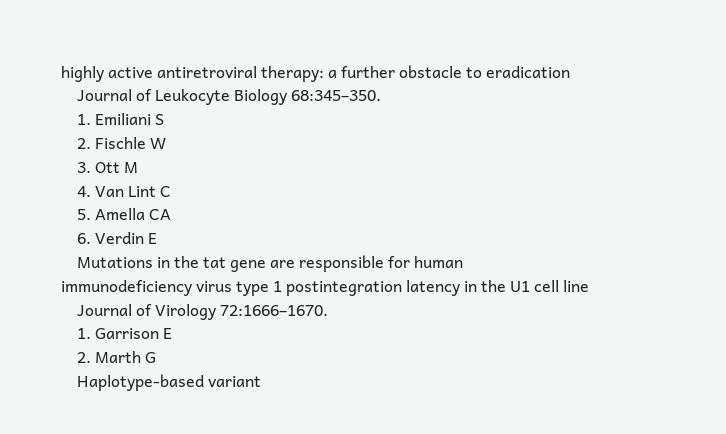highly active antiretroviral therapy: a further obstacle to eradication
    Journal of Leukocyte Biology 68:345–350.
    1. Emiliani S
    2. Fischle W
    3. Ott M
    4. Van Lint C
    5. Amella CA
    6. Verdin E
    Mutations in the tat gene are responsible for human immunodeficiency virus type 1 postintegration latency in the U1 cell line
    Journal of Virology 72:1666–1670.
    1. Garrison E
    2. Marth G
    Haplotype-based variant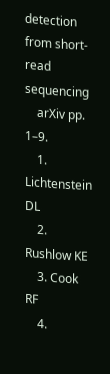detection from short-read sequencing
    arXiv pp. 1–9.
    1. Lichtenstein DL
    2. Rushlow KE
    3. Cook RF
    4.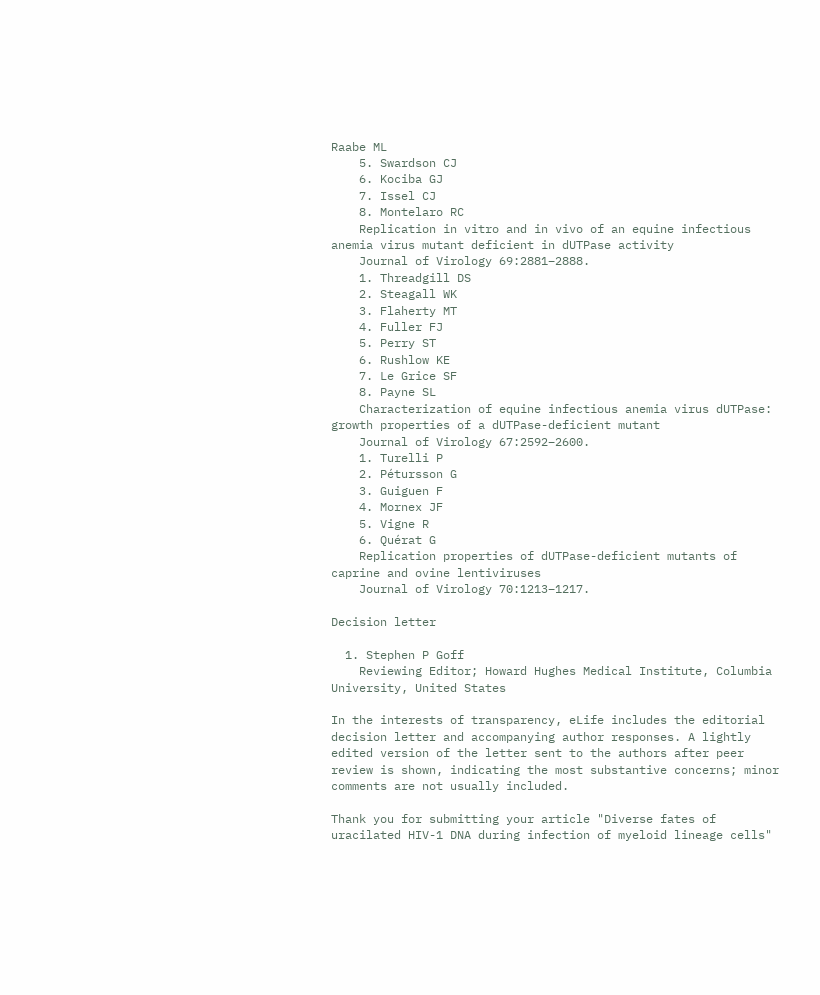Raabe ML
    5. Swardson CJ
    6. Kociba GJ
    7. Issel CJ
    8. Montelaro RC
    Replication in vitro and in vivo of an equine infectious anemia virus mutant deficient in dUTPase activity
    Journal of Virology 69:2881–2888.
    1. Threadgill DS
    2. Steagall WK
    3. Flaherty MT
    4. Fuller FJ
    5. Perry ST
    6. Rushlow KE
    7. Le Grice SF
    8. Payne SL
    Characterization of equine infectious anemia virus dUTPase: growth properties of a dUTPase-deficient mutant
    Journal of Virology 67:2592–2600.
    1. Turelli P
    2. Pétursson G
    3. Guiguen F
    4. Mornex JF
    5. Vigne R
    6. Quérat G
    Replication properties of dUTPase-deficient mutants of caprine and ovine lentiviruses
    Journal of Virology 70:1213–1217.

Decision letter

  1. Stephen P Goff
    Reviewing Editor; Howard Hughes Medical Institute, Columbia University, United States

In the interests of transparency, eLife includes the editorial decision letter and accompanying author responses. A lightly edited version of the letter sent to the authors after peer review is shown, indicating the most substantive concerns; minor comments are not usually included.

Thank you for submitting your article "Diverse fates of uracilated HIV-1 DNA during infection of myeloid lineage cells"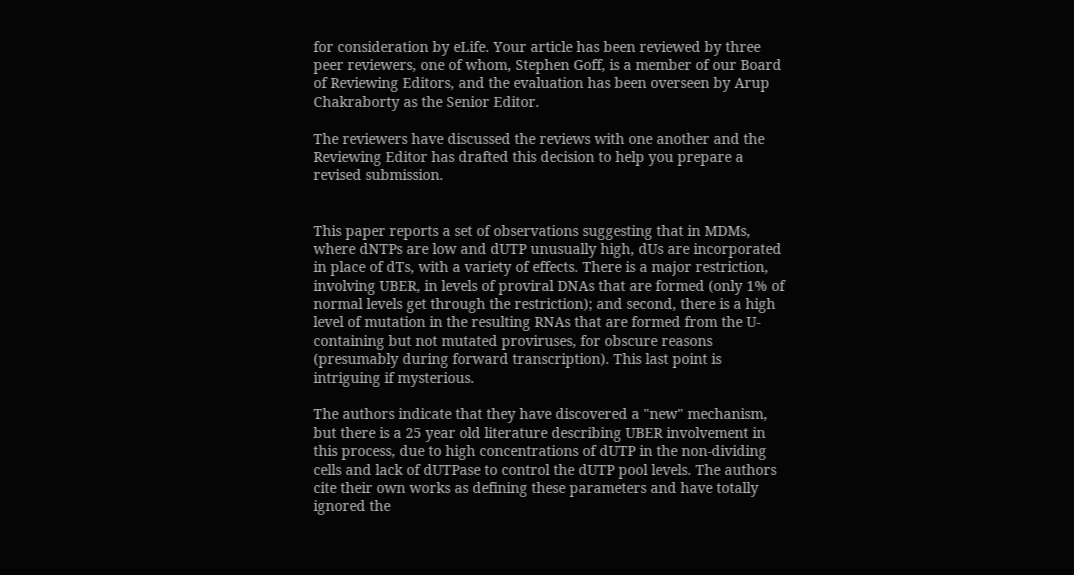for consideration by eLife. Your article has been reviewed by three peer reviewers, one of whom, Stephen Goff, is a member of our Board of Reviewing Editors, and the evaluation has been overseen by Arup Chakraborty as the Senior Editor.

The reviewers have discussed the reviews with one another and the Reviewing Editor has drafted this decision to help you prepare a revised submission.


This paper reports a set of observations suggesting that in MDMs, where dNTPs are low and dUTP unusually high, dUs are incorporated in place of dTs, with a variety of effects. There is a major restriction, involving UBER, in levels of proviral DNAs that are formed (only 1% of normal levels get through the restriction); and second, there is a high level of mutation in the resulting RNAs that are formed from the U-containing but not mutated proviruses, for obscure reasons (presumably during forward transcription). This last point is intriguing if mysterious.

The authors indicate that they have discovered a "new" mechanism, but there is a 25 year old literature describing UBER involvement in this process, due to high concentrations of dUTP in the non-dividing cells and lack of dUTPase to control the dUTP pool levels. The authors cite their own works as defining these parameters and have totally ignored the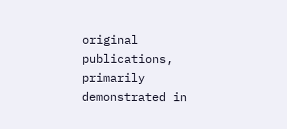original publications, primarily demonstrated in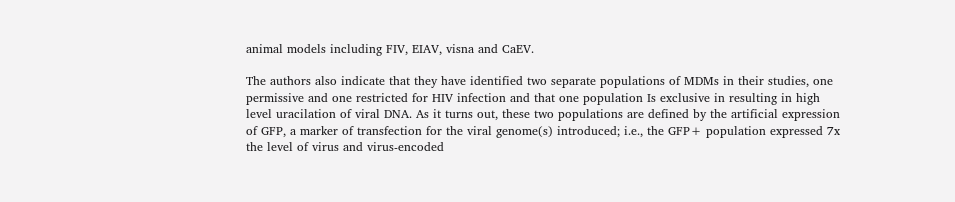animal models including FIV, EIAV, visna and CaEV.

The authors also indicate that they have identified two separate populations of MDMs in their studies, one permissive and one restricted for HIV infection and that one population Is exclusive in resulting in high level uracilation of viral DNA. As it turns out, these two populations are defined by the artificial expression of GFP, a marker of transfection for the viral genome(s) introduced; i.e., the GFP+ population expressed 7x the level of virus and virus-encoded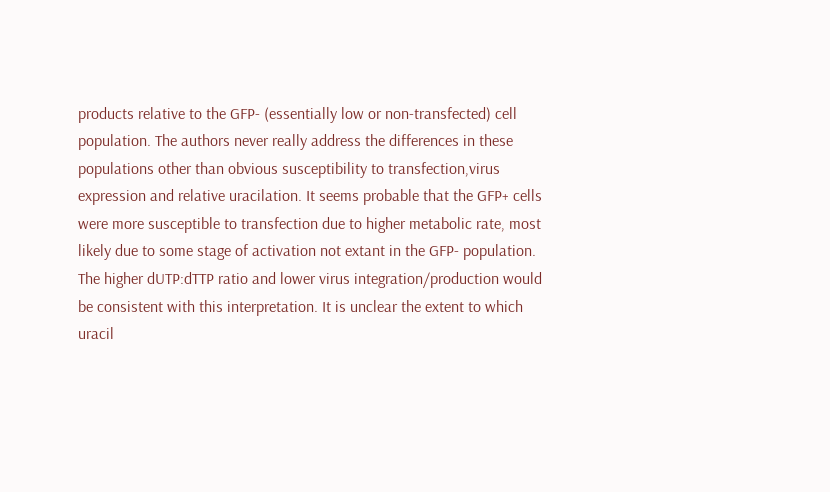products relative to the GFP- (essentially low or non-transfected) cell population. The authors never really address the differences in these populations other than obvious susceptibility to transfection,virus expression and relative uracilation. It seems probable that the GFP+ cells were more susceptible to transfection due to higher metabolic rate, most likely due to some stage of activation not extant in the GFP- population. The higher dUTP:dTTP ratio and lower virus integration/production would be consistent with this interpretation. It is unclear the extent to which uracil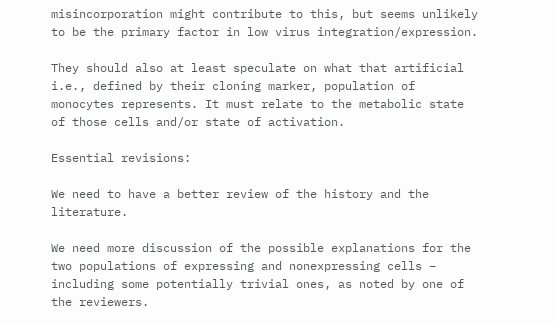misincorporation might contribute to this, but seems unlikely to be the primary factor in low virus integration/expression.

They should also at least speculate on what that artificial i.e., defined by their cloning marker, population of monocytes represents. It must relate to the metabolic state of those cells and/or state of activation.

Essential revisions:

We need to have a better review of the history and the literature.

We need more discussion of the possible explanations for the two populations of expressing and nonexpressing cells – including some potentially trivial ones, as noted by one of the reviewers.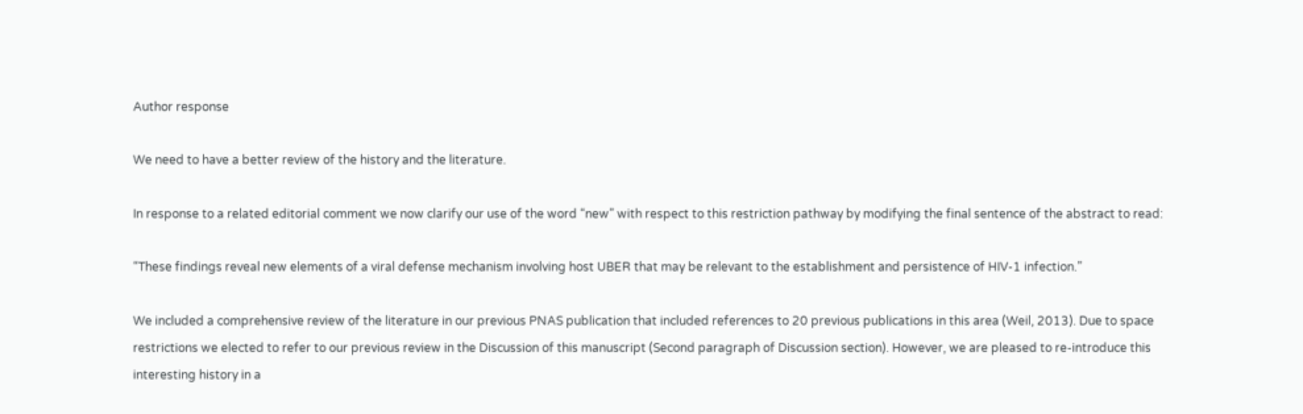Author response

We need to have a better review of the history and the literature.

In response to a related editorial comment we now clarify our use of the word “new” with respect to this restriction pathway by modifying the final sentence of the abstract to read:

“These findings reveal new elements of a viral defense mechanism involving host UBER that may be relevant to the establishment and persistence of HIV-1 infection.”

We included a comprehensive review of the literature in our previous PNAS publication that included references to 20 previous publications in this area (Weil, 2013). Due to space restrictions we elected to refer to our previous review in the Discussion of this manuscript (Second paragraph of Discussion section). However, we are pleased to re-introduce this interesting history in a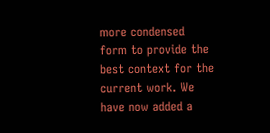more condensed form to provide the best context for the current work. We have now added a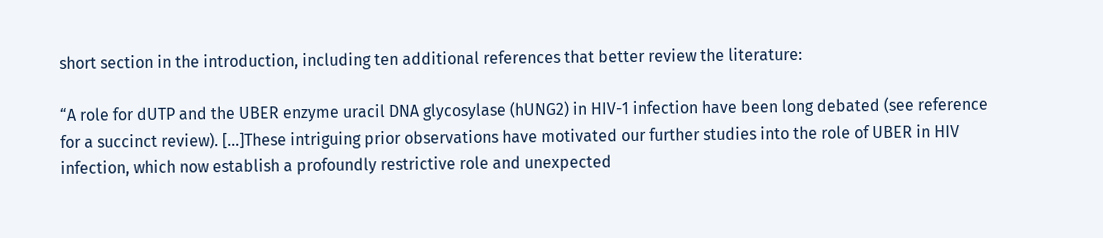short section in the introduction, including ten additional references that better review the literature:

“A role for dUTP and the UBER enzyme uracil DNA glycosylase (hUNG2) in HIV-1 infection have been long debated (see reference for a succinct review). […]These intriguing prior observations have motivated our further studies into the role of UBER in HIV infection, which now establish a profoundly restrictive role and unexpected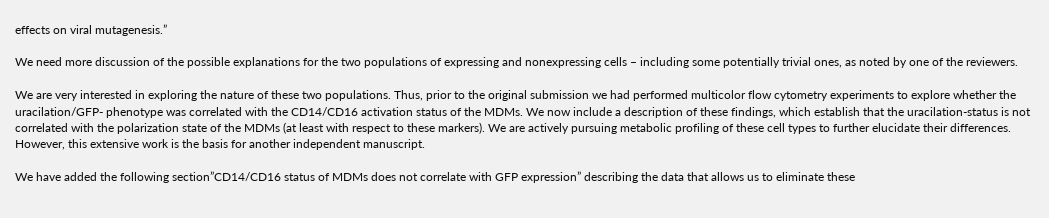effects on viral mutagenesis.”

We need more discussion of the possible explanations for the two populations of expressing and nonexpressing cells – including some potentially trivial ones, as noted by one of the reviewers.

We are very interested in exploring the nature of these two populations. Thus, prior to the original submission we had performed multicolor flow cytometry experiments to explore whether the uracilation/GFP- phenotype was correlated with the CD14/CD16 activation status of the MDMs. We now include a description of these findings, which establish that the uracilation-status is not correlated with the polarization state of the MDMs (at least with respect to these markers). We are actively pursuing metabolic profiling of these cell types to further elucidate their differences. However, this extensive work is the basis for another independent manuscript.

We have added the following section”CD14/CD16 status of MDMs does not correlate with GFP expression” describing the data that allows us to eliminate these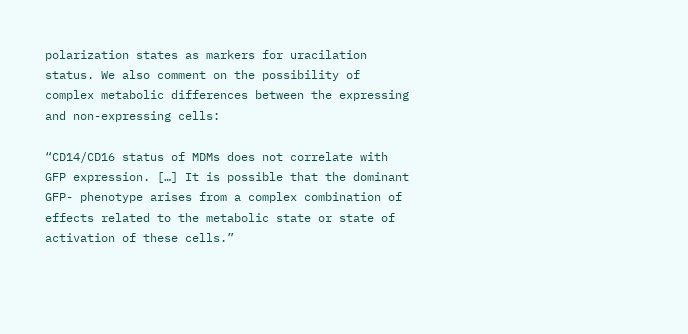polarization states as markers for uracilation status. We also comment on the possibility of complex metabolic differences between the expressing and non-expressing cells:

“CD14/CD16 status of MDMs does not correlate with GFP expression. […] It is possible that the dominant GFP- phenotype arises from a complex combination of effects related to the metabolic state or state of activation of these cells.”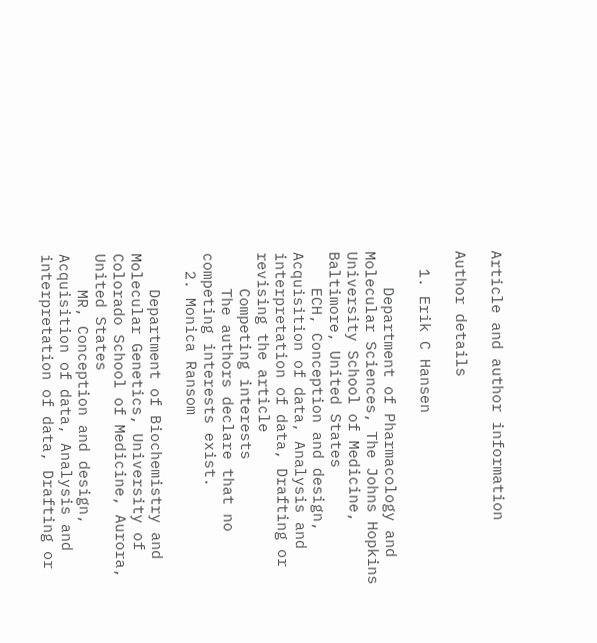Article and author information

Author details

  1. Erik C Hansen

    Department of Pharmacology and Molecular Sciences, The Johns Hopkins University School of Medicine, Baltimore, United States
    ECH, Conception and design, Acquisition of data, Analysis and interpretation of data, Drafting or revising the article
    Competing interests
    The authors declare that no competing interests exist.
  2. Monica Ransom

    Department of Biochemistry and Molecular Genetics, University of Colorado School of Medicine, Aurora, United States
    MR, Conception and design, Acquisition of data, Analysis and interpretation of data, Drafting or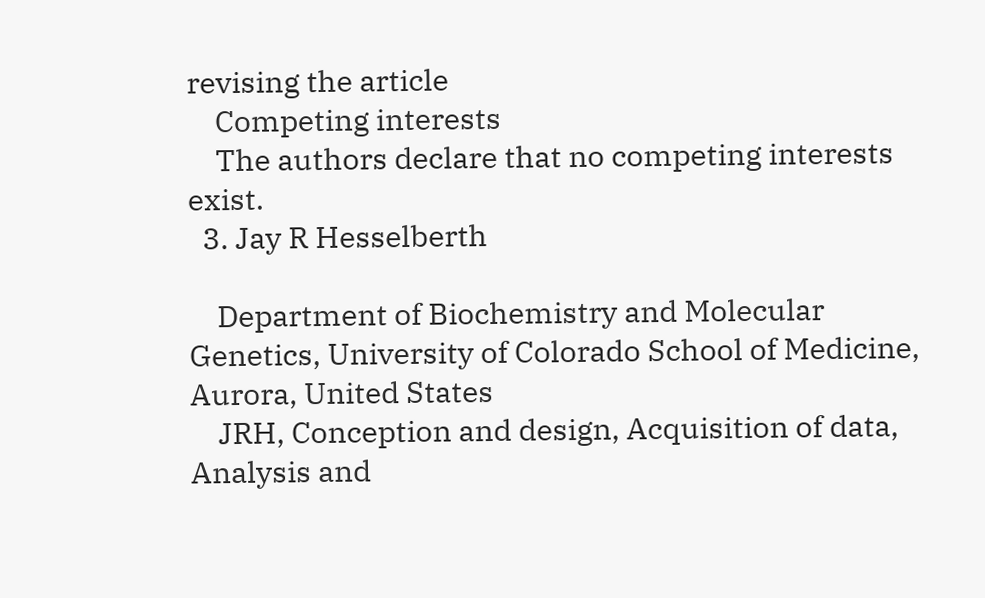revising the article
    Competing interests
    The authors declare that no competing interests exist.
  3. Jay R Hesselberth

    Department of Biochemistry and Molecular Genetics, University of Colorado School of Medicine, Aurora, United States
    JRH, Conception and design, Acquisition of data, Analysis and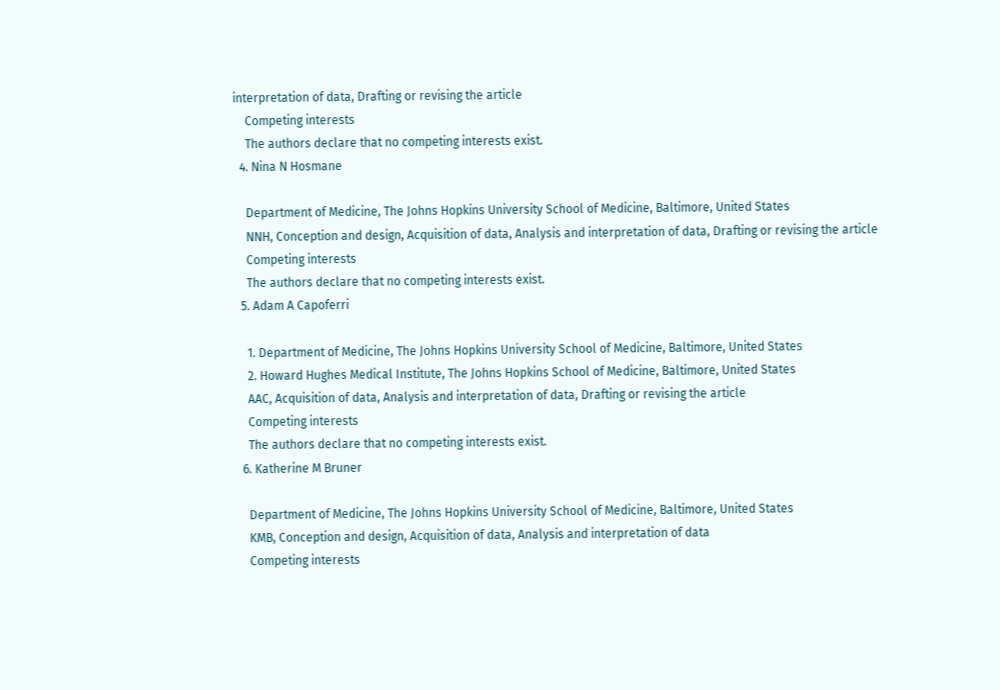interpretation of data, Drafting or revising the article
    Competing interests
    The authors declare that no competing interests exist.
  4. Nina N Hosmane

    Department of Medicine, The Johns Hopkins University School of Medicine, Baltimore, United States
    NNH, Conception and design, Acquisition of data, Analysis and interpretation of data, Drafting or revising the article
    Competing interests
    The authors declare that no competing interests exist.
  5. Adam A Capoferri

    1. Department of Medicine, The Johns Hopkins University School of Medicine, Baltimore, United States
    2. Howard Hughes Medical Institute, The Johns Hopkins School of Medicine, Baltimore, United States
    AAC, Acquisition of data, Analysis and interpretation of data, Drafting or revising the article
    Competing interests
    The authors declare that no competing interests exist.
  6. Katherine M Bruner

    Department of Medicine, The Johns Hopkins University School of Medicine, Baltimore, United States
    KMB, Conception and design, Acquisition of data, Analysis and interpretation of data
    Competing interests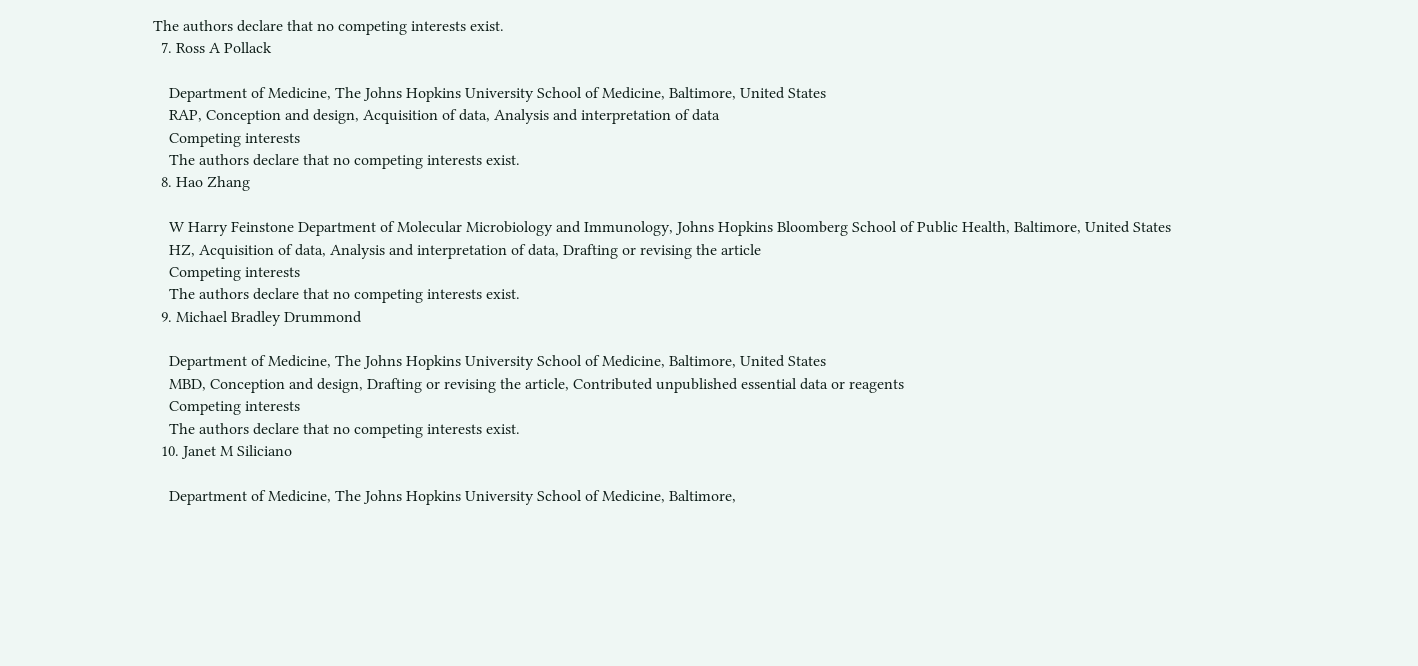The authors declare that no competing interests exist.
  7. Ross A Pollack

    Department of Medicine, The Johns Hopkins University School of Medicine, Baltimore, United States
    RAP, Conception and design, Acquisition of data, Analysis and interpretation of data
    Competing interests
    The authors declare that no competing interests exist.
  8. Hao Zhang

    W Harry Feinstone Department of Molecular Microbiology and Immunology, Johns Hopkins Bloomberg School of Public Health, Baltimore, United States
    HZ, Acquisition of data, Analysis and interpretation of data, Drafting or revising the article
    Competing interests
    The authors declare that no competing interests exist.
  9. Michael Bradley Drummond

    Department of Medicine, The Johns Hopkins University School of Medicine, Baltimore, United States
    MBD, Conception and design, Drafting or revising the article, Contributed unpublished essential data or reagents
    Competing interests
    The authors declare that no competing interests exist.
  10. Janet M Siliciano

    Department of Medicine, The Johns Hopkins University School of Medicine, Baltimore,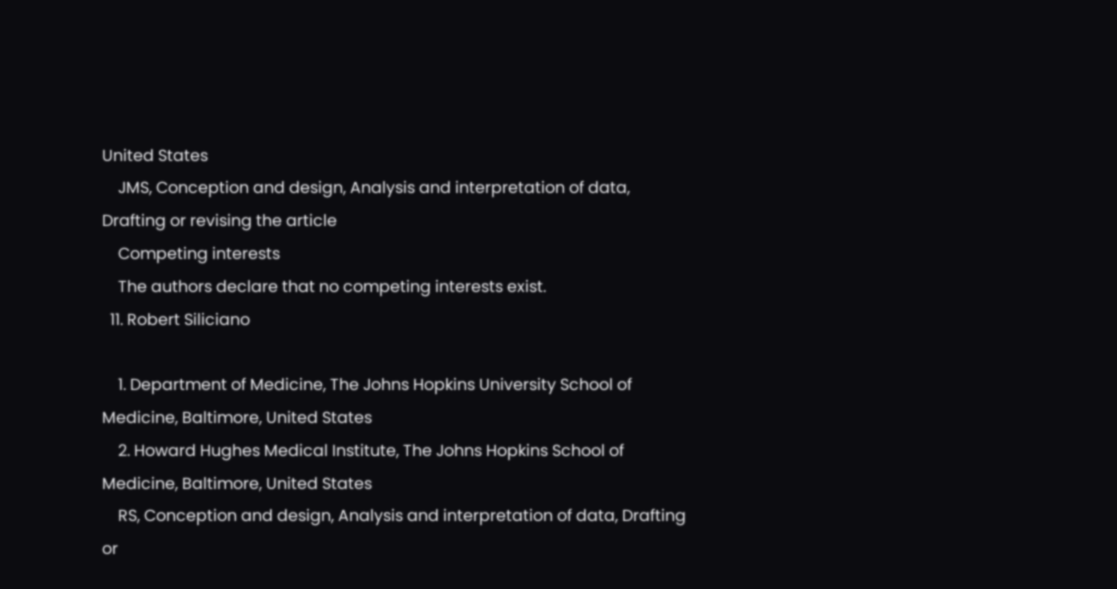United States
    JMS, Conception and design, Analysis and interpretation of data, Drafting or revising the article
    Competing interests
    The authors declare that no competing interests exist.
  11. Robert Siliciano

    1. Department of Medicine, The Johns Hopkins University School of Medicine, Baltimore, United States
    2. Howard Hughes Medical Institute, The Johns Hopkins School of Medicine, Baltimore, United States
    RS, Conception and design, Analysis and interpretation of data, Drafting or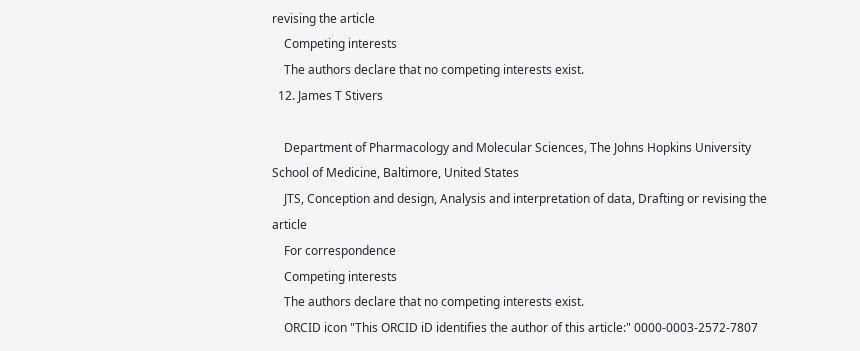revising the article
    Competing interests
    The authors declare that no competing interests exist.
  12. James T Stivers

    Department of Pharmacology and Molecular Sciences, The Johns Hopkins University School of Medicine, Baltimore, United States
    JTS, Conception and design, Analysis and interpretation of data, Drafting or revising the article
    For correspondence
    Competing interests
    The authors declare that no competing interests exist.
    ORCID icon "This ORCID iD identifies the author of this article:" 0000-0003-2572-7807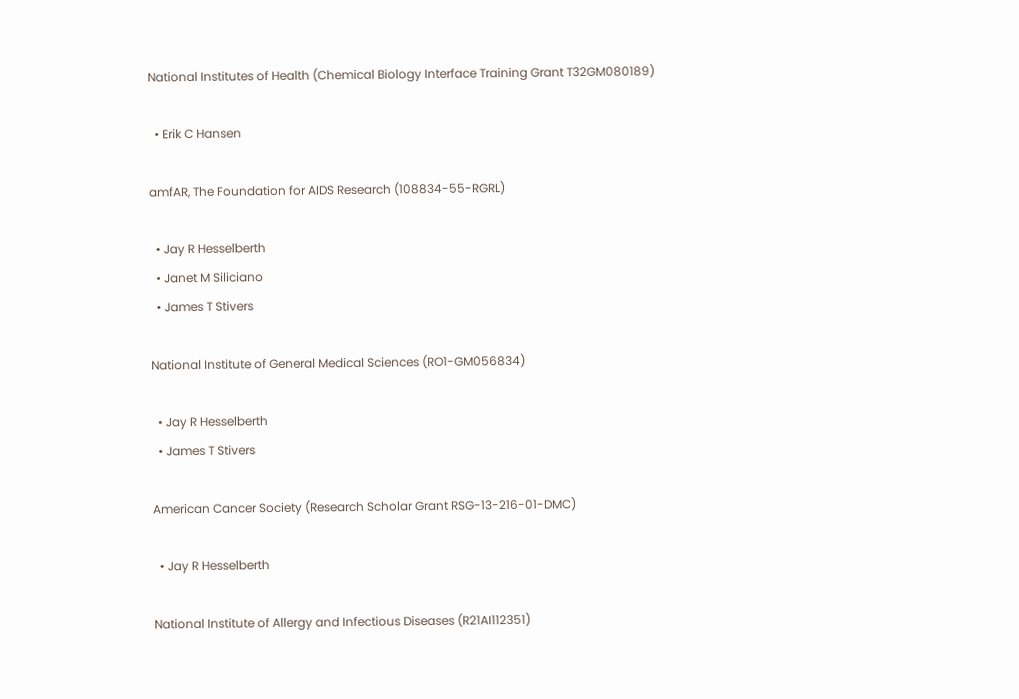National Institutes of Health (Chemical Biology Interface Training Grant T32GM080189)

  • Erik C Hansen

amfAR, The Foundation for AIDS Research (108834-55-RGRL)

  • Jay R Hesselberth
  • Janet M Siliciano
  • James T Stivers

National Institute of General Medical Sciences (RO1-GM056834)

  • Jay R Hesselberth
  • James T Stivers

American Cancer Society (Research Scholar Grant RSG-13-216-01-DMC)

  • Jay R Hesselberth

National Institute of Allergy and Infectious Diseases (R21AI112351)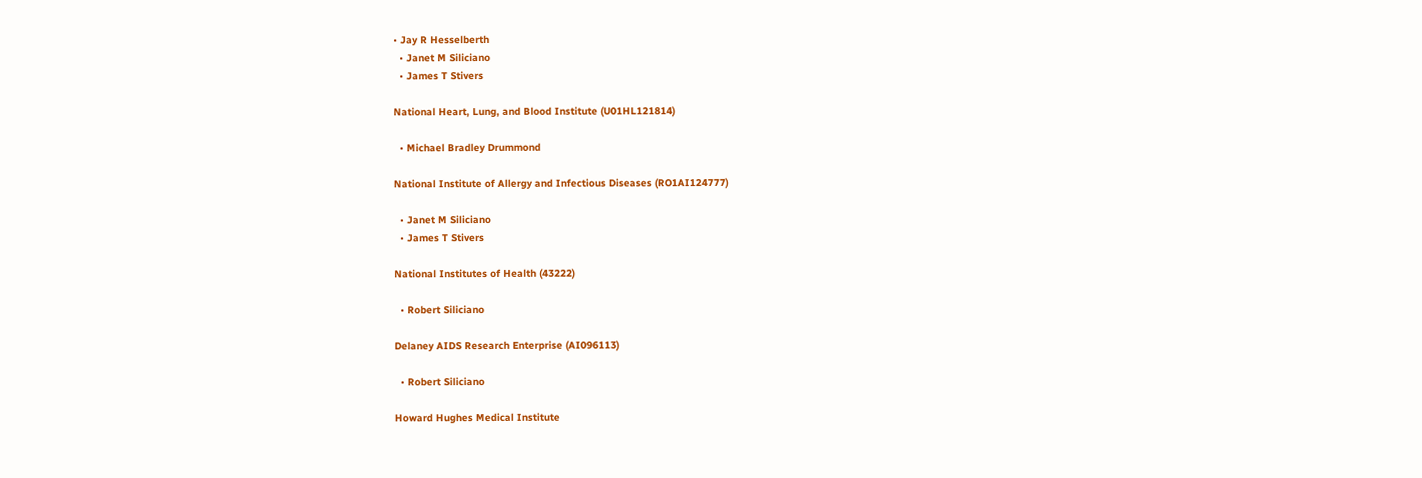• Jay R Hesselberth
  • Janet M Siliciano
  • James T Stivers

National Heart, Lung, and Blood Institute (U01HL121814)

  • Michael Bradley Drummond

National Institute of Allergy and Infectious Diseases (RO1AI124777)

  • Janet M Siliciano
  • James T Stivers

National Institutes of Health (43222)

  • Robert Siliciano

Delaney AIDS Research Enterprise (AI096113)

  • Robert Siliciano

Howard Hughes Medical Institute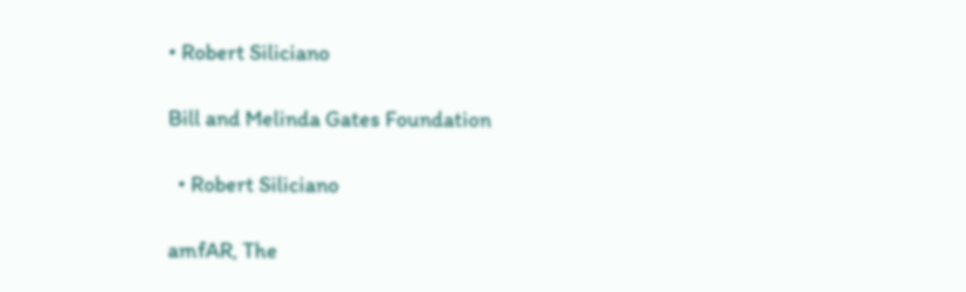• Robert Siliciano

Bill and Melinda Gates Foundation

  • Robert Siliciano

amfAR, The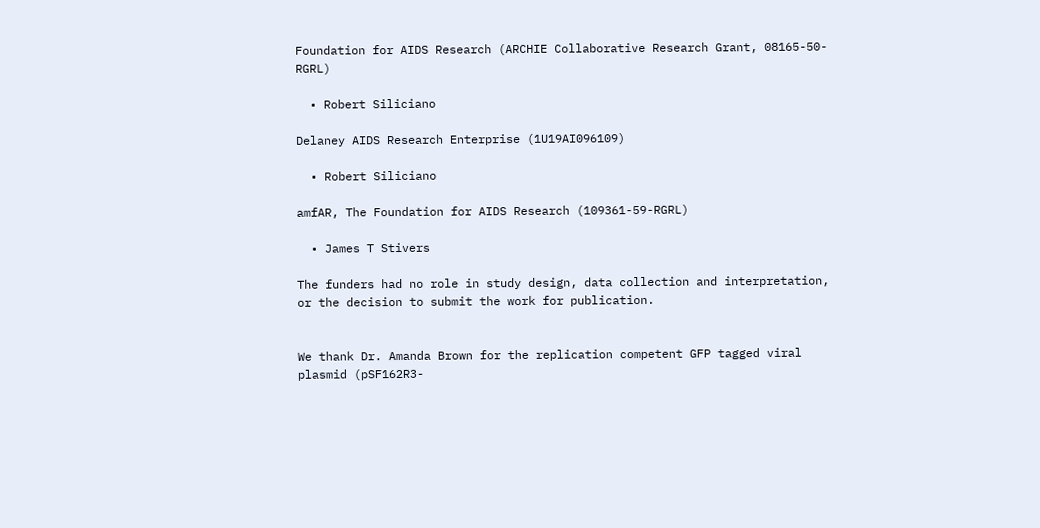Foundation for AIDS Research (ARCHIE Collaborative Research Grant, 08165-50-RGRL)

  • Robert Siliciano

Delaney AIDS Research Enterprise (1U19AI096109)

  • Robert Siliciano

amfAR, The Foundation for AIDS Research (109361-59-RGRL)

  • James T Stivers

The funders had no role in study design, data collection and interpretation, or the decision to submit the work for publication.


We thank Dr. Amanda Brown for the replication competent GFP tagged viral plasmid (pSF162R3-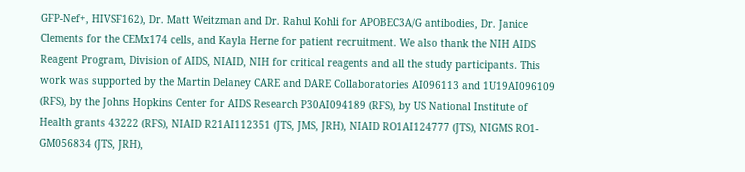GFP-Nef+, HIVSF162), Dr. Matt Weitzman and Dr. Rahul Kohli for APOBEC3A/G antibodies, Dr. Janice Clements for the CEMx174 cells, and Kayla Herne for patient recruitment. We also thank the NIH AIDS Reagent Program, Division of AIDS, NIAID, NIH for critical reagents and all the study participants. This work was supported by the Martin Delaney CARE and DARE Collaboratories AI096113 and 1U19AI096109 (RFS), by the Johns Hopkins Center for AIDS Research P30AI094189 (RFS), by US National Institute of Health grants 43222 (RFS), NIAID R21AI112351 (JTS, JMS, JRH), NIAID RO1AI124777 (JTS), NIGMS RO1-GM056834 (JTS, JRH),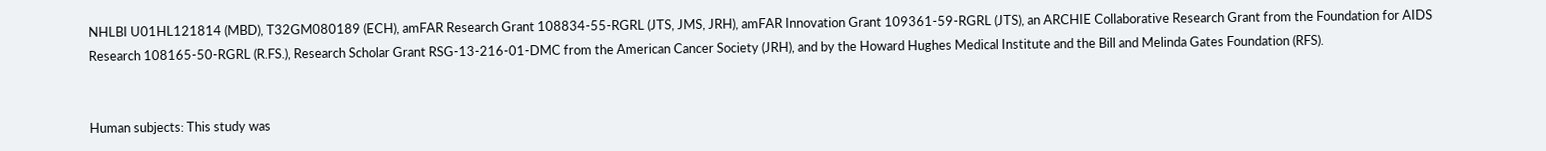NHLBI U01HL121814 (MBD), T32GM080189 (ECH), amFAR Research Grant 108834-55-RGRL (JTS, JMS, JRH), amFAR Innovation Grant 109361-59-RGRL (JTS), an ARCHIE Collaborative Research Grant from the Foundation for AIDS Research 108165-50-RGRL (R.FS.), Research Scholar Grant RSG-13-216-01-DMC from the American Cancer Society (JRH), and by the Howard Hughes Medical Institute and the Bill and Melinda Gates Foundation (RFS).


Human subjects: This study was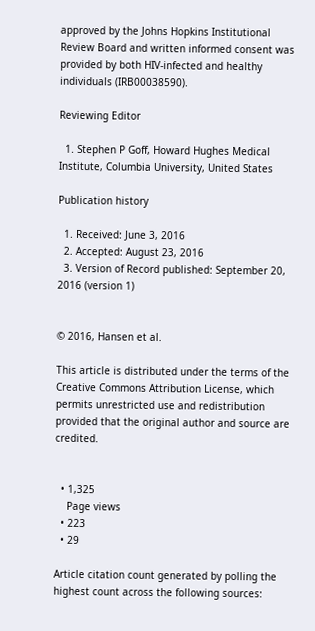approved by the Johns Hopkins Institutional Review Board and written informed consent was provided by both HIV-infected and healthy individuals (IRB00038590).

Reviewing Editor

  1. Stephen P Goff, Howard Hughes Medical Institute, Columbia University, United States

Publication history

  1. Received: June 3, 2016
  2. Accepted: August 23, 2016
  3. Version of Record published: September 20, 2016 (version 1)


© 2016, Hansen et al.

This article is distributed under the terms of the Creative Commons Attribution License, which permits unrestricted use and redistribution provided that the original author and source are credited.


  • 1,325
    Page views
  • 223
  • 29

Article citation count generated by polling the highest count across the following sources: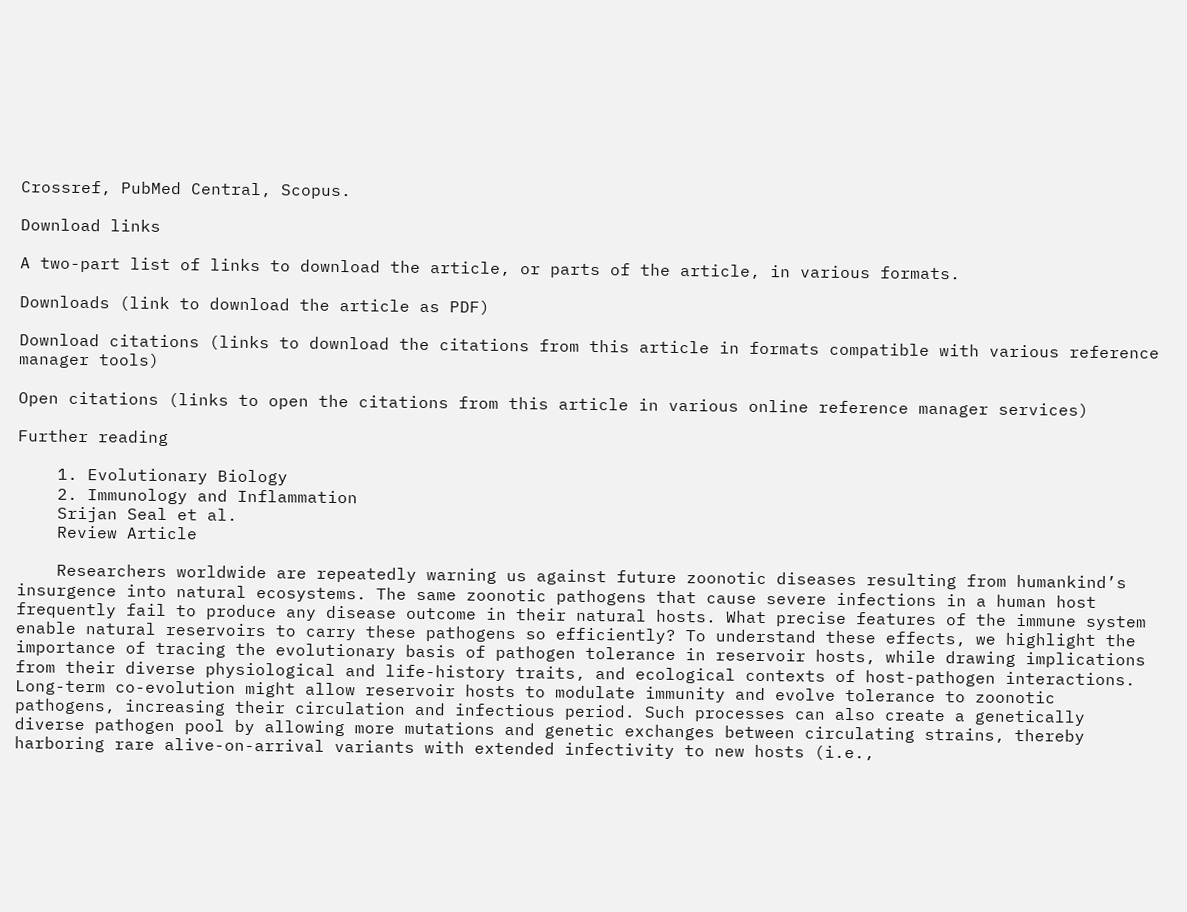Crossref, PubMed Central, Scopus.

Download links

A two-part list of links to download the article, or parts of the article, in various formats.

Downloads (link to download the article as PDF)

Download citations (links to download the citations from this article in formats compatible with various reference manager tools)

Open citations (links to open the citations from this article in various online reference manager services)

Further reading

    1. Evolutionary Biology
    2. Immunology and Inflammation
    Srijan Seal et al.
    Review Article

    Researchers worldwide are repeatedly warning us against future zoonotic diseases resulting from humankind’s insurgence into natural ecosystems. The same zoonotic pathogens that cause severe infections in a human host frequently fail to produce any disease outcome in their natural hosts. What precise features of the immune system enable natural reservoirs to carry these pathogens so efficiently? To understand these effects, we highlight the importance of tracing the evolutionary basis of pathogen tolerance in reservoir hosts, while drawing implications from their diverse physiological and life-history traits, and ecological contexts of host-pathogen interactions. Long-term co-evolution might allow reservoir hosts to modulate immunity and evolve tolerance to zoonotic pathogens, increasing their circulation and infectious period. Such processes can also create a genetically diverse pathogen pool by allowing more mutations and genetic exchanges between circulating strains, thereby harboring rare alive-on-arrival variants with extended infectivity to new hosts (i.e.,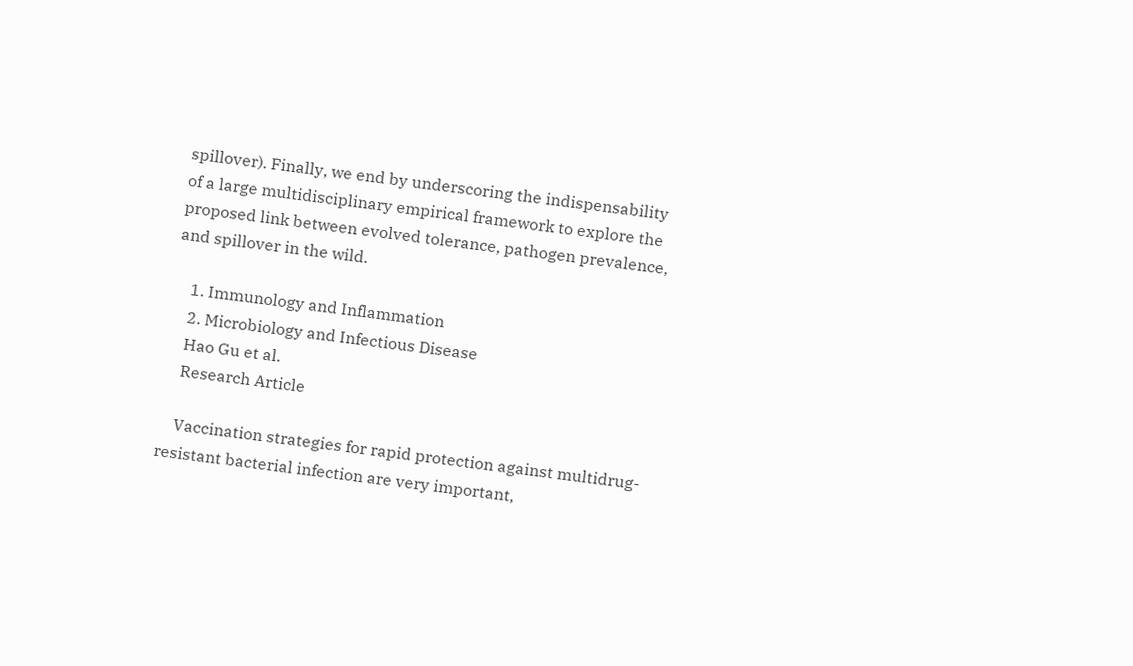spillover). Finally, we end by underscoring the indispensability of a large multidisciplinary empirical framework to explore the proposed link between evolved tolerance, pathogen prevalence, and spillover in the wild.

    1. Immunology and Inflammation
    2. Microbiology and Infectious Disease
    Hao Gu et al.
    Research Article

    Vaccination strategies for rapid protection against multidrug-resistant bacterial infection are very important,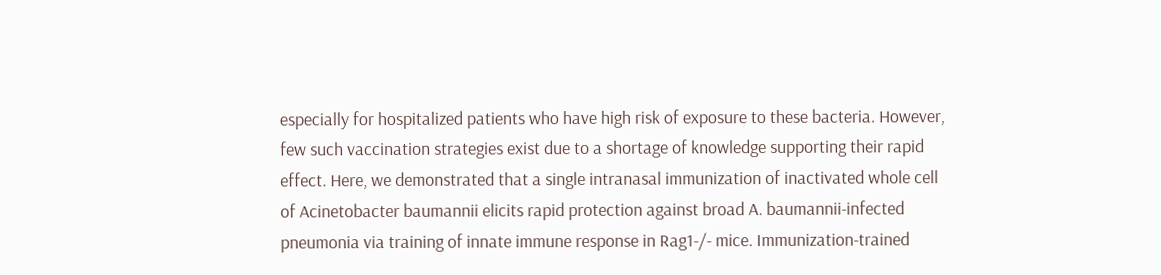especially for hospitalized patients who have high risk of exposure to these bacteria. However, few such vaccination strategies exist due to a shortage of knowledge supporting their rapid effect. Here, we demonstrated that a single intranasal immunization of inactivated whole cell of Acinetobacter baumannii elicits rapid protection against broad A. baumannii-infected pneumonia via training of innate immune response in Rag1-/- mice. Immunization-trained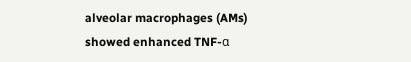alveolar macrophages (AMs) showed enhanced TNF-α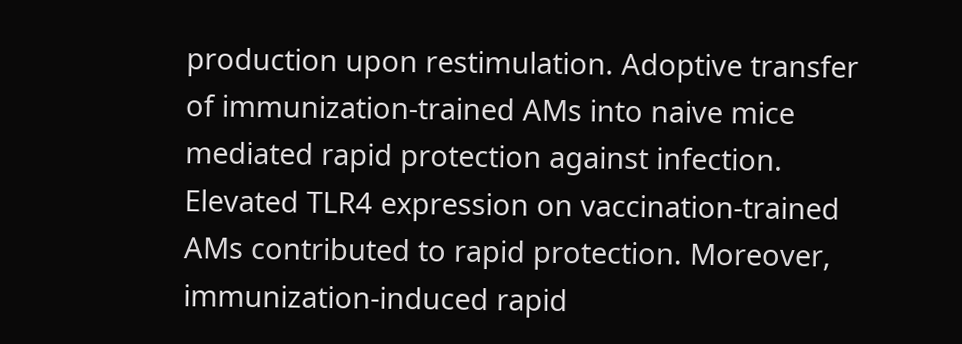production upon restimulation. Adoptive transfer of immunization-trained AMs into naive mice mediated rapid protection against infection. Elevated TLR4 expression on vaccination-trained AMs contributed to rapid protection. Moreover, immunization-induced rapid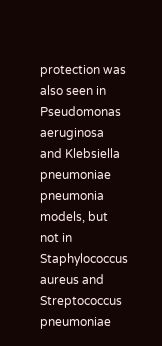protection was also seen in Pseudomonas aeruginosa and Klebsiella pneumoniae pneumonia models, but not in Staphylococcus aureus and Streptococcus pneumoniae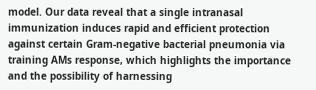model. Our data reveal that a single intranasal immunization induces rapid and efficient protection against certain Gram-negative bacterial pneumonia via training AMs response, which highlights the importance and the possibility of harnessing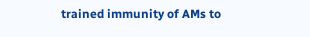trained immunity of AMs to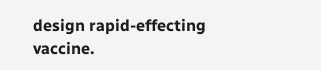design rapid-effecting vaccine.